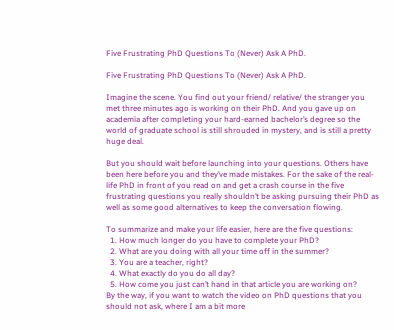Five Frustrating PhD Questions To (Never) Ask A PhD.

Five Frustrating PhD Questions To (Never) Ask A PhD.

Imagine the scene. You find out your friend/ relative/ the stranger you met three minutes ago is working on their PhD. And you gave up on academia after completing your hard-earned bachelor’s degree so the world of graduate school is still shrouded in mystery, and is still a pretty huge deal.

But you should wait before launching into your questions. Others have been here before you and they’ve made mistakes. For the sake of the real-life PhD in front of you read on and get a crash course in the five frustrating questions you really shouldn’t be asking pursuing their PhD as well as some good alternatives to keep the conversation flowing.

To summarize and make your life easier, here are the five questions:
  1. How much longer do you have to complete your PhD?
  2. What are you doing with all your time off in the summer?
  3. You are a teacher, right?
  4. What exactly do you do all day?
  5. How come you just can’t hand in that article you are working on?
By the way, if you want to watch the video on PhD questions that you should not ask, where I am a bit more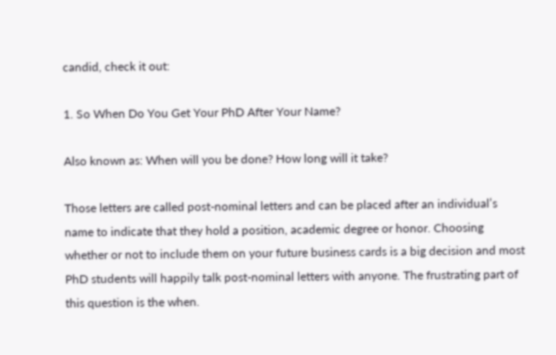candid, check it out:

1. So When Do You Get Your PhD After Your Name?

Also known as: When will you be done? How long will it take?

Those letters are called post-nominal letters and can be placed after an individual’s name to indicate that they hold a position, academic degree or honor. Choosing whether or not to include them on your future business cards is a big decision and most PhD students will happily talk post-nominal letters with anyone. The frustrating part of this question is the when.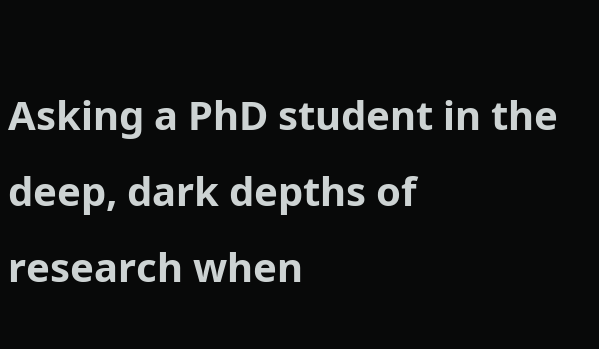Asking a PhD student in the deep, dark depths of research when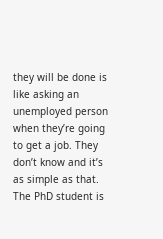they will be done is like asking an unemployed person when they’re going to get a job. They don’t know and it’s as simple as that. The PhD student is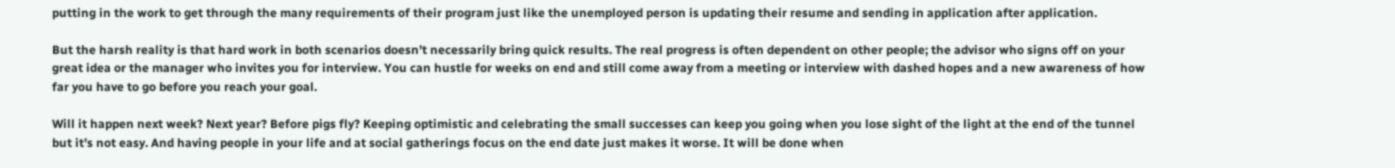putting in the work to get through the many requirements of their program just like the unemployed person is updating their resume and sending in application after application.

But the harsh reality is that hard work in both scenarios doesn’t necessarily bring quick results. The real progress is often dependent on other people; the advisor who signs off on your great idea or the manager who invites you for interview. You can hustle for weeks on end and still come away from a meeting or interview with dashed hopes and a new awareness of how far you have to go before you reach your goal.

Will it happen next week? Next year? Before pigs fly? Keeping optimistic and celebrating the small successes can keep you going when you lose sight of the light at the end of the tunnel but it’s not easy. And having people in your life and at social gatherings focus on the end date just makes it worse. It will be done when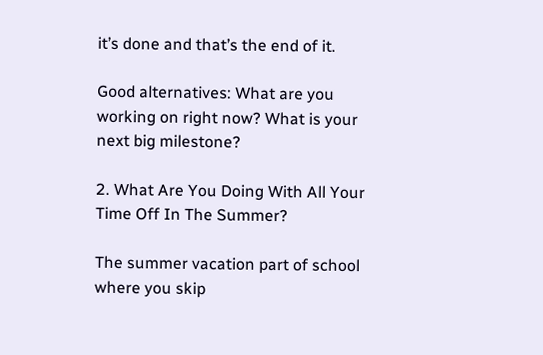it’s done and that’s the end of it.

Good alternatives: What are you working on right now? What is your next big milestone?

2. What Are You Doing With All Your Time Off In The Summer?

The summer vacation part of school where you skip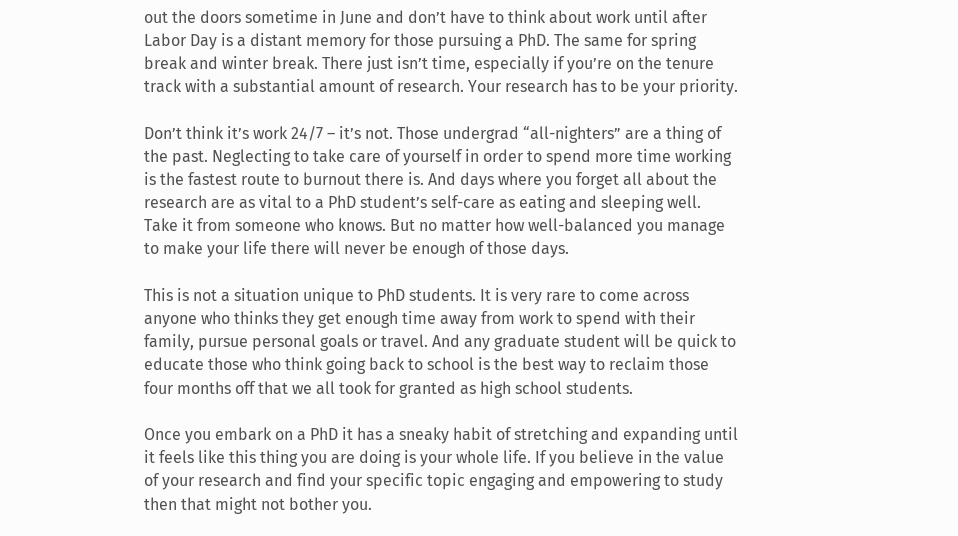out the doors sometime in June and don’t have to think about work until after Labor Day is a distant memory for those pursuing a PhD. The same for spring break and winter break. There just isn’t time, especially if you’re on the tenure track with a substantial amount of research. Your research has to be your priority.

Don’t think it’s work 24/7 – it’s not. Those undergrad “all-nighters” are a thing of the past. Neglecting to take care of yourself in order to spend more time working is the fastest route to burnout there is. And days where you forget all about the research are as vital to a PhD student’s self-care as eating and sleeping well. Take it from someone who knows. But no matter how well-balanced you manage to make your life there will never be enough of those days.

This is not a situation unique to PhD students. It is very rare to come across anyone who thinks they get enough time away from work to spend with their family, pursue personal goals or travel. And any graduate student will be quick to educate those who think going back to school is the best way to reclaim those four months off that we all took for granted as high school students.

Once you embark on a PhD it has a sneaky habit of stretching and expanding until it feels like this thing you are doing is your whole life. If you believe in the value of your research and find your specific topic engaging and empowering to study then that might not bother you.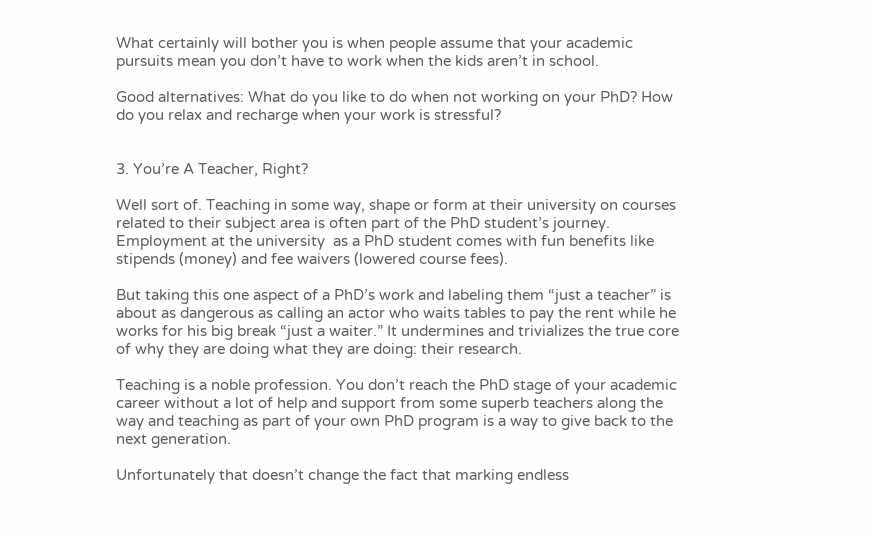What certainly will bother you is when people assume that your academic pursuits mean you don’t have to work when the kids aren’t in school.

Good alternatives: What do you like to do when not working on your PhD? How do you relax and recharge when your work is stressful?


3. You’re A Teacher, Right?

Well sort of. Teaching in some way, shape or form at their university on courses related to their subject area is often part of the PhD student’s journey. Employment at the university  as a PhD student comes with fun benefits like stipends (money) and fee waivers (lowered course fees).

But taking this one aspect of a PhD’s work and labeling them “just a teacher” is about as dangerous as calling an actor who waits tables to pay the rent while he works for his big break “just a waiter.” It undermines and trivializes the true core of why they are doing what they are doing: their research.

Teaching is a noble profession. You don’t reach the PhD stage of your academic career without a lot of help and support from some superb teachers along the way and teaching as part of your own PhD program is a way to give back to the next generation.

Unfortunately that doesn’t change the fact that marking endless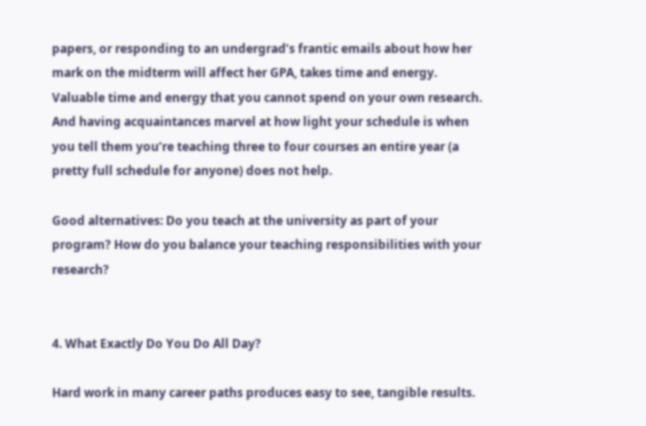papers, or responding to an undergrad’s frantic emails about how her mark on the midterm will affect her GPA, takes time and energy. Valuable time and energy that you cannot spend on your own research. And having acquaintances marvel at how light your schedule is when you tell them you’re teaching three to four courses an entire year (a pretty full schedule for anyone) does not help.

Good alternatives: Do you teach at the university as part of your program? How do you balance your teaching responsibilities with your research?


4. What Exactly Do You Do All Day?

Hard work in many career paths produces easy to see, tangible results.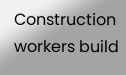Construction workers build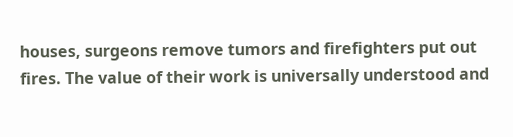houses, surgeons remove tumors and firefighters put out fires. The value of their work is universally understood and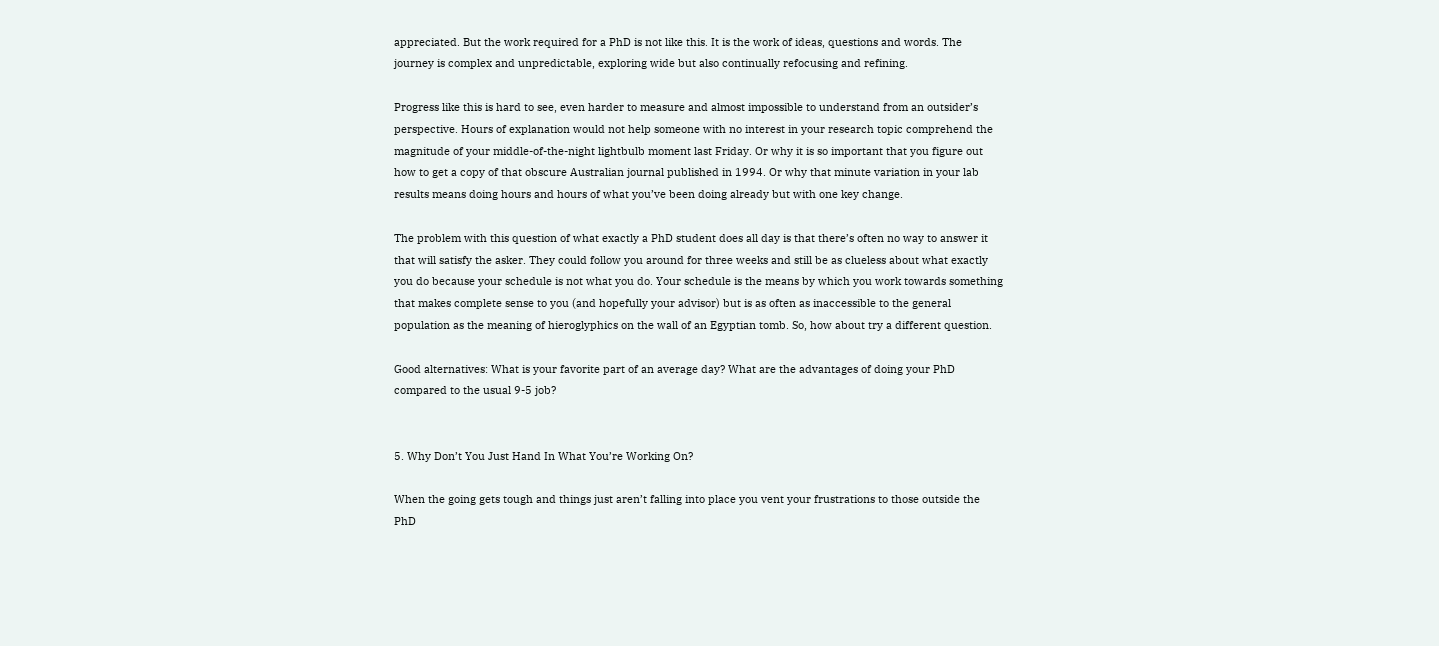appreciated. But the work required for a PhD is not like this. It is the work of ideas, questions and words. The journey is complex and unpredictable, exploring wide but also continually refocusing and refining.

Progress like this is hard to see, even harder to measure and almost impossible to understand from an outsider’s perspective. Hours of explanation would not help someone with no interest in your research topic comprehend the magnitude of your middle-of-the-night lightbulb moment last Friday. Or why it is so important that you figure out how to get a copy of that obscure Australian journal published in 1994. Or why that minute variation in your lab results means doing hours and hours of what you’ve been doing already but with one key change.

The problem with this question of what exactly a PhD student does all day is that there’s often no way to answer it that will satisfy the asker. They could follow you around for three weeks and still be as clueless about what exactly you do because your schedule is not what you do. Your schedule is the means by which you work towards something that makes complete sense to you (and hopefully your advisor) but is as often as inaccessible to the general population as the meaning of hieroglyphics on the wall of an Egyptian tomb. So, how about try a different question.

Good alternatives: What is your favorite part of an average day? What are the advantages of doing your PhD compared to the usual 9-5 job?


5. Why Don’t You Just Hand In What You’re Working On?

When the going gets tough and things just aren’t falling into place you vent your frustrations to those outside the PhD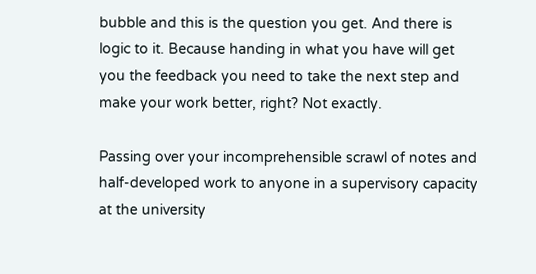bubble and this is the question you get. And there is logic to it. Because handing in what you have will get you the feedback you need to take the next step and make your work better, right? Not exactly.

Passing over your incomprehensible scrawl of notes and half-developed work to anyone in a supervisory capacity at the university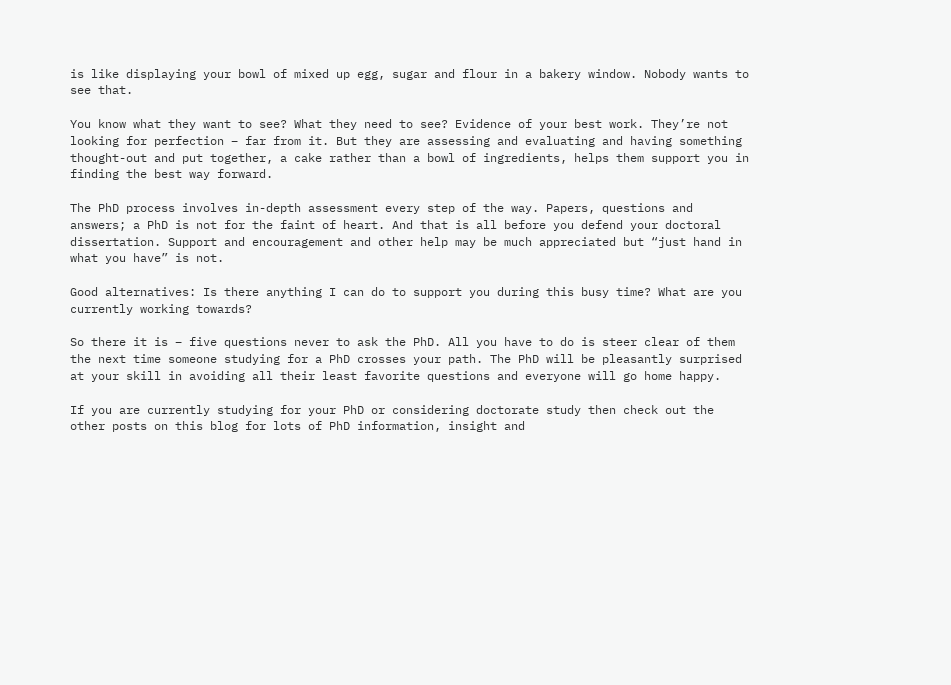is like displaying your bowl of mixed up egg, sugar and flour in a bakery window. Nobody wants to see that.

You know what they want to see? What they need to see? Evidence of your best work. They’re not looking for perfection – far from it. But they are assessing and evaluating and having something thought-out and put together, a cake rather than a bowl of ingredients, helps them support you in finding the best way forward.

The PhD process involves in-depth assessment every step of the way. Papers, questions and answers; a PhD is not for the faint of heart. And that is all before you defend your doctoral dissertation. Support and encouragement and other help may be much appreciated but “just hand in what you have” is not.

Good alternatives: Is there anything I can do to support you during this busy time? What are you currently working towards?

So there it is – five questions never to ask the PhD. All you have to do is steer clear of them the next time someone studying for a PhD crosses your path. The PhD will be pleasantly surprised at your skill in avoiding all their least favorite questions and everyone will go home happy.

If you are currently studying for your PhD or considering doctorate study then check out the other posts on this blog for lots of PhD information, insight and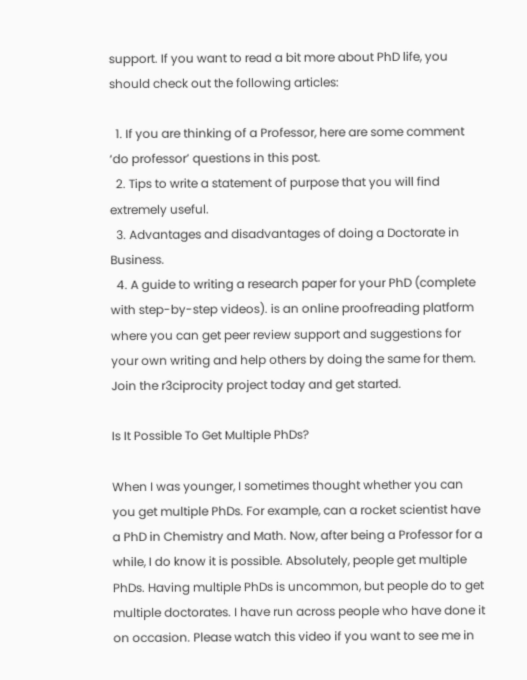support. If you want to read a bit more about PhD life, you should check out the following articles:

  1. If you are thinking of a Professor, here are some comment ‘do professor’ questions in this post.
  2. Tips to write a statement of purpose that you will find extremely useful.
  3. Advantages and disadvantages of doing a Doctorate in Business.
  4. A guide to writing a research paper for your PhD (complete with step-by-step videos). is an online proofreading platform where you can get peer review support and suggestions for your own writing and help others by doing the same for them. Join the r3ciprocity project today and get started.

Is It Possible To Get Multiple PhDs?

When I was younger, I sometimes thought whether you can you get multiple PhDs. For example, can a rocket scientist have a PhD in Chemistry and Math. Now, after being a Professor for a while, I do know it is possible. Absolutely, people get multiple PhDs. Having multiple PhDs is uncommon, but people do to get multiple doctorates. I have run across people who have done it on occasion. Please watch this video if you want to see me in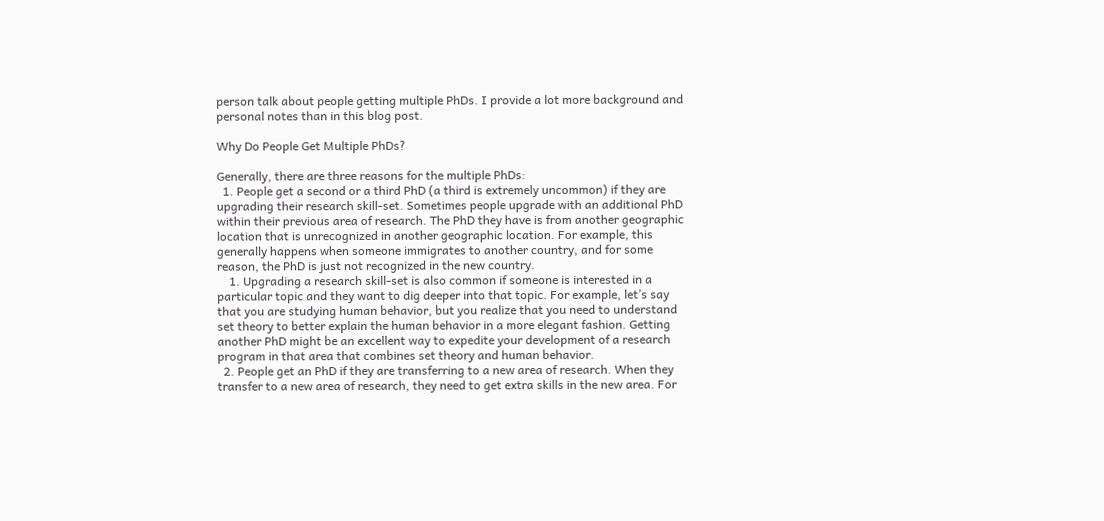person talk about people getting multiple PhDs. I provide a lot more background and personal notes than in this blog post.

Why Do People Get Multiple PhDs?

Generally, there are three reasons for the multiple PhDs:
  1. People get a second or a third PhD (a third is extremely uncommon) if they are  upgrading their research skill-set. Sometimes people upgrade with an additional PhD within their previous area of research. The PhD they have is from another geographic location that is unrecognized in another geographic location. For example, this generally happens when someone immigrates to another country, and for some reason, the PhD is just not recognized in the new country.
    1. Upgrading a research skill-set is also common if someone is interested in a particular topic and they want to dig deeper into that topic. For example, let’s say that you are studying human behavior, but you realize that you need to understand set theory to better explain the human behavior in a more elegant fashion. Getting another PhD might be an excellent way to expedite your development of a research program in that area that combines set theory and human behavior.
  2. People get an PhD if they are transferring to a new area of research. When they transfer to a new area of research, they need to get extra skills in the new area. For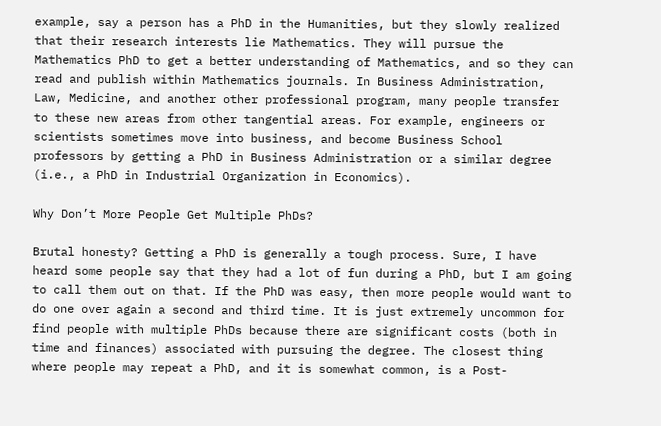example, say a person has a PhD in the Humanities, but they slowly realized that their research interests lie Mathematics. They will pursue the Mathematics PhD to get a better understanding of Mathematics, and so they can read and publish within Mathematics journals. In Business Administration, Law, Medicine, and another other professional program, many people transfer to these new areas from other tangential areas. For example, engineers or scientists sometimes move into business, and become Business School professors by getting a PhD in Business Administration or a similar degree (i.e., a PhD in Industrial Organization in Economics).

Why Don’t More People Get Multiple PhDs?

Brutal honesty? Getting a PhD is generally a tough process. Sure, I have heard some people say that they had a lot of fun during a PhD, but I am going to call them out on that. If the PhD was easy, then more people would want to do one over again a second and third time. It is just extremely uncommon for find people with multiple PhDs because there are significant costs (both in time and finances) associated with pursuing the degree. The closest thing where people may repeat a PhD, and it is somewhat common, is a Post-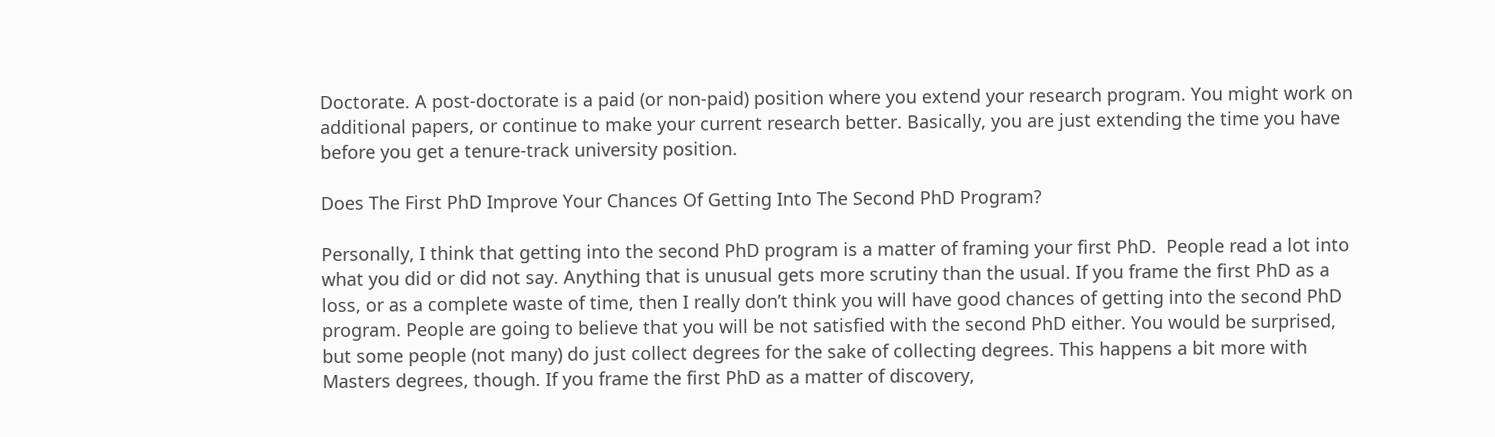Doctorate. A post-doctorate is a paid (or non-paid) position where you extend your research program. You might work on additional papers, or continue to make your current research better. Basically, you are just extending the time you have before you get a tenure-track university position.

Does The First PhD Improve Your Chances Of Getting Into The Second PhD Program?

Personally, I think that getting into the second PhD program is a matter of framing your first PhD.  People read a lot into what you did or did not say. Anything that is unusual gets more scrutiny than the usual. If you frame the first PhD as a loss, or as a complete waste of time, then I really don’t think you will have good chances of getting into the second PhD program. People are going to believe that you will be not satisfied with the second PhD either. You would be surprised, but some people (not many) do just collect degrees for the sake of collecting degrees. This happens a bit more with Masters degrees, though. If you frame the first PhD as a matter of discovery,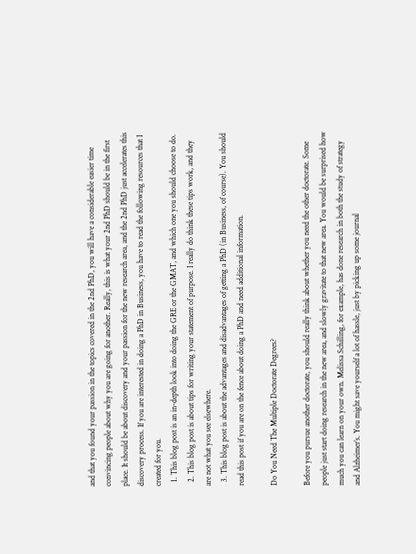and that you found your passion in the topics covered in the 2nd PhD, you will have a considerable easier time convincing people about why you are going for another. Really, this is what your 2nd PhD should be in the first place. It should be about discovery and your passion for the new research area, and the 2nd PhD just accelerates this discovery process. If you are interested in doing a PhD in Business, you have to read the following resources that I created for you.
  1. This blog post is an in-depth look into doing the GRE or the GMAT, and which one you should choose to do.
  2. This blog post is about tips for writing your statement of purpose. I really do think these tips work, and they are not what you see elsewhere.
  3. This blog post is about the advantages and disadvantages of getting a PhD (in Business, of course). You should read this post if you are on the fence about doing a PhD and need additional information.

Do You Need The Multiple Doctorate Degrees?

Before you pursue another doctorate, you should really think about whether you need the other doctorate. Some people just start doing research in the new area, and slowly gravitate to that new area. You would be surprised how much you can learn on your own. Melissa Schilling, for example, has done research in both the study of strategy and Alzheimer’s. You might save yourself a lot of hassle, just by picking up some journal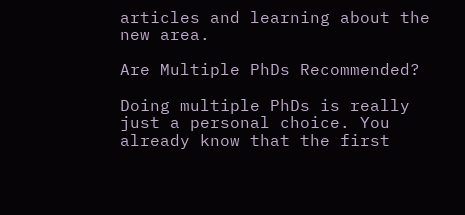articles and learning about the new area.

Are Multiple PhDs Recommended?

Doing multiple PhDs is really just a personal choice. You already know that the first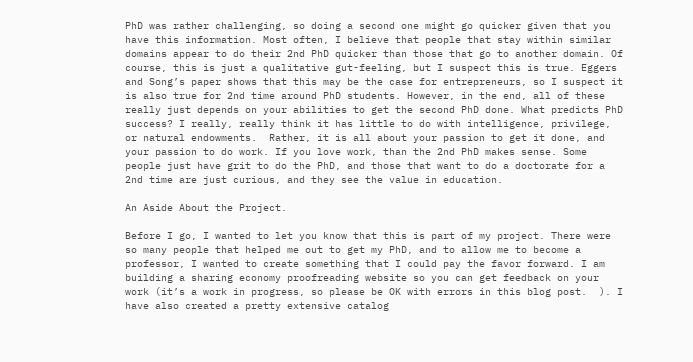PhD was rather challenging, so doing a second one might go quicker given that you have this information. Most often, I believe that people that stay within similar domains appear to do their 2nd PhD quicker than those that go to another domain. Of course, this is just a qualitative gut-feeling, but I suspect this is true. Eggers and Song’s paper shows that this may be the case for entrepreneurs, so I suspect it is also true for 2nd time around PhD students. However, in the end, all of these really just depends on your abilities to get the second PhD done. What predicts PhD success? I really, really think it has little to do with intelligence, privilege, or natural endowments.  Rather, it is all about your passion to get it done, and your passion to do work. If you love work, than the 2nd PhD makes sense. Some people just have grit to do the PhD, and those that want to do a doctorate for a 2nd time are just curious, and they see the value in education.

An Aside About the Project.

Before I go, I wanted to let you know that this is part of my project. There were so many people that helped me out to get my PhD, and to allow me to become a professor, I wanted to create something that I could pay the favor forward. I am building a sharing economy proofreading website so you can get feedback on your work (it’s a work in progress, so please be OK with errors in this blog post.  ). I have also created a pretty extensive catalog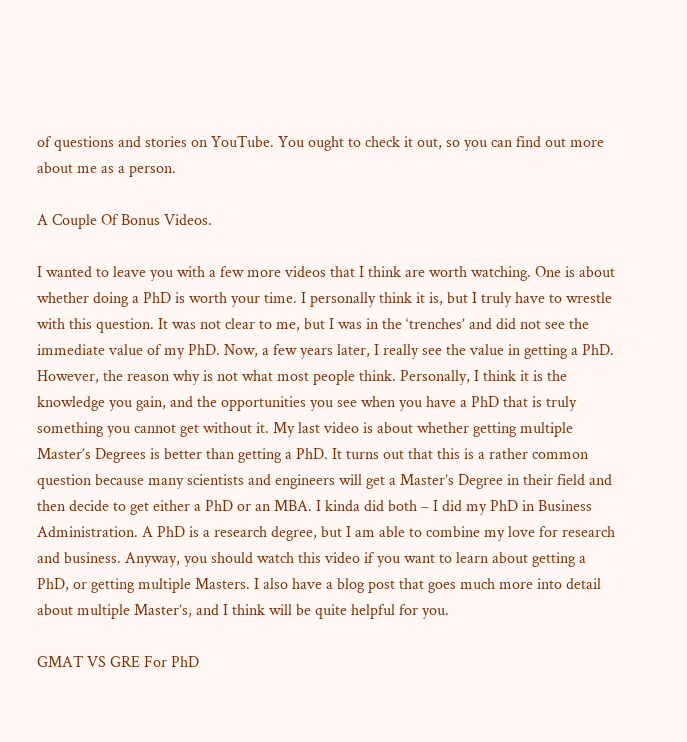of questions and stories on YouTube. You ought to check it out, so you can find out more about me as a person.

A Couple Of Bonus Videos.

I wanted to leave you with a few more videos that I think are worth watching. One is about whether doing a PhD is worth your time. I personally think it is, but I truly have to wrestle with this question. It was not clear to me, but I was in the ‘trenches’ and did not see the immediate value of my PhD. Now, a few years later, I really see the value in getting a PhD. However, the reason why is not what most people think. Personally, I think it is the knowledge you gain, and the opportunities you see when you have a PhD that is truly something you cannot get without it. My last video is about whether getting multiple Master’s Degrees is better than getting a PhD. It turns out that this is a rather common question because many scientists and engineers will get a Master’s Degree in their field and then decide to get either a PhD or an MBA. I kinda did both – I did my PhD in Business Administration. A PhD is a research degree, but I am able to combine my love for research and business. Anyway, you should watch this video if you want to learn about getting a PhD, or getting multiple Masters. I also have a blog post that goes much more into detail about multiple Master’s, and I think will be quite helpful for you.

GMAT VS GRE For PhD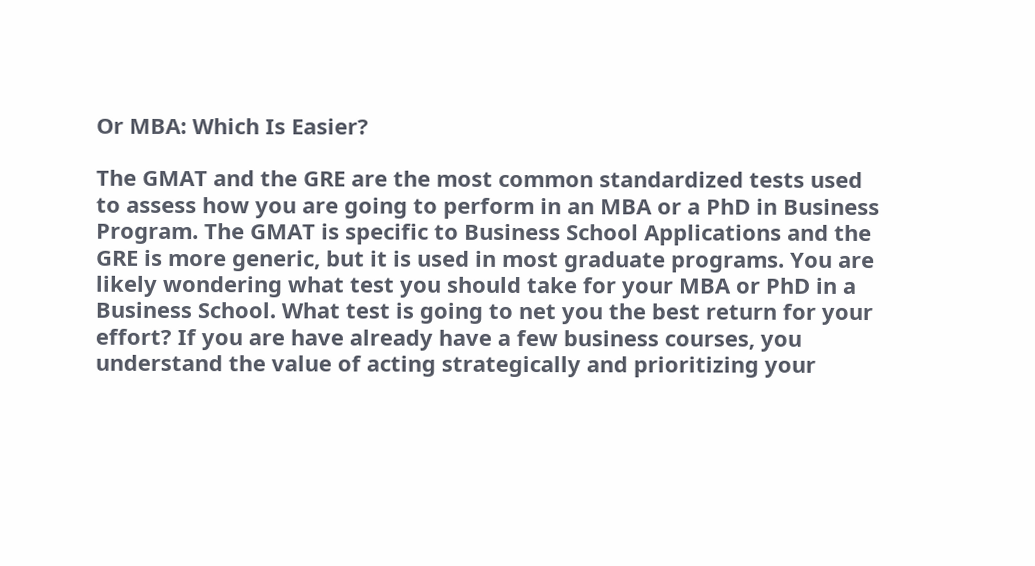Or MBA: Which Is Easier?

The GMAT and the GRE are the most common standardized tests used to assess how you are going to perform in an MBA or a PhD in Business Program. The GMAT is specific to Business School Applications and the GRE is more generic, but it is used in most graduate programs. You are likely wondering what test you should take for your MBA or PhD in a Business School. What test is going to net you the best return for your effort? If you are have already have a few business courses, you understand the value of acting strategically and prioritizing your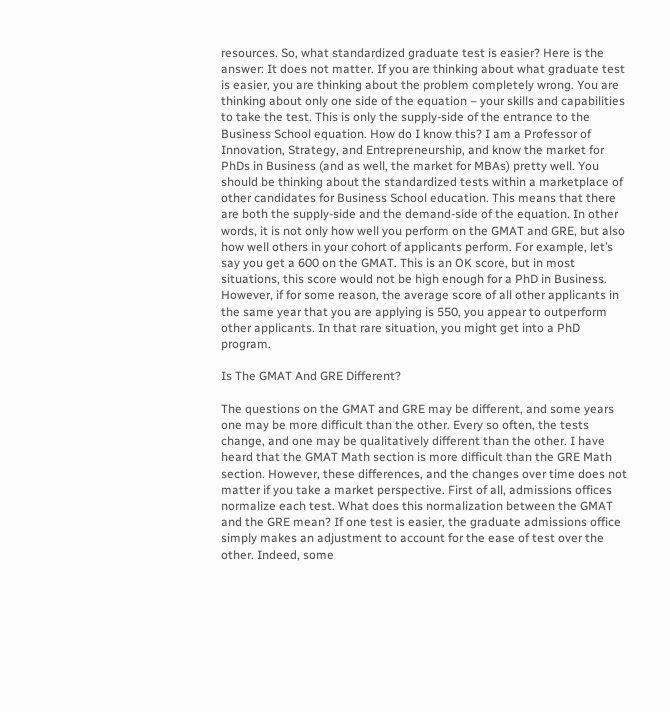resources. So, what standardized graduate test is easier? Here is the answer: It does not matter. If you are thinking about what graduate test is easier, you are thinking about the problem completely wrong. You are thinking about only one side of the equation – your skills and capabilities to take the test. This is only the supply-side of the entrance to the Business School equation. How do I know this? I am a Professor of Innovation, Strategy, and Entrepreneurship, and know the market for PhDs in Business (and as well, the market for MBAs) pretty well. You should be thinking about the standardized tests within a marketplace of other candidates for Business School education. This means that there are both the supply-side and the demand-side of the equation. In other words, it is not only how well you perform on the GMAT and GRE, but also how well others in your cohort of applicants perform. For example, let’s say you get a 600 on the GMAT. This is an OK score, but in most situations, this score would not be high enough for a PhD in Business. However, if for some reason, the average score of all other applicants in the same year that you are applying is 550, you appear to outperform other applicants. In that rare situation, you might get into a PhD program.

Is The GMAT And GRE Different?

The questions on the GMAT and GRE may be different, and some years one may be more difficult than the other. Every so often, the tests change, and one may be qualitatively different than the other. I have heard that the GMAT Math section is more difficult than the GRE Math section. However, these differences, and the changes over time does not matter if you take a market perspective. First of all, admissions offices normalize each test. What does this normalization between the GMAT and the GRE mean? If one test is easier, the graduate admissions office simply makes an adjustment to account for the ease of test over the other. Indeed, some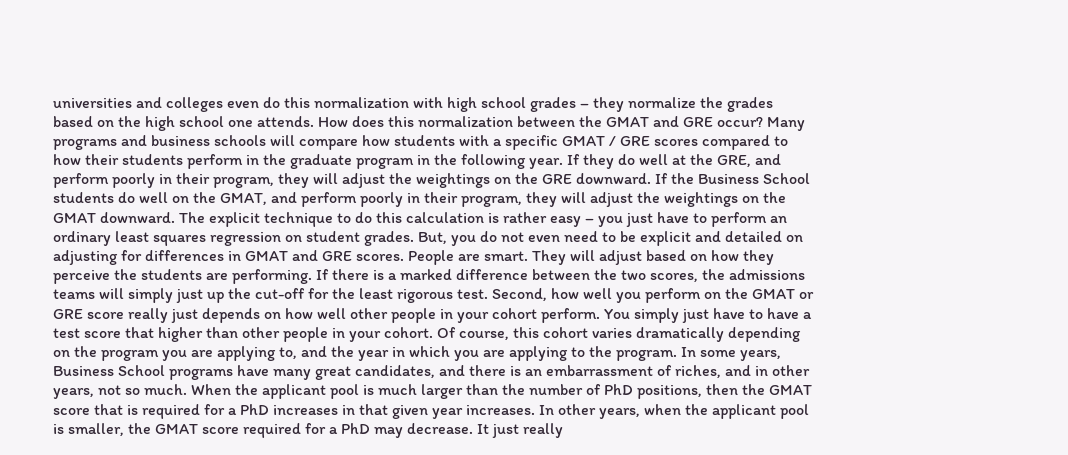universities and colleges even do this normalization with high school grades – they normalize the grades based on the high school one attends. How does this normalization between the GMAT and GRE occur? Many programs and business schools will compare how students with a specific GMAT / GRE scores compared to how their students perform in the graduate program in the following year. If they do well at the GRE, and perform poorly in their program, they will adjust the weightings on the GRE downward. If the Business School students do well on the GMAT, and perform poorly in their program, they will adjust the weightings on the GMAT downward. The explicit technique to do this calculation is rather easy – you just have to perform an ordinary least squares regression on student grades. But, you do not even need to be explicit and detailed on adjusting for differences in GMAT and GRE scores. People are smart. They will adjust based on how they perceive the students are performing. If there is a marked difference between the two scores, the admissions teams will simply just up the cut-off for the least rigorous test. Second, how well you perform on the GMAT or GRE score really just depends on how well other people in your cohort perform. You simply just have to have a test score that higher than other people in your cohort. Of course, this cohort varies dramatically depending on the program you are applying to, and the year in which you are applying to the program. In some years, Business School programs have many great candidates, and there is an embarrassment of riches, and in other years, not so much. When the applicant pool is much larger than the number of PhD positions, then the GMAT score that is required for a PhD increases in that given year increases. In other years, when the applicant pool is smaller, the GMAT score required for a PhD may decrease. It just really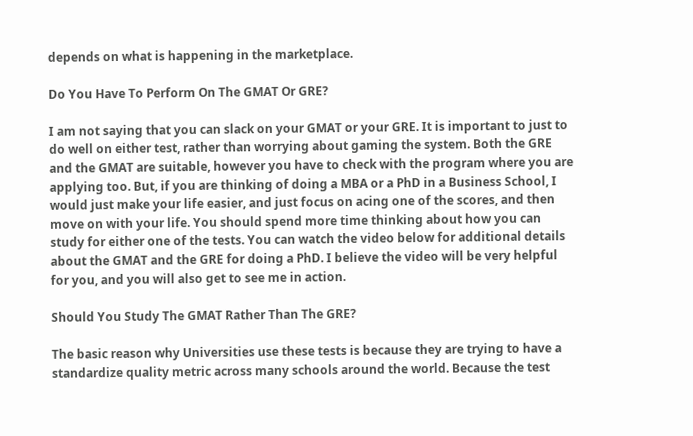depends on what is happening in the marketplace.

Do You Have To Perform On The GMAT Or GRE?

I am not saying that you can slack on your GMAT or your GRE. It is important to just to do well on either test, rather than worrying about gaming the system. Both the GRE and the GMAT are suitable, however you have to check with the program where you are applying too. But, if you are thinking of doing a MBA or a PhD in a Business School, I would just make your life easier, and just focus on acing one of the scores, and then move on with your life. You should spend more time thinking about how you can study for either one of the tests. You can watch the video below for additional details about the GMAT and the GRE for doing a PhD. I believe the video will be very helpful for you, and you will also get to see me in action.

Should You Study The GMAT Rather Than The GRE?

The basic reason why Universities use these tests is because they are trying to have a standardize quality metric across many schools around the world. Because the test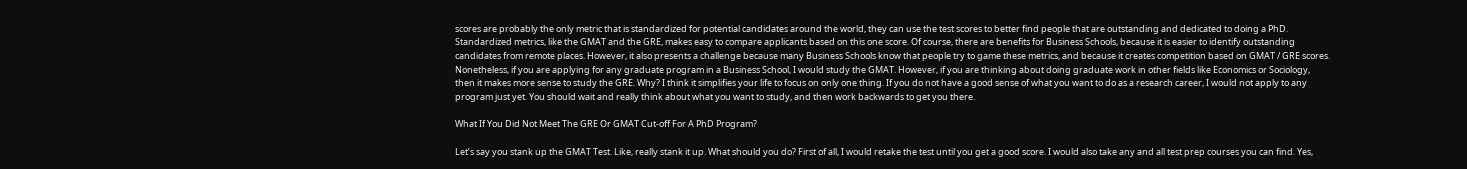scores are probably the only metric that is standardized for potential candidates around the world, they can use the test scores to better find people that are outstanding and dedicated to doing a PhD. Standardized metrics, like the GMAT and the GRE, makes easy to compare applicants based on this one score. Of course, there are benefits for Business Schools, because it is easier to identify outstanding candidates from remote places. However, it also presents a challenge because many Business Schools know that people try to game these metrics, and because it creates competition based on GMAT / GRE scores. Nonetheless, if you are applying for any graduate program in a Business School, I would study the GMAT. However, if you are thinking about doing graduate work in other fields like Economics or Sociology, then it makes more sense to study the GRE. Why? I think it simplifies your life to focus on only one thing. If you do not have a good sense of what you want to do as a research career, I would not apply to any program just yet. You should wait and really think about what you want to study, and then work backwards to get you there.

What If You Did Not Meet The GRE Or GMAT Cut-off For A PhD Program?

Let’s say you stank up the GMAT Test. Like, really stank it up. What should you do? First of all, I would retake the test until you get a good score. I would also take any and all test prep courses you can find. Yes,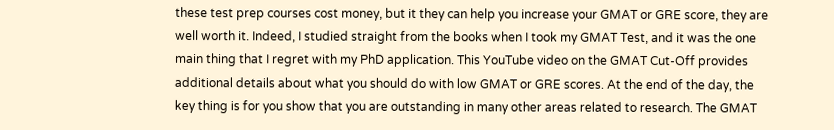these test prep courses cost money, but it they can help you increase your GMAT or GRE score, they are well worth it. Indeed, I studied straight from the books when I took my GMAT Test, and it was the one main thing that I regret with my PhD application. This YouTube video on the GMAT Cut-Off provides additional details about what you should do with low GMAT or GRE scores. At the end of the day, the key thing is for you show that you are outstanding in many other areas related to research. The GMAT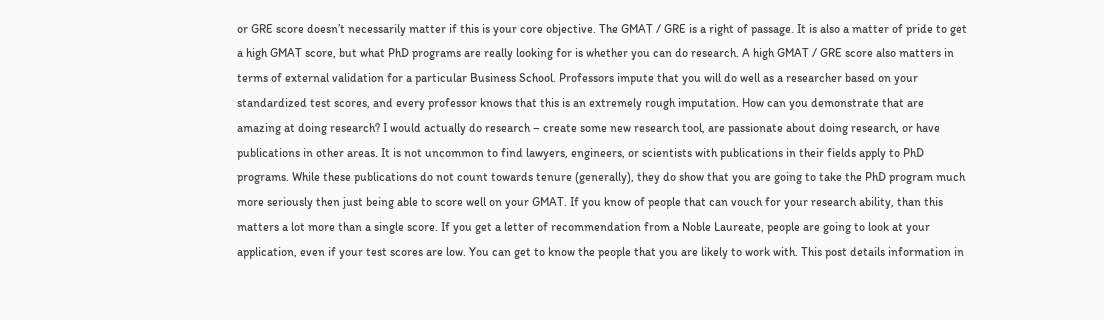or GRE score doesn’t necessarily matter if this is your core objective. The GMAT / GRE is a right of passage. It is also a matter of pride to get a high GMAT score, but what PhD programs are really looking for is whether you can do research. A high GMAT / GRE score also matters in terms of external validation for a particular Business School. Professors impute that you will do well as a researcher based on your standardized test scores, and every professor knows that this is an extremely rough imputation. How can you demonstrate that are amazing at doing research? I would actually do research – create some new research tool, are passionate about doing research, or have publications in other areas. It is not uncommon to find lawyers, engineers, or scientists with publications in their fields apply to PhD programs. While these publications do not count towards tenure (generally), they do show that you are going to take the PhD program much more seriously then just being able to score well on your GMAT. If you know of people that can vouch for your research ability, than this matters a lot more than a single score. If you get a letter of recommendation from a Noble Laureate, people are going to look at your application, even if your test scores are low. You can get to know the people that you are likely to work with. This post details information in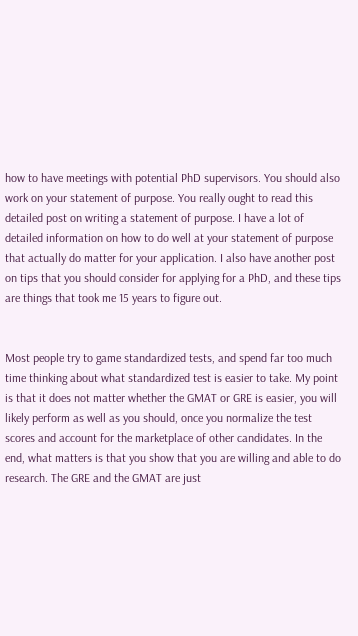how to have meetings with potential PhD supervisors. You should also work on your statement of purpose. You really ought to read this detailed post on writing a statement of purpose. I have a lot of detailed information on how to do well at your statement of purpose that actually do matter for your application. I also have another post on tips that you should consider for applying for a PhD, and these tips are things that took me 15 years to figure out.


Most people try to game standardized tests, and spend far too much time thinking about what standardized test is easier to take. My point is that it does not matter whether the GMAT or GRE is easier, you will likely perform as well as you should, once you normalize the test scores and account for the marketplace of other candidates. In the end, what matters is that you show that you are willing and able to do research. The GRE and the GMAT are just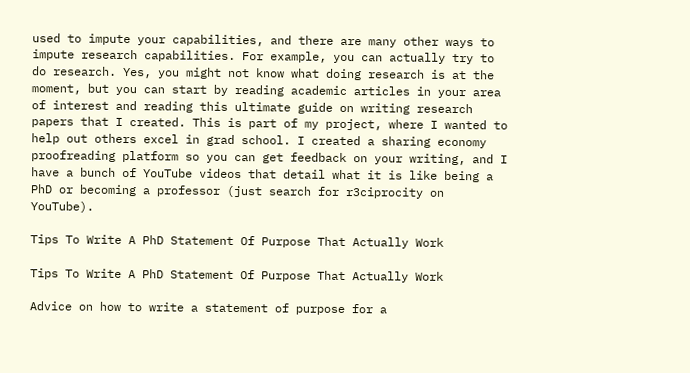used to impute your capabilities, and there are many other ways to impute research capabilities. For example, you can actually try to do research. Yes, you might not know what doing research is at the moment, but you can start by reading academic articles in your area of interest and reading this ultimate guide on writing research papers that I created. This is part of my project, where I wanted to help out others excel in grad school. I created a sharing economy proofreading platform so you can get feedback on your writing, and I have a bunch of YouTube videos that detail what it is like being a PhD or becoming a professor (just search for r3ciprocity on YouTube).

Tips To Write A PhD Statement Of Purpose That Actually Work

Tips To Write A PhD Statement Of Purpose That Actually Work

Advice on how to write a statement of purpose for a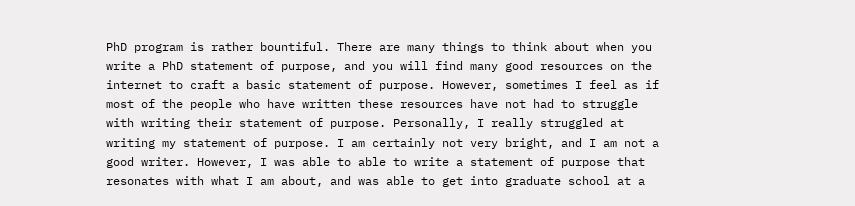PhD program is rather bountiful. There are many things to think about when you write a PhD statement of purpose, and you will find many good resources on the internet to craft a basic statement of purpose. However, sometimes I feel as if most of the people who have written these resources have not had to struggle with writing their statement of purpose. Personally, I really struggled at writing my statement of purpose. I am certainly not very bright, and I am not a good writer. However, I was able to able to write a statement of purpose that resonates with what I am about, and was able to get into graduate school at a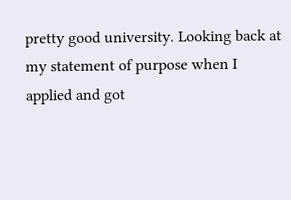pretty good university. Looking back at my statement of purpose when I applied and got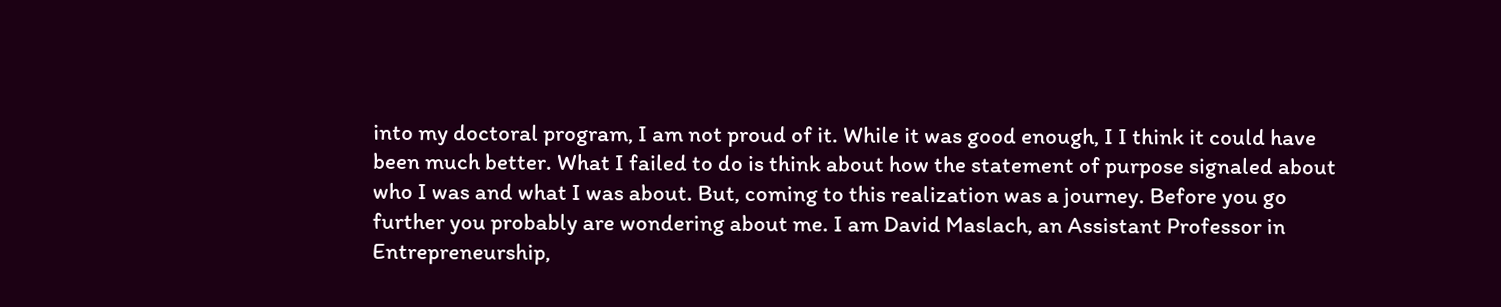into my doctoral program, I am not proud of it. While it was good enough, I I think it could have been much better. What I failed to do is think about how the statement of purpose signaled about who I was and what I was about. But, coming to this realization was a journey. Before you go further you probably are wondering about me. I am David Maslach, an Assistant Professor in Entrepreneurship,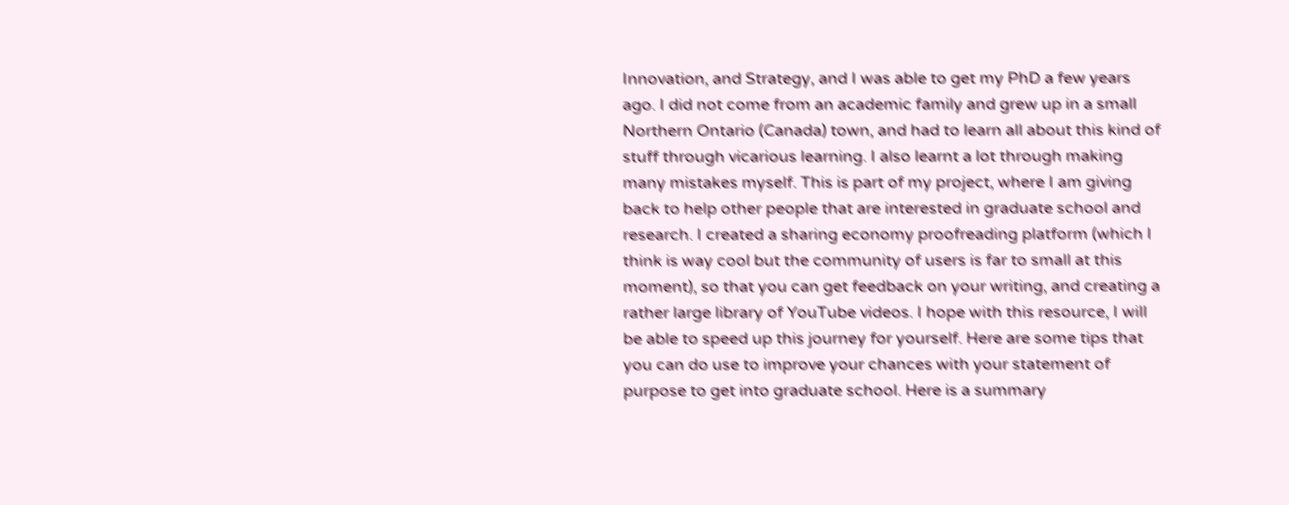Innovation, and Strategy, and I was able to get my PhD a few years ago. I did not come from an academic family and grew up in a small Northern Ontario (Canada) town, and had to learn all about this kind of stuff through vicarious learning. I also learnt a lot through making many mistakes myself. This is part of my project, where I am giving back to help other people that are interested in graduate school and research. I created a sharing economy proofreading platform (which I think is way cool but the community of users is far to small at this moment), so that you can get feedback on your writing, and creating a rather large library of YouTube videos. I hope with this resource, I will be able to speed up this journey for yourself. Here are some tips that you can do use to improve your chances with your statement of purpose to get into graduate school. Here is a summary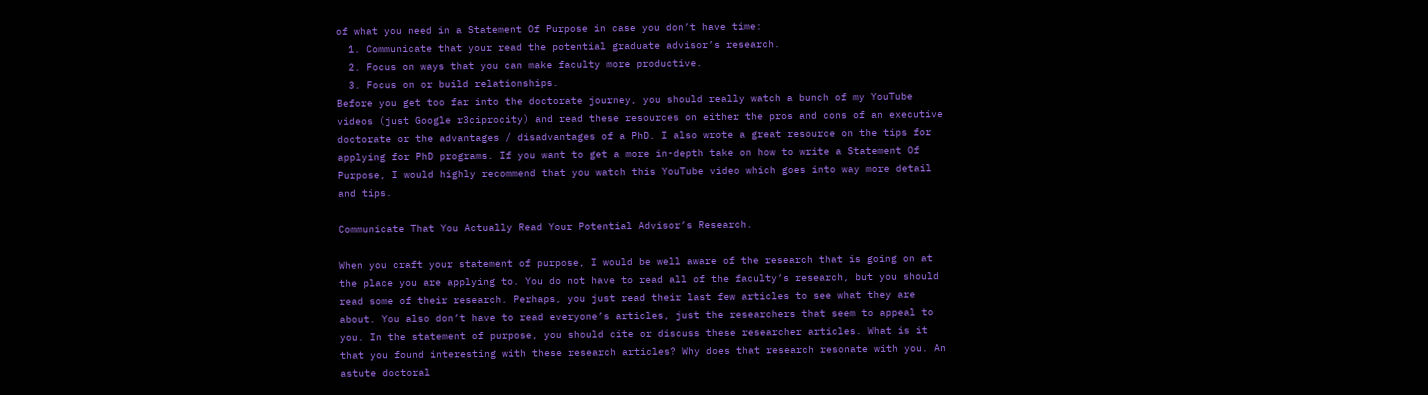of what you need in a Statement Of Purpose in case you don’t have time:
  1. Communicate that your read the potential graduate advisor’s research.
  2. Focus on ways that you can make faculty more productive.
  3. Focus on or build relationships.
Before you get too far into the doctorate journey, you should really watch a bunch of my YouTube videos (just Google r3ciprocity) and read these resources on either the pros and cons of an executive doctorate or the advantages / disadvantages of a PhD. I also wrote a great resource on the tips for applying for PhD programs. If you want to get a more in-depth take on how to write a Statement Of Purpose, I would highly recommend that you watch this YouTube video which goes into way more detail and tips.

Communicate That You Actually Read Your Potential Advisor’s Research.

When you craft your statement of purpose, I would be well aware of the research that is going on at the place you are applying to. You do not have to read all of the faculty’s research, but you should read some of their research. Perhaps, you just read their last few articles to see what they are about. You also don’t have to read everyone’s articles, just the researchers that seem to appeal to you. In the statement of purpose, you should cite or discuss these researcher articles. What is it that you found interesting with these research articles? Why does that research resonate with you. An astute doctoral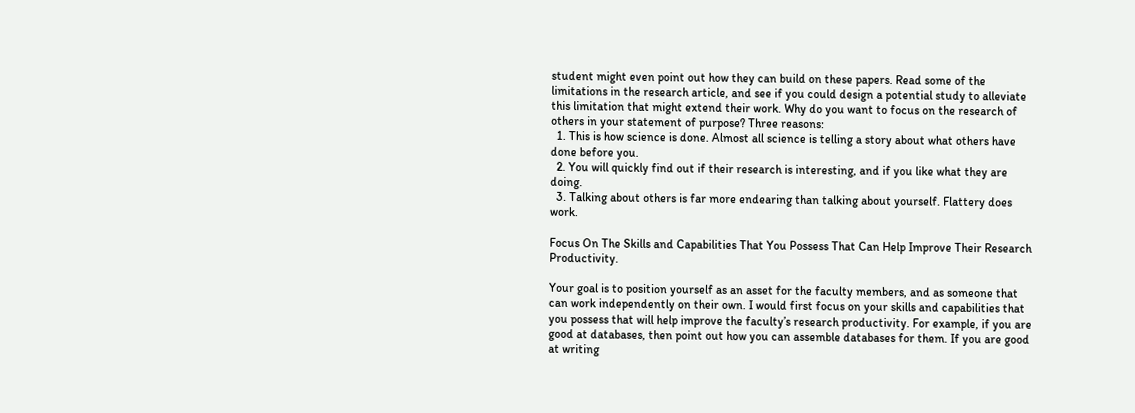student might even point out how they can build on these papers. Read some of the limitations in the research article, and see if you could design a potential study to alleviate this limitation that might extend their work. Why do you want to focus on the research of others in your statement of purpose? Three reasons:
  1. This is how science is done. Almost all science is telling a story about what others have done before you.
  2. You will quickly find out if their research is interesting, and if you like what they are doing.
  3. Talking about others is far more endearing than talking about yourself. Flattery does work.

Focus On The Skills and Capabilities That You Possess That Can Help Improve Their Research Productivity.

Your goal is to position yourself as an asset for the faculty members, and as someone that can work independently on their own. I would first focus on your skills and capabilities that you possess that will help improve the faculty’s research productivity. For example, if you are good at databases, then point out how you can assemble databases for them. If you are good at writing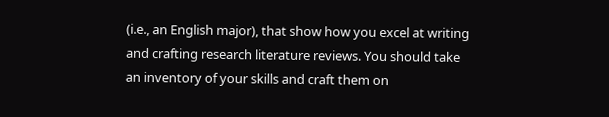(i.e., an English major), that show how you excel at writing and crafting research literature reviews. You should take an inventory of your skills and craft them on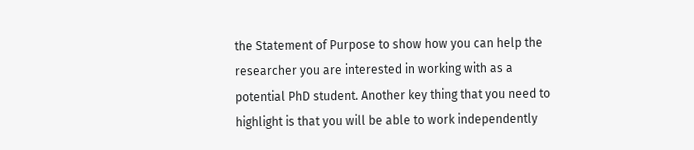the Statement of Purpose to show how you can help the researcher you are interested in working with as a potential PhD student. Another key thing that you need to highlight is that you will be able to work independently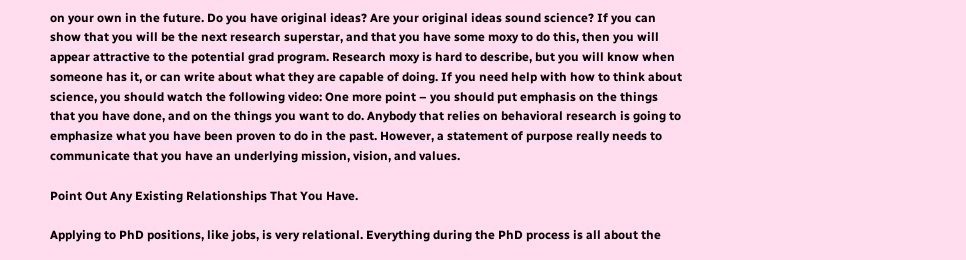on your own in the future. Do you have original ideas? Are your original ideas sound science? If you can show that you will be the next research superstar, and that you have some moxy to do this, then you will appear attractive to the potential grad program. Research moxy is hard to describe, but you will know when someone has it, or can write about what they are capable of doing. If you need help with how to think about science, you should watch the following video: One more point – you should put emphasis on the things that you have done, and on the things you want to do. Anybody that relies on behavioral research is going to emphasize what you have been proven to do in the past. However, a statement of purpose really needs to communicate that you have an underlying mission, vision, and values.

Point Out Any Existing Relationships That You Have.

Applying to PhD positions, like jobs, is very relational. Everything during the PhD process is all about the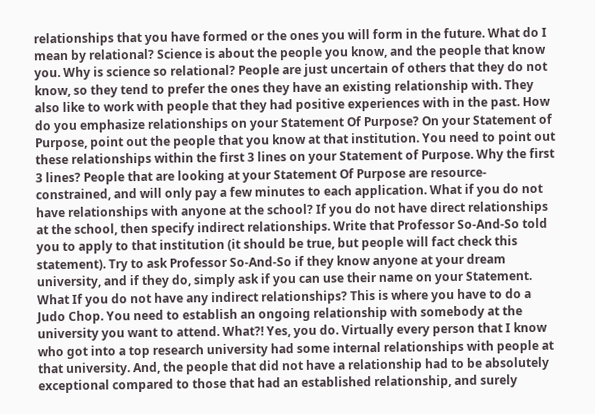relationships that you have formed or the ones you will form in the future. What do I mean by relational? Science is about the people you know, and the people that know you. Why is science so relational? People are just uncertain of others that they do not know, so they tend to prefer the ones they have an existing relationship with. They also like to work with people that they had positive experiences with in the past. How do you emphasize relationships on your Statement Of Purpose? On your Statement of Purpose, point out the people that you know at that institution. You need to point out these relationships within the first 3 lines on your Statement of Purpose. Why the first 3 lines? People that are looking at your Statement Of Purpose are resource-constrained, and will only pay a few minutes to each application. What if you do not have relationships with anyone at the school? If you do not have direct relationships at the school, then specify indirect relationships. Write that Professor So-And-So told you to apply to that institution (it should be true, but people will fact check this statement). Try to ask Professor So-And-So if they know anyone at your dream university, and if they do, simply ask if you can use their name on your Statement. What If you do not have any indirect relationships? This is where you have to do a Judo Chop. You need to establish an ongoing relationship with somebody at the university you want to attend. What?! Yes, you do. Virtually every person that I know who got into a top research university had some internal relationships with people at that university. And, the people that did not have a relationship had to be absolutely exceptional compared to those that had an established relationship, and surely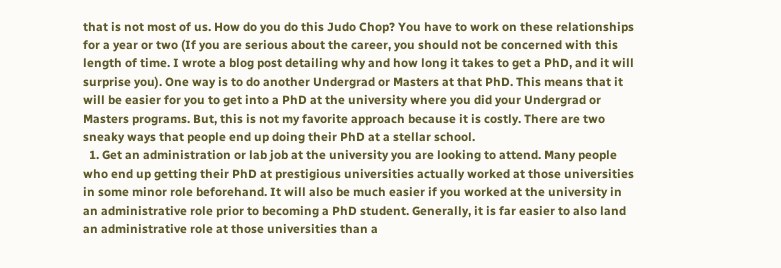that is not most of us. How do you do this Judo Chop? You have to work on these relationships for a year or two (If you are serious about the career, you should not be concerned with this length of time. I wrote a blog post detailing why and how long it takes to get a PhD, and it will surprise you). One way is to do another Undergrad or Masters at that PhD. This means that it will be easier for you to get into a PhD at the university where you did your Undergrad or Masters programs. But, this is not my favorite approach because it is costly. There are two sneaky ways that people end up doing their PhD at a stellar school.
  1. Get an administration or lab job at the university you are looking to attend. Many people who end up getting their PhD at prestigious universities actually worked at those universities in some minor role beforehand. It will also be much easier if you worked at the university in an administrative role prior to becoming a PhD student. Generally, it is far easier to also land an administrative role at those universities than a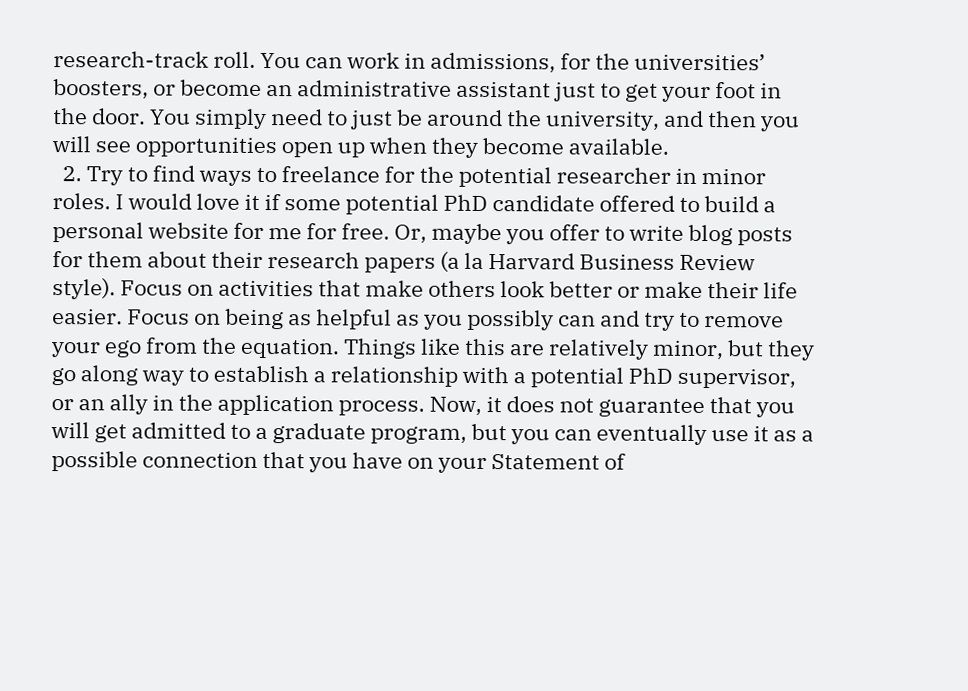research-track roll. You can work in admissions, for the universities’ boosters, or become an administrative assistant just to get your foot in the door. You simply need to just be around the university, and then you will see opportunities open up when they become available.
  2. Try to find ways to freelance for the potential researcher in minor roles. I would love it if some potential PhD candidate offered to build a personal website for me for free. Or, maybe you offer to write blog posts for them about their research papers (a la Harvard Business Review style). Focus on activities that make others look better or make their life easier. Focus on being as helpful as you possibly can and try to remove your ego from the equation. Things like this are relatively minor, but they go along way to establish a relationship with a potential PhD supervisor, or an ally in the application process. Now, it does not guarantee that you will get admitted to a graduate program, but you can eventually use it as a possible connection that you have on your Statement of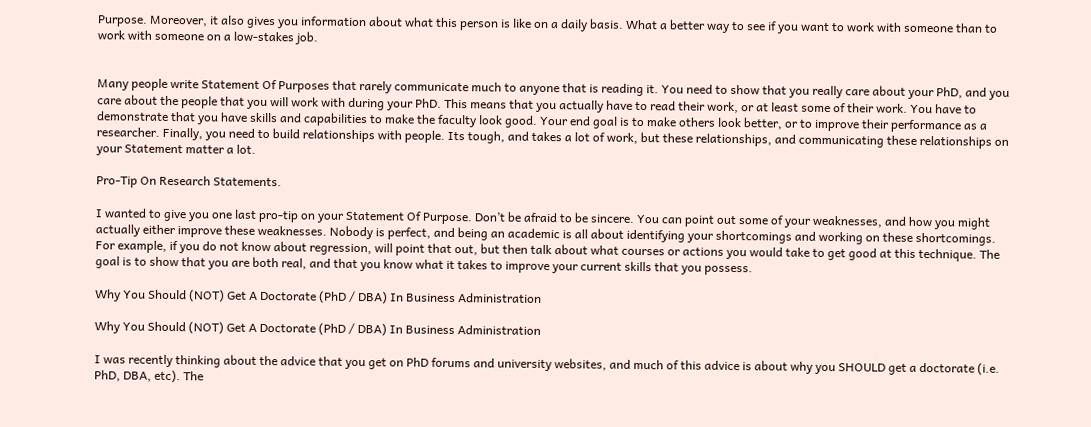Purpose. Moreover, it also gives you information about what this person is like on a daily basis. What a better way to see if you want to work with someone than to work with someone on a low-stakes job.


Many people write Statement Of Purposes that rarely communicate much to anyone that is reading it. You need to show that you really care about your PhD, and you care about the people that you will work with during your PhD. This means that you actually have to read their work, or at least some of their work. You have to demonstrate that you have skills and capabilities to make the faculty look good. Your end goal is to make others look better, or to improve their performance as a researcher. Finally, you need to build relationships with people. Its tough, and takes a lot of work, but these relationships, and communicating these relationships on your Statement matter a lot.

Pro-Tip On Research Statements.

I wanted to give you one last pro-tip on your Statement Of Purpose. Don’t be afraid to be sincere. You can point out some of your weaknesses, and how you might actually either improve these weaknesses. Nobody is perfect, and being an academic is all about identifying your shortcomings and working on these shortcomings. For example, if you do not know about regression, will point that out, but then talk about what courses or actions you would take to get good at this technique. The goal is to show that you are both real, and that you know what it takes to improve your current skills that you possess.

Why You Should (NOT) Get A Doctorate (PhD / DBA) In Business Administration

Why You Should (NOT) Get A Doctorate (PhD / DBA) In Business Administration

I was recently thinking about the advice that you get on PhD forums and university websites, and much of this advice is about why you SHOULD get a doctorate (i.e. PhD, DBA, etc). The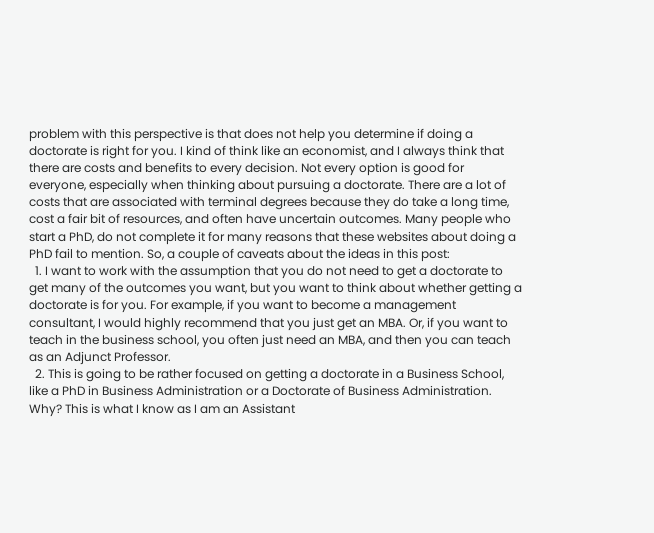problem with this perspective is that does not help you determine if doing a doctorate is right for you. I kind of think like an economist, and I always think that there are costs and benefits to every decision. Not every option is good for everyone, especially when thinking about pursuing a doctorate. There are a lot of costs that are associated with terminal degrees because they do take a long time, cost a fair bit of resources, and often have uncertain outcomes. Many people who start a PhD, do not complete it for many reasons that these websites about doing a PhD fail to mention. So, a couple of caveats about the ideas in this post:
  1. I want to work with the assumption that you do not need to get a doctorate to get many of the outcomes you want, but you want to think about whether getting a doctorate is for you. For example, if you want to become a management consultant, I would highly recommend that you just get an MBA. Or, if you want to teach in the business school, you often just need an MBA, and then you can teach as an Adjunct Professor.
  2. This is going to be rather focused on getting a doctorate in a Business School, like a PhD in Business Administration or a Doctorate of Business Administration. Why? This is what I know as I am an Assistant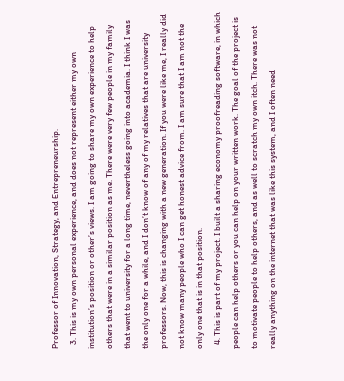Professor of Innovation, Strategy, and Entrepreneurship.
  3. This is my own personal experience, and does not represent either my own institution’s position or other’s views. I am going to share my own experience to help others that were in a similar position as me. There were very few people in my family that went to university for a long time, nevertheless going into academia. I think I was the only one for a while, and I don’t know of any of my relatives that are university professors. Now, this is changing with a new generation. If you were like me, I really did not know many people who I can get honest advice from. I am sure that I am not the only one that is in that position.
  4. This is part of my project. I built a sharing economy proofreading software, in which people can help others or you can help on your written work. The goal of the project is to motivate people to help others, and as well to scratch my own itch. There was not really anything on the internet that was like this system, and I often need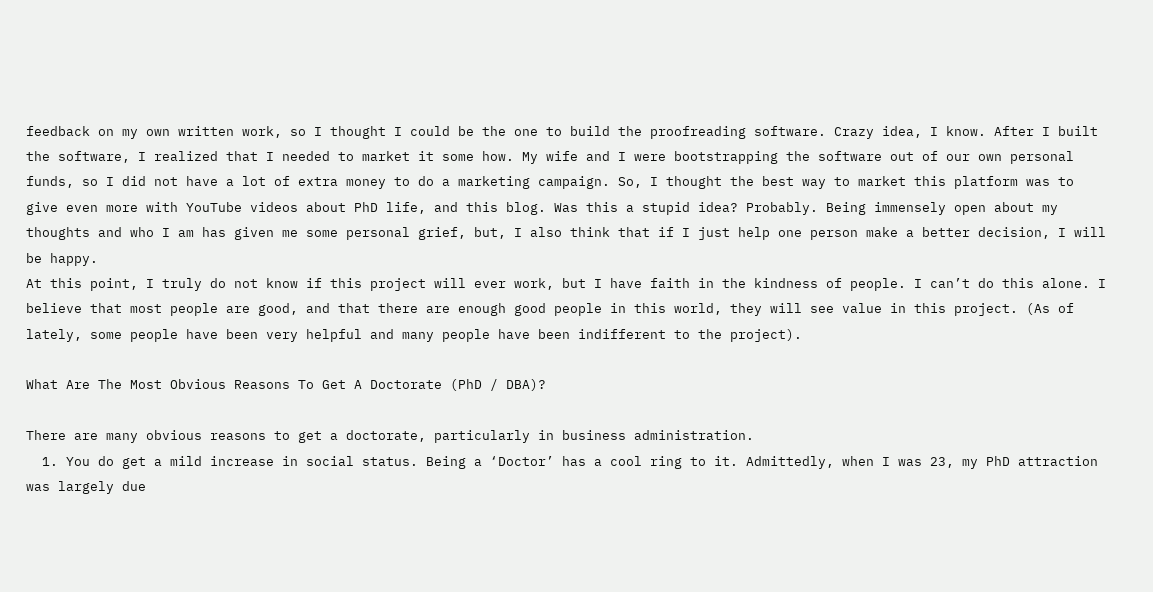feedback on my own written work, so I thought I could be the one to build the proofreading software. Crazy idea, I know. After I built the software, I realized that I needed to market it some how. My wife and I were bootstrapping the software out of our own personal funds, so I did not have a lot of extra money to do a marketing campaign. So, I thought the best way to market this platform was to give even more with YouTube videos about PhD life, and this blog. Was this a stupid idea? Probably. Being immensely open about my thoughts and who I am has given me some personal grief, but, I also think that if I just help one person make a better decision, I will be happy.
At this point, I truly do not know if this project will ever work, but I have faith in the kindness of people. I can’t do this alone. I believe that most people are good, and that there are enough good people in this world, they will see value in this project. (As of lately, some people have been very helpful and many people have been indifferent to the project).

What Are The Most Obvious Reasons To Get A Doctorate (PhD / DBA)?

There are many obvious reasons to get a doctorate, particularly in business administration.
  1. You do get a mild increase in social status. Being a ‘Doctor’ has a cool ring to it. Admittedly, when I was 23, my PhD attraction was largely due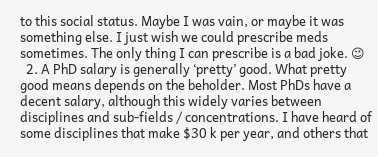to this social status. Maybe I was vain, or maybe it was something else. I just wish we could prescribe meds sometimes. The only thing I can prescribe is a bad joke. 😉
  2. A PhD salary is generally ‘pretty’ good. What pretty good means depends on the beholder. Most PhDs have a decent salary, although this widely varies between disciplines and sub-fields / concentrations. I have heard of some disciplines that make $30 k per year, and others that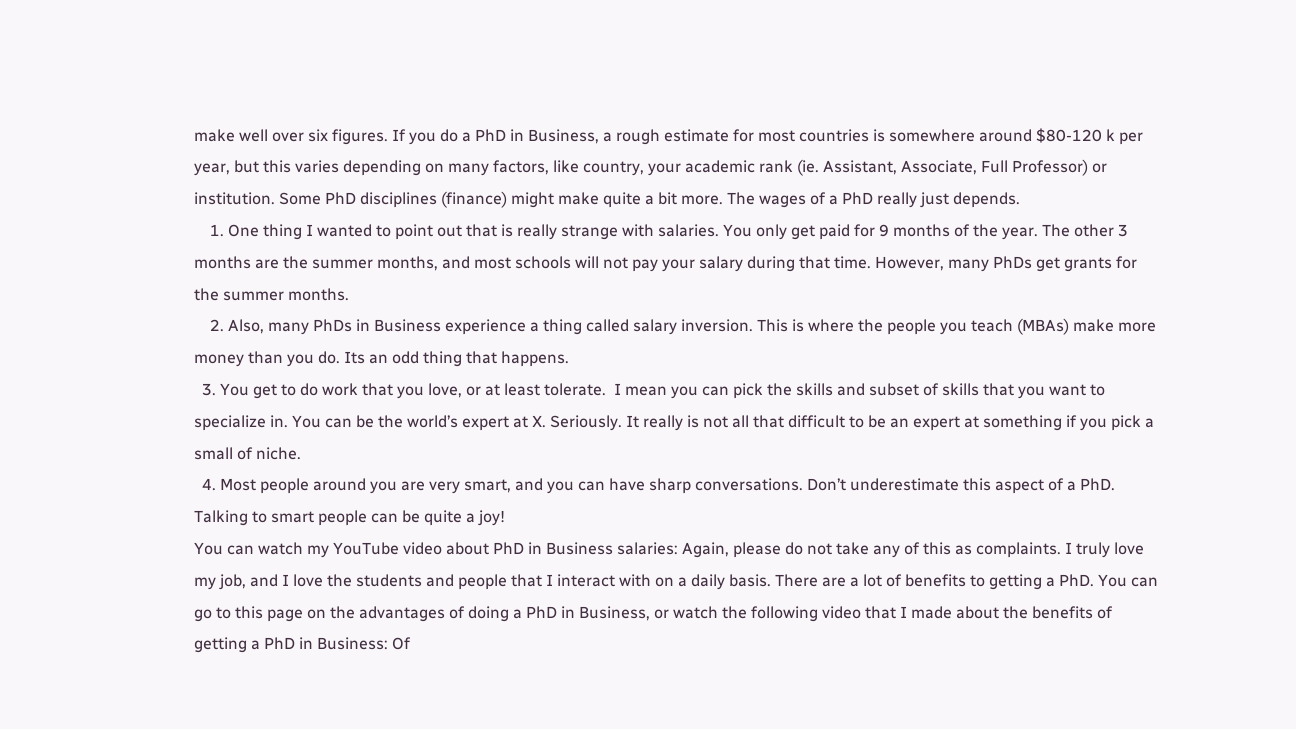make well over six figures. If you do a PhD in Business, a rough estimate for most countries is somewhere around $80-120 k per year, but this varies depending on many factors, like country, your academic rank (ie. Assistant, Associate, Full Professor) or institution. Some PhD disciplines (finance) might make quite a bit more. The wages of a PhD really just depends.
    1. One thing I wanted to point out that is really strange with salaries. You only get paid for 9 months of the year. The other 3 months are the summer months, and most schools will not pay your salary during that time. However, many PhDs get grants for the summer months.
    2. Also, many PhDs in Business experience a thing called salary inversion. This is where the people you teach (MBAs) make more money than you do. Its an odd thing that happens.
  3. You get to do work that you love, or at least tolerate.  I mean you can pick the skills and subset of skills that you want to specialize in. You can be the world’s expert at X. Seriously. It really is not all that difficult to be an expert at something if you pick a small of niche.
  4. Most people around you are very smart, and you can have sharp conversations. Don’t underestimate this aspect of a PhD. Talking to smart people can be quite a joy!
You can watch my YouTube video about PhD in Business salaries: Again, please do not take any of this as complaints. I truly love my job, and I love the students and people that I interact with on a daily basis. There are a lot of benefits to getting a PhD. You can go to this page on the advantages of doing a PhD in Business, or watch the following video that I made about the benefits of getting a PhD in Business: Of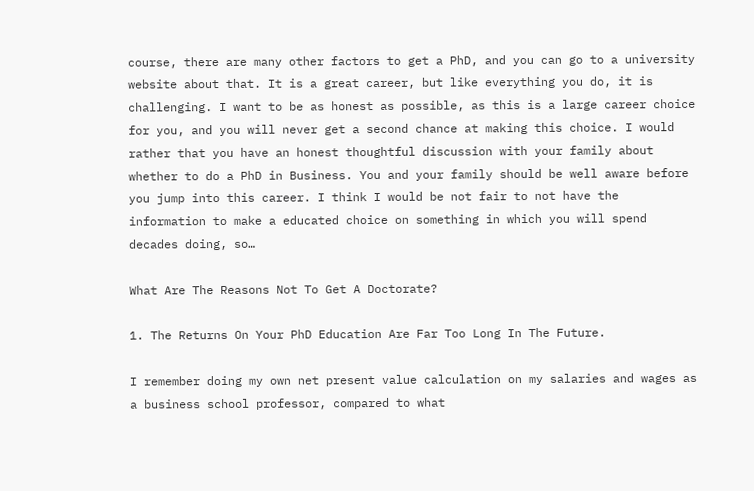course, there are many other factors to get a PhD, and you can go to a university website about that. It is a great career, but like everything you do, it is challenging. I want to be as honest as possible, as this is a large career choice for you, and you will never get a second chance at making this choice. I would rather that you have an honest thoughtful discussion with your family about whether to do a PhD in Business. You and your family should be well aware before you jump into this career. I think I would be not fair to not have the information to make a educated choice on something in which you will spend decades doing, so…

What Are The Reasons Not To Get A Doctorate?

1. The Returns On Your PhD Education Are Far Too Long In The Future.

I remember doing my own net present value calculation on my salaries and wages as a business school professor, compared to what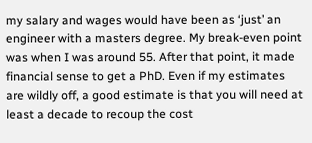my salary and wages would have been as ‘just’ an engineer with a masters degree. My break-even point was when I was around 55. After that point, it made financial sense to get a PhD. Even if my estimates are wildly off, a good estimate is that you will need at least a decade to recoup the cost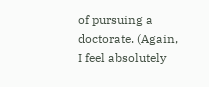of pursuing a doctorate. (Again, I feel absolutely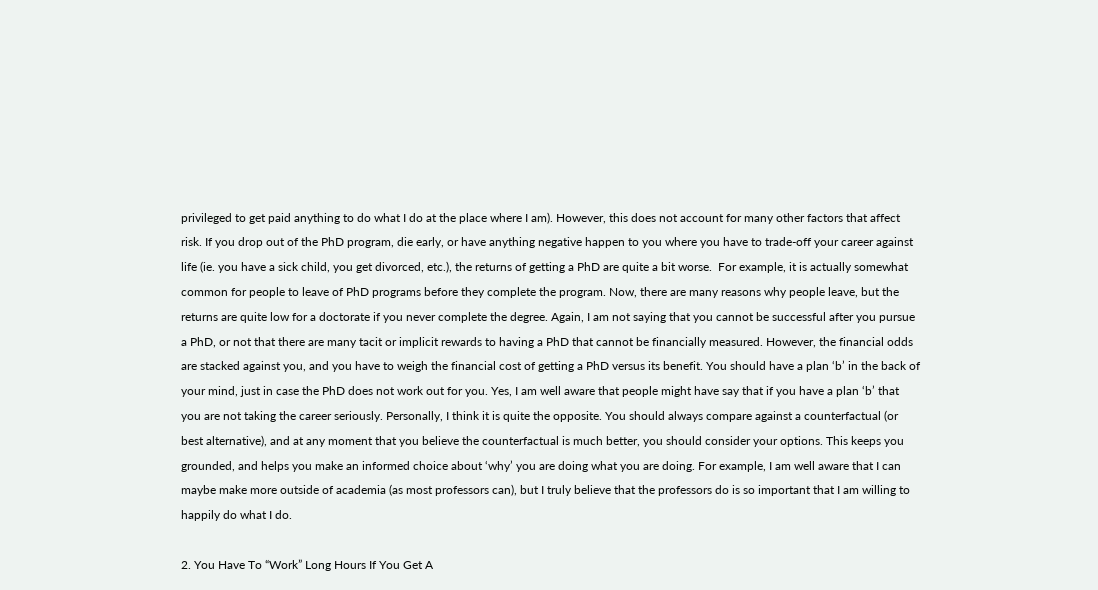privileged to get paid anything to do what I do at the place where I am). However, this does not account for many other factors that affect risk. If you drop out of the PhD program, die early, or have anything negative happen to you where you have to trade-off your career against life (ie. you have a sick child, you get divorced, etc.), the returns of getting a PhD are quite a bit worse.  For example, it is actually somewhat common for people to leave of PhD programs before they complete the program. Now, there are many reasons why people leave, but the returns are quite low for a doctorate if you never complete the degree. Again, I am not saying that you cannot be successful after you pursue a PhD, or not that there are many tacit or implicit rewards to having a PhD that cannot be financially measured. However, the financial odds are stacked against you, and you have to weigh the financial cost of getting a PhD versus its benefit. You should have a plan ‘b’ in the back of your mind, just in case the PhD does not work out for you. Yes, I am well aware that people might have say that if you have a plan ‘b’ that you are not taking the career seriously. Personally, I think it is quite the opposite. You should always compare against a counterfactual (or best alternative), and at any moment that you believe the counterfactual is much better, you should consider your options. This keeps you grounded, and helps you make an informed choice about ‘why’ you are doing what you are doing. For example, I am well aware that I can maybe make more outside of academia (as most professors can), but I truly believe that the professors do is so important that I am willing to happily do what I do.

2. You Have To “Work” Long Hours If You Get A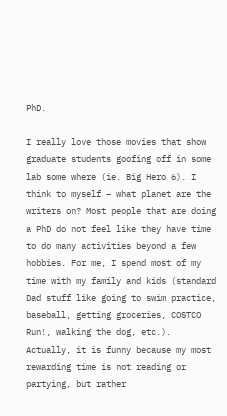PhD.

I really love those movies that show graduate students goofing off in some lab some where (ie. Big Hero 6). I think to myself – what planet are the writers on? Most people that are doing a PhD do not feel like they have time to do many activities beyond a few hobbies. For me, I spend most of my time with my family and kids (standard Dad stuff like going to swim practice, baseball, getting groceries, COSTCO Run!, walking the dog, etc.). Actually, it is funny because my most rewarding time is not reading or partying, but rather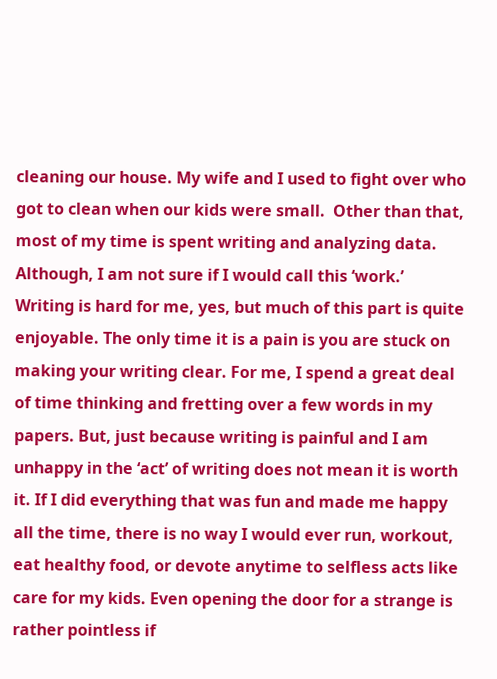cleaning our house. My wife and I used to fight over who got to clean when our kids were small.  Other than that, most of my time is spent writing and analyzing data. Although, I am not sure if I would call this ‘work.’ Writing is hard for me, yes, but much of this part is quite enjoyable. The only time it is a pain is you are stuck on making your writing clear. For me, I spend a great deal of time thinking and fretting over a few words in my papers. But, just because writing is painful and I am unhappy in the ‘act’ of writing does not mean it is worth it. If I did everything that was fun and made me happy all the time, there is no way I would ever run, workout, eat healthy food, or devote anytime to selfless acts like care for my kids. Even opening the door for a strange is rather pointless if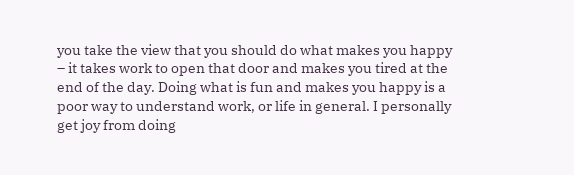you take the view that you should do what makes you happy – it takes work to open that door and makes you tired at the end of the day. Doing what is fun and makes you happy is a poor way to understand work, or life in general. I personally get joy from doing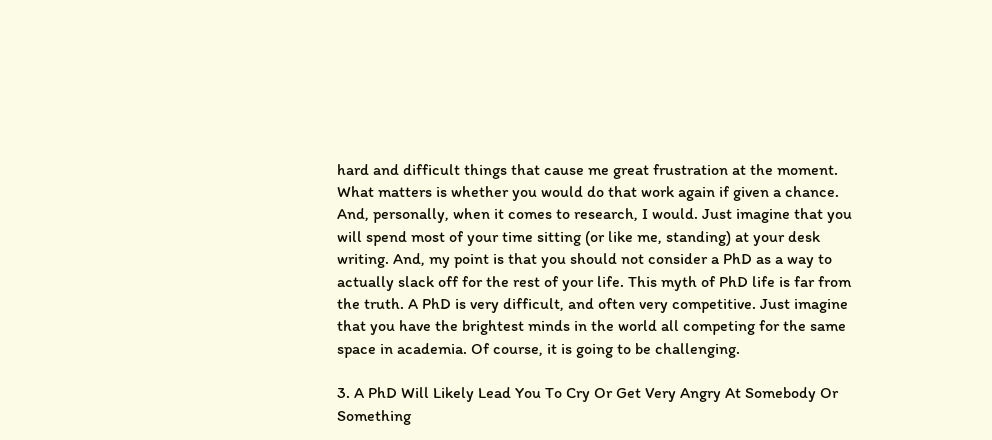hard and difficult things that cause me great frustration at the moment. What matters is whether you would do that work again if given a chance. And, personally, when it comes to research, I would. Just imagine that you will spend most of your time sitting (or like me, standing) at your desk writing. And, my point is that you should not consider a PhD as a way to actually slack off for the rest of your life. This myth of PhD life is far from the truth. A PhD is very difficult, and often very competitive. Just imagine that you have the brightest minds in the world all competing for the same space in academia. Of course, it is going to be challenging.

3. A PhD Will Likely Lead You To Cry Or Get Very Angry At Somebody Or Something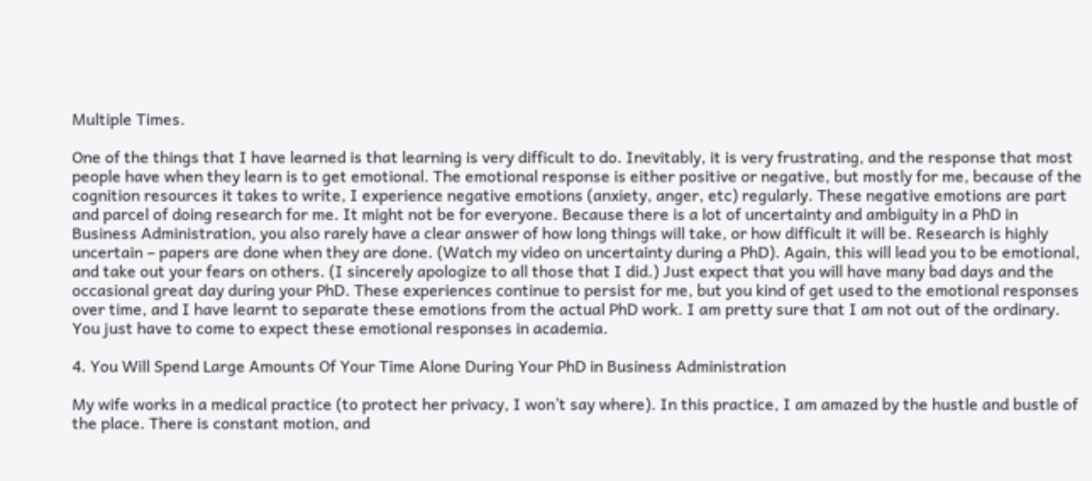Multiple Times.

One of the things that I have learned is that learning is very difficult to do. Inevitably, it is very frustrating, and the response that most people have when they learn is to get emotional. The emotional response is either positive or negative, but mostly for me, because of the cognition resources it takes to write, I experience negative emotions (anxiety, anger, etc) regularly. These negative emotions are part and parcel of doing research for me. It might not be for everyone. Because there is a lot of uncertainty and ambiguity in a PhD in Business Administration, you also rarely have a clear answer of how long things will take, or how difficult it will be. Research is highly uncertain – papers are done when they are done. (Watch my video on uncertainty during a PhD). Again, this will lead you to be emotional, and take out your fears on others. (I sincerely apologize to all those that I did.) Just expect that you will have many bad days and the occasional great day during your PhD. These experiences continue to persist for me, but you kind of get used to the emotional responses over time, and I have learnt to separate these emotions from the actual PhD work. I am pretty sure that I am not out of the ordinary. You just have to come to expect these emotional responses in academia.

4. You Will Spend Large Amounts Of Your Time Alone During Your PhD in Business Administration

My wife works in a medical practice (to protect her privacy, I won’t say where). In this practice, I am amazed by the hustle and bustle of the place. There is constant motion, and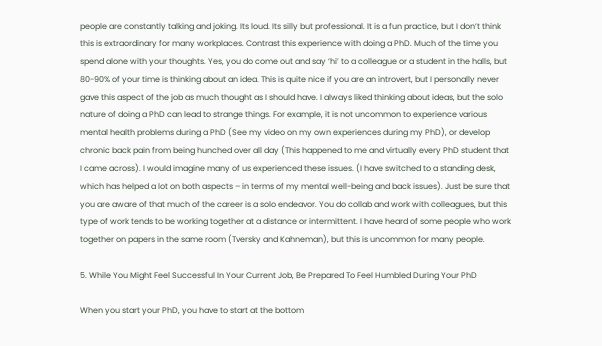people are constantly talking and joking. Its loud. Its silly but professional. It is a fun practice, but I don’t think this is extraordinary for many workplaces. Contrast this experience with doing a PhD. Much of the time you spend alone with your thoughts. Yes, you do come out and say ‘hi’ to a colleague or a student in the halls, but 80-90% of your time is thinking about an idea. This is quite nice if you are an introvert, but I personally never gave this aspect of the job as much thought as I should have. I always liked thinking about ideas, but the solo nature of doing a PhD can lead to strange things. For example, it is not uncommon to experience various mental health problems during a PhD (See my video on my own experiences during my PhD), or develop chronic back pain from being hunched over all day (This happened to me and virtually every PhD student that I came across). I would imagine many of us experienced these issues. (I have switched to a standing desk, which has helped a lot on both aspects – in terms of my mental well-being and back issues). Just be sure that you are aware of that much of the career is a solo endeavor. You do collab and work with colleagues, but this type of work tends to be working together at a distance or intermittent. I have heard of some people who work together on papers in the same room (Tversky and Kahneman), but this is uncommon for many people.

5. While You Might Feel Successful In Your Current Job, Be Prepared To Feel Humbled During Your PhD

When you start your PhD, you have to start at the bottom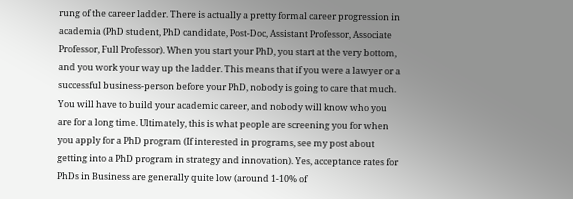rung of the career ladder. There is actually a pretty formal career progression in academia (PhD student, PhD candidate, Post-Doc, Assistant Professor, Associate Professor, Full Professor). When you start your PhD, you start at the very bottom, and you work your way up the ladder. This means that if you were a lawyer or a successful business-person before your PhD, nobody is going to care that much. You will have to build your academic career, and nobody will know who you are for a long time. Ultimately, this is what people are screening you for when you apply for a PhD program (If interested in programs, see my post about getting into a PhD program in strategy and innovation). Yes, acceptance rates for PhDs in Business are generally quite low (around 1-10% of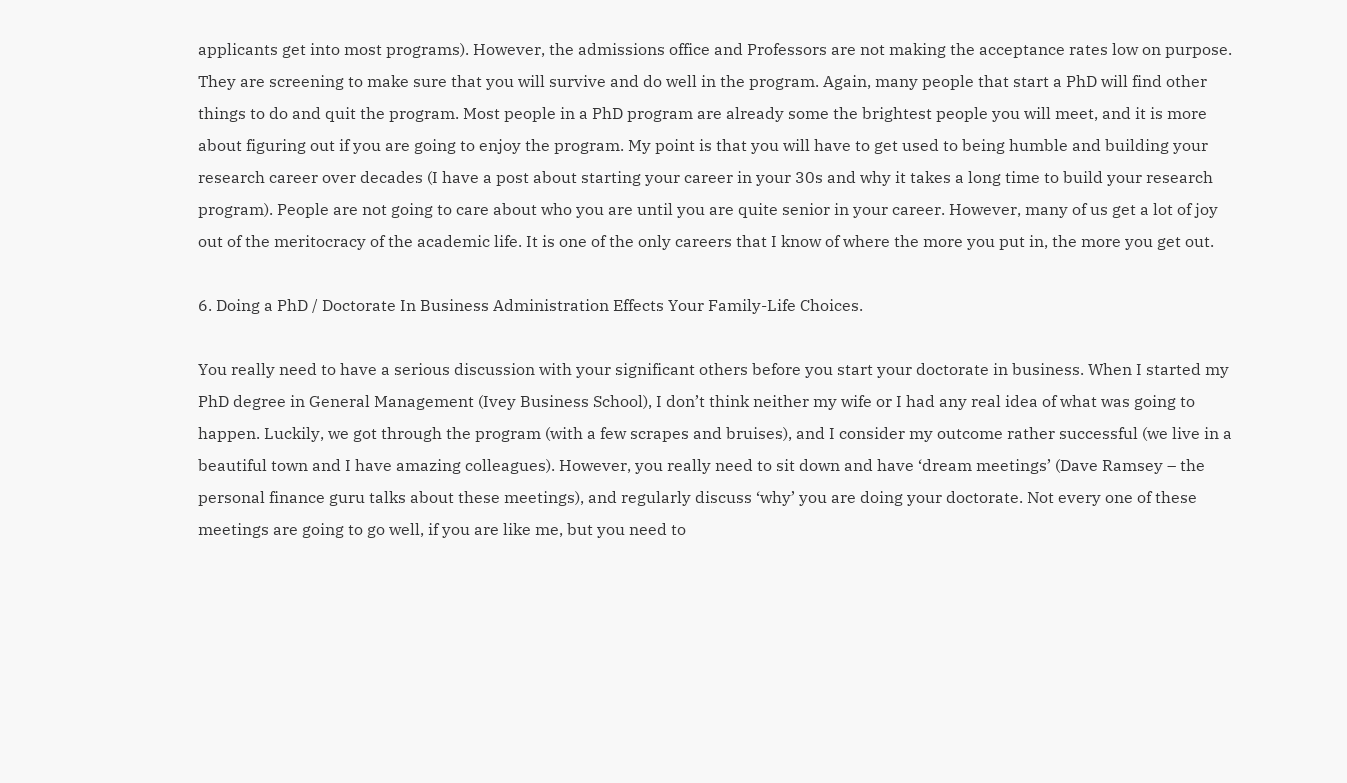applicants get into most programs). However, the admissions office and Professors are not making the acceptance rates low on purpose. They are screening to make sure that you will survive and do well in the program. Again, many people that start a PhD will find other things to do and quit the program. Most people in a PhD program are already some the brightest people you will meet, and it is more about figuring out if you are going to enjoy the program. My point is that you will have to get used to being humble and building your research career over decades (I have a post about starting your career in your 30s and why it takes a long time to build your research program). People are not going to care about who you are until you are quite senior in your career. However, many of us get a lot of joy out of the meritocracy of the academic life. It is one of the only careers that I know of where the more you put in, the more you get out.

6. Doing a PhD / Doctorate In Business Administration Effects Your Family-Life Choices.

You really need to have a serious discussion with your significant others before you start your doctorate in business. When I started my PhD degree in General Management (Ivey Business School), I don’t think neither my wife or I had any real idea of what was going to happen. Luckily, we got through the program (with a few scrapes and bruises), and I consider my outcome rather successful (we live in a beautiful town and I have amazing colleagues). However, you really need to sit down and have ‘dream meetings’ (Dave Ramsey – the personal finance guru talks about these meetings), and regularly discuss ‘why’ you are doing your doctorate. Not every one of these meetings are going to go well, if you are like me, but you need to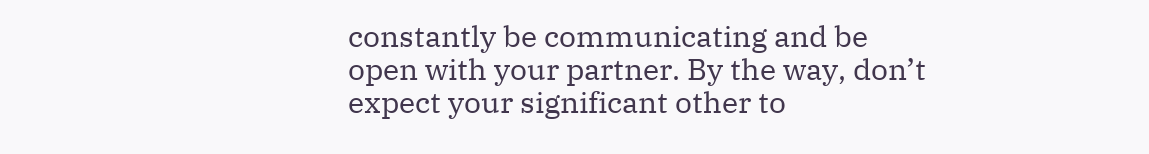constantly be communicating and be open with your partner. By the way, don’t expect your significant other to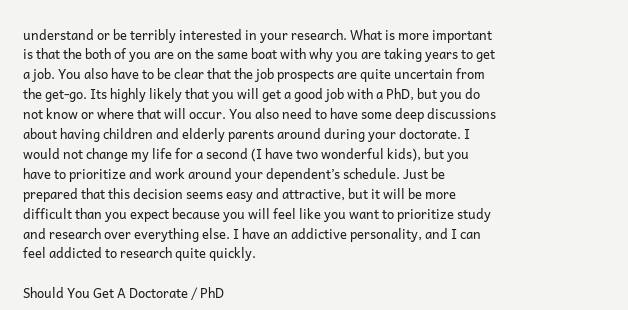understand or be terribly interested in your research. What is more important is that the both of you are on the same boat with why you are taking years to get a job. You also have to be clear that the job prospects are quite uncertain from the get-go. Its highly likely that you will get a good job with a PhD, but you do not know or where that will occur. You also need to have some deep discussions about having children and elderly parents around during your doctorate. I would not change my life for a second (I have two wonderful kids), but you have to prioritize and work around your dependent’s schedule. Just be prepared that this decision seems easy and attractive, but it will be more difficult than you expect because you will feel like you want to prioritize study and research over everything else. I have an addictive personality, and I can feel addicted to research quite quickly.

Should You Get A Doctorate / PhD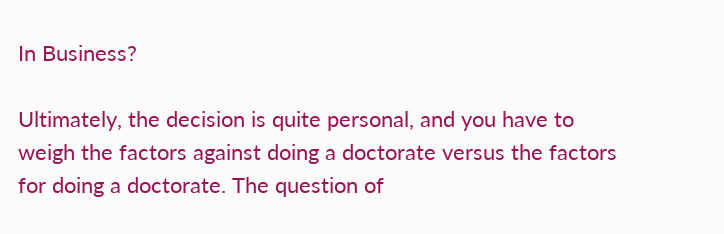In Business?

Ultimately, the decision is quite personal, and you have to weigh the factors against doing a doctorate versus the factors for doing a doctorate. The question of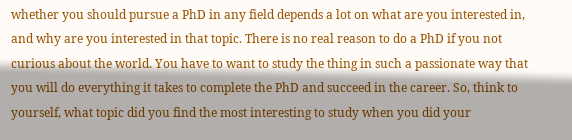whether you should pursue a PhD in any field depends a lot on what are you interested in, and why are you interested in that topic. There is no real reason to do a PhD if you not curious about the world. You have to want to study the thing in such a passionate way that you will do everything it takes to complete the PhD and succeed in the career. So, think to yourself, what topic did you find the most interesting to study when you did your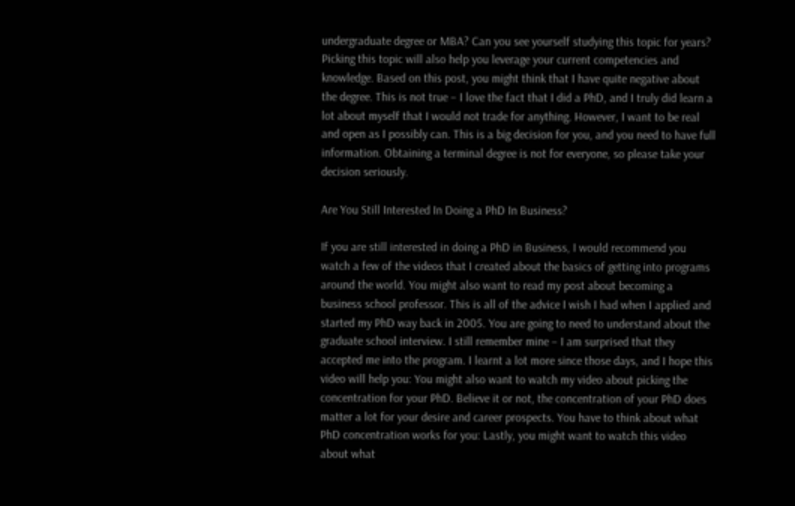undergraduate degree or MBA? Can you see yourself studying this topic for years? Picking this topic will also help you leverage your current competencies and knowledge. Based on this post, you might think that I have quite negative about the degree. This is not true – I love the fact that I did a PhD, and I truly did learn a lot about myself that I would not trade for anything. However, I want to be real and open as I possibly can. This is a big decision for you, and you need to have full information. Obtaining a terminal degree is not for everyone, so please take your decision seriously.

Are You Still Interested In Doing a PhD In Business?

If you are still interested in doing a PhD in Business, I would recommend you watch a few of the videos that I created about the basics of getting into programs around the world. You might also want to read my post about becoming a business school professor. This is all of the advice I wish I had when I applied and started my PhD way back in 2005. You are going to need to understand about the graduate school interview. I still remember mine – I am surprised that they accepted me into the program. I learnt a lot more since those days, and I hope this video will help you: You might also want to watch my video about picking the concentration for your PhD. Believe it or not, the concentration of your PhD does matter a lot for your desire and career prospects. You have to think about what PhD concentration works for you: Lastly, you might want to watch this video about what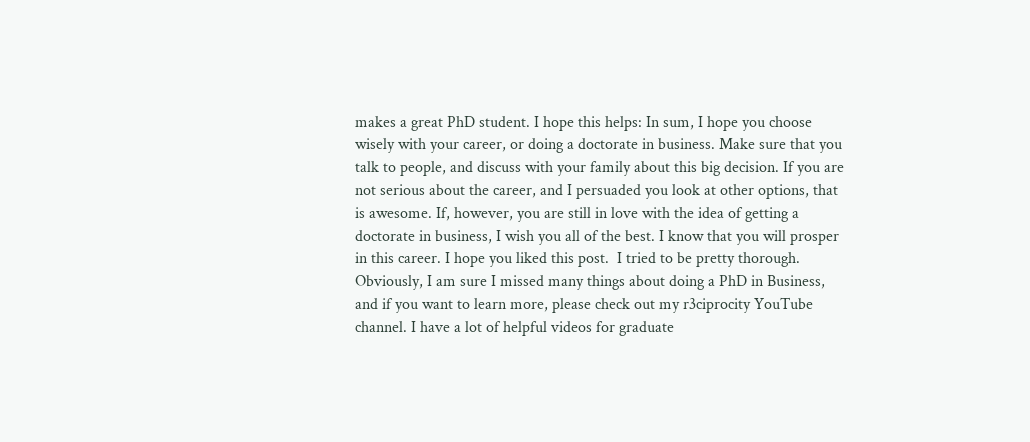makes a great PhD student. I hope this helps: In sum, I hope you choose wisely with your career, or doing a doctorate in business. Make sure that you talk to people, and discuss with your family about this big decision. If you are not serious about the career, and I persuaded you look at other options, that is awesome. If, however, you are still in love with the idea of getting a doctorate in business, I wish you all of the best. I know that you will prosper in this career. I hope you liked this post.  I tried to be pretty thorough. Obviously, I am sure I missed many things about doing a PhD in Business, and if you want to learn more, please check out my r3ciprocity YouTube channel. I have a lot of helpful videos for graduate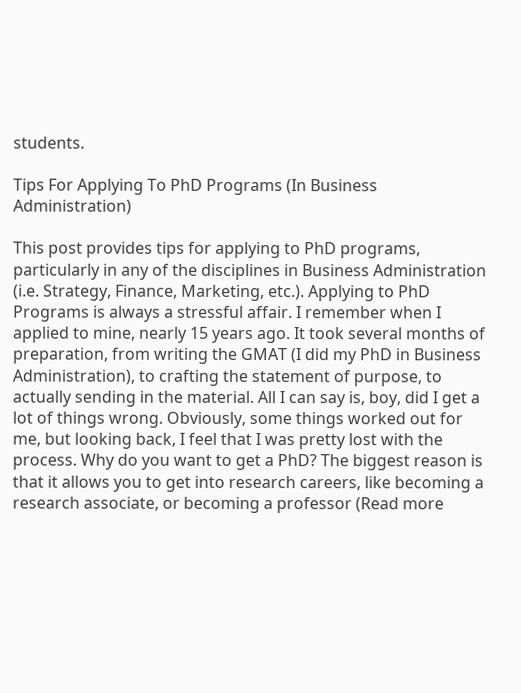students.

Tips For Applying To PhD Programs (In Business Administration)

This post provides tips for applying to PhD programs, particularly in any of the disciplines in Business Administration (i.e. Strategy, Finance, Marketing, etc.). Applying to PhD Programs is always a stressful affair. I remember when I applied to mine, nearly 15 years ago. It took several months of preparation, from writing the GMAT (I did my PhD in Business Administration), to crafting the statement of purpose, to actually sending in the material. All I can say is, boy, did I get a lot of things wrong. Obviously, some things worked out for me, but looking back, I feel that I was pretty lost with the process. Why do you want to get a PhD? The biggest reason is that it allows you to get into research careers, like becoming a research associate, or becoming a professor (Read more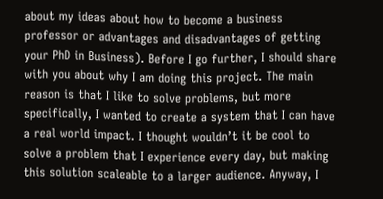about my ideas about how to become a business professor or advantages and disadvantages of getting your PhD in Business). Before I go further, I should share with you about why I am doing this project. The main reason is that I like to solve problems, but more specifically, I wanted to create a system that I can have a real world impact. I thought wouldn’t it be cool to solve a problem that I experience every day, but making this solution scaleable to a larger audience. Anyway, I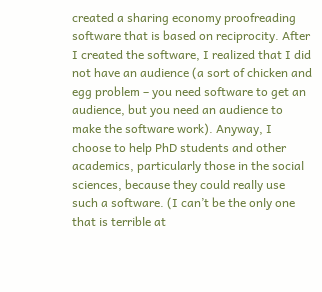created a sharing economy proofreading software that is based on reciprocity. After I created the software, I realized that I did not have an audience (a sort of chicken and egg problem – you need software to get an audience, but you need an audience to make the software work). Anyway, I choose to help PhD students and other academics, particularly those in the social sciences, because they could really use such a software. (I can’t be the only one that is terrible at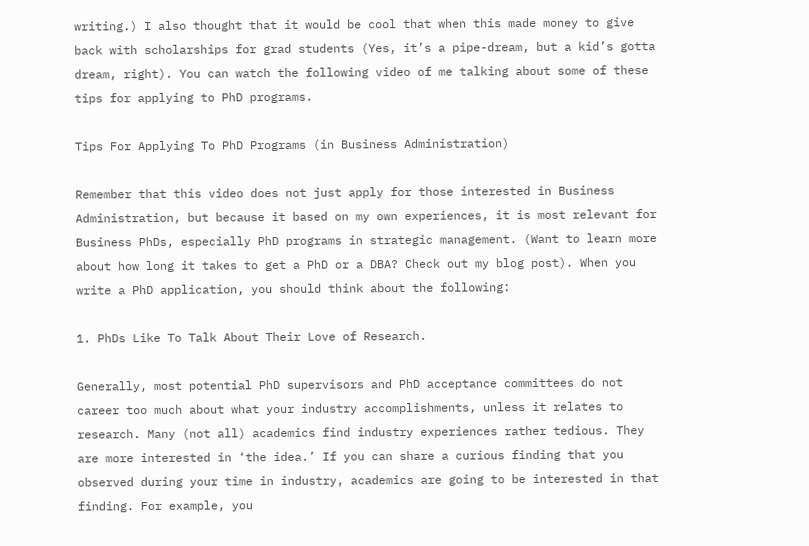writing.) I also thought that it would be cool that when this made money to give back with scholarships for grad students (Yes, it’s a pipe-dream, but a kid’s gotta dream, right). You can watch the following video of me talking about some of these tips for applying to PhD programs.

Tips For Applying To PhD Programs (in Business Administration)

Remember that this video does not just apply for those interested in Business Administration, but because it based on my own experiences, it is most relevant for Business PhDs, especially PhD programs in strategic management. (Want to learn more about how long it takes to get a PhD or a DBA? Check out my blog post). When you write a PhD application, you should think about the following:

1. PhDs Like To Talk About Their Love of Research.

Generally, most potential PhD supervisors and PhD acceptance committees do not career too much about what your industry accomplishments, unless it relates to research. Many (not all) academics find industry experiences rather tedious. They are more interested in ‘the idea.’ If you can share a curious finding that you observed during your time in industry, academics are going to be interested in that finding. For example, you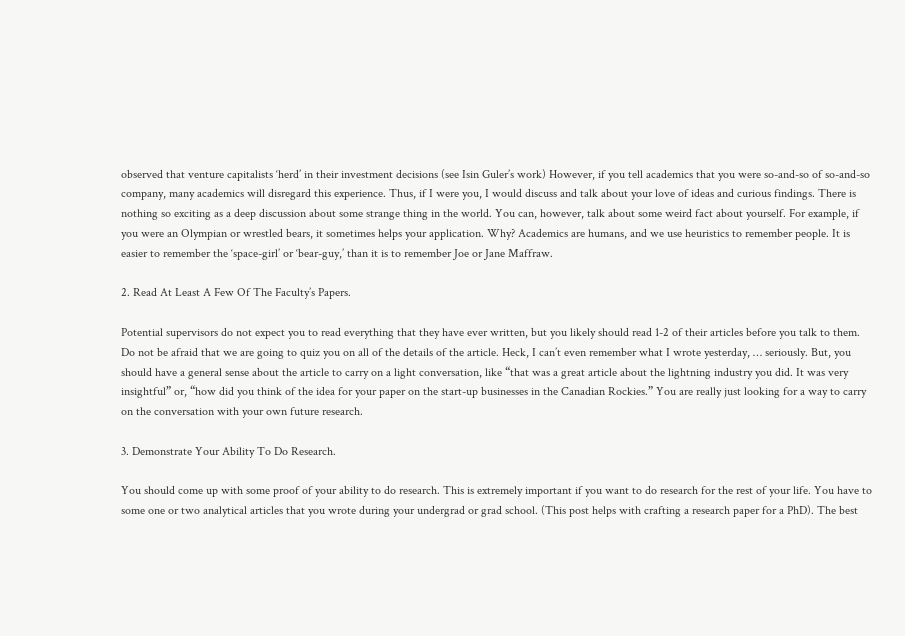observed that venture capitalists ‘herd’ in their investment decisions (see Isin Guler’s work) However, if you tell academics that you were so-and-so of so-and-so company, many academics will disregard this experience. Thus, if I were you, I would discuss and talk about your love of ideas and curious findings. There is nothing so exciting as a deep discussion about some strange thing in the world. You can, however, talk about some weird fact about yourself. For example, if you were an Olympian or wrestled bears, it sometimes helps your application. Why? Academics are humans, and we use heuristics to remember people. It is easier to remember the ‘space-girl’ or ‘bear-guy,’ than it is to remember Joe or Jane Maffraw.

2. Read At Least A Few Of The Faculty’s Papers.

Potential supervisors do not expect you to read everything that they have ever written, but you likely should read 1-2 of their articles before you talk to them. Do not be afraid that we are going to quiz you on all of the details of the article. Heck, I can’t even remember what I wrote yesterday, … seriously. But, you should have a general sense about the article to carry on a light conversation, like “that was a great article about the lightning industry you did. It was very insightful” or, “how did you think of the idea for your paper on the start-up businesses in the Canadian Rockies.” You are really just looking for a way to carry on the conversation with your own future research.

3. Demonstrate Your Ability To Do Research.

You should come up with some proof of your ability to do research. This is extremely important if you want to do research for the rest of your life. You have to some one or two analytical articles that you wrote during your undergrad or grad school. (This post helps with crafting a research paper for a PhD). The best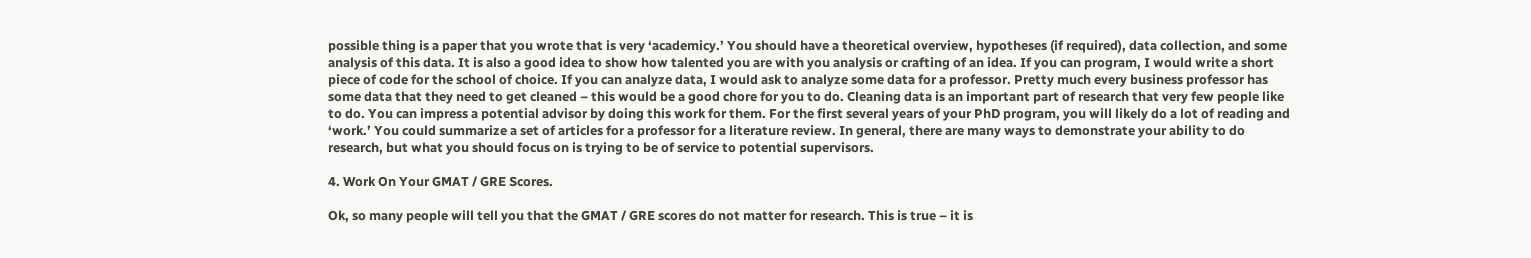possible thing is a paper that you wrote that is very ‘academicy.’ You should have a theoretical overview, hypotheses (if required), data collection, and some analysis of this data. It is also a good idea to show how talented you are with you analysis or crafting of an idea. If you can program, I would write a short piece of code for the school of choice. If you can analyze data, I would ask to analyze some data for a professor. Pretty much every business professor has some data that they need to get cleaned – this would be a good chore for you to do. Cleaning data is an important part of research that very few people like to do. You can impress a potential advisor by doing this work for them. For the first several years of your PhD program, you will likely do a lot of reading and ‘work.’ You could summarize a set of articles for a professor for a literature review. In general, there are many ways to demonstrate your ability to do research, but what you should focus on is trying to be of service to potential supervisors.

4. Work On Your GMAT / GRE Scores.

Ok, so many people will tell you that the GMAT / GRE scores do not matter for research. This is true – it is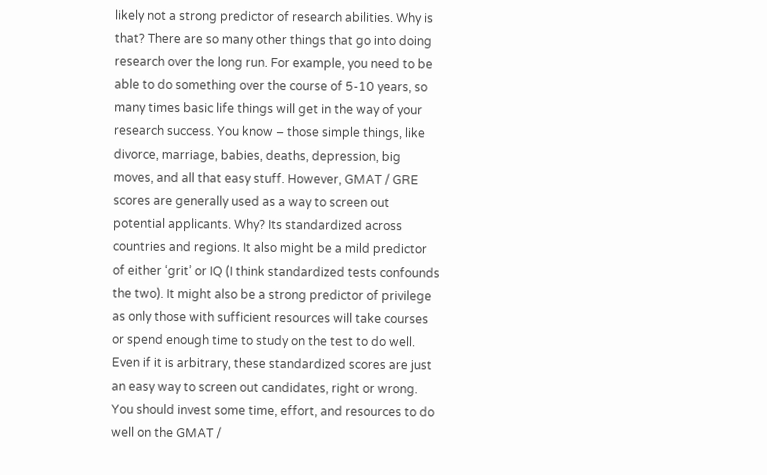likely not a strong predictor of research abilities. Why is that? There are so many other things that go into doing research over the long run. For example, you need to be able to do something over the course of 5-10 years, so many times basic life things will get in the way of your research success. You know – those simple things, like divorce, marriage, babies, deaths, depression, big moves, and all that easy stuff. However, GMAT / GRE scores are generally used as a way to screen out potential applicants. Why? Its standardized across countries and regions. It also might be a mild predictor of either ‘grit’ or IQ (I think standardized tests confounds the two). It might also be a strong predictor of privilege as only those with sufficient resources will take courses or spend enough time to study on the test to do well. Even if it is arbitrary, these standardized scores are just an easy way to screen out candidates, right or wrong. You should invest some time, effort, and resources to do well on the GMAT /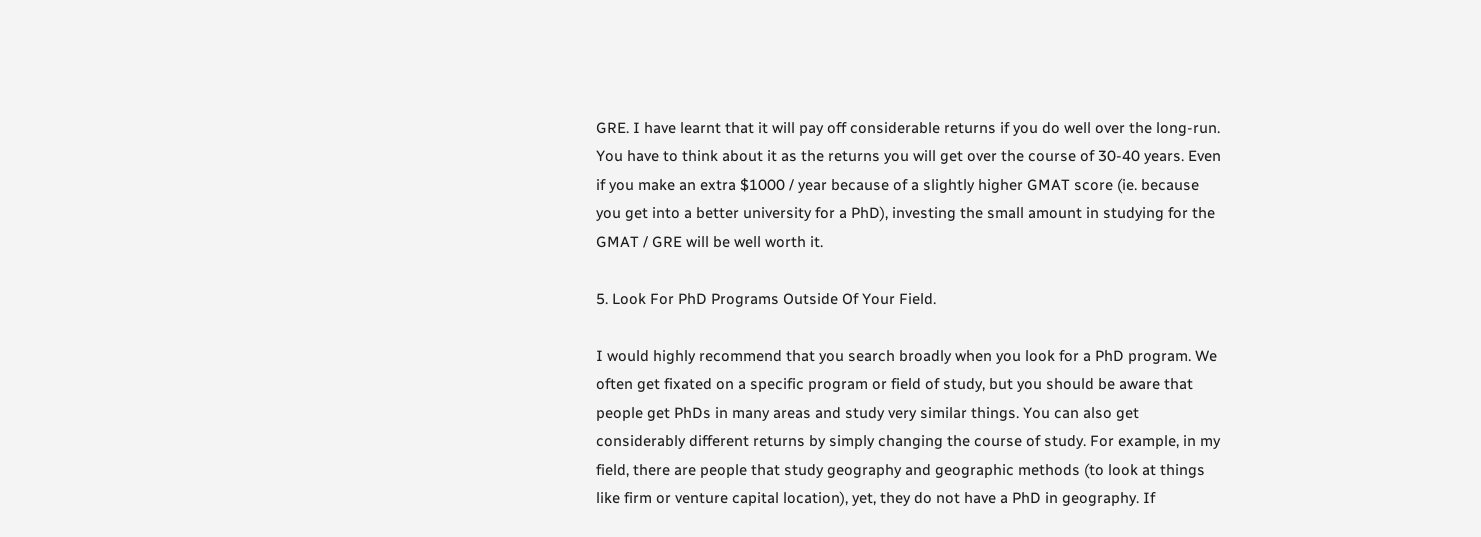GRE. I have learnt that it will pay off considerable returns if you do well over the long-run.  You have to think about it as the returns you will get over the course of 30-40 years. Even if you make an extra $1000 / year because of a slightly higher GMAT score (ie. because you get into a better university for a PhD), investing the small amount in studying for the GMAT / GRE will be well worth it.

5. Look For PhD Programs Outside Of Your Field.

I would highly recommend that you search broadly when you look for a PhD program. We often get fixated on a specific program or field of study, but you should be aware that people get PhDs in many areas and study very similar things. You can also get considerably different returns by simply changing the course of study. For example, in my field, there are people that study geography and geographic methods (to look at things like firm or venture capital location), yet, they do not have a PhD in geography. If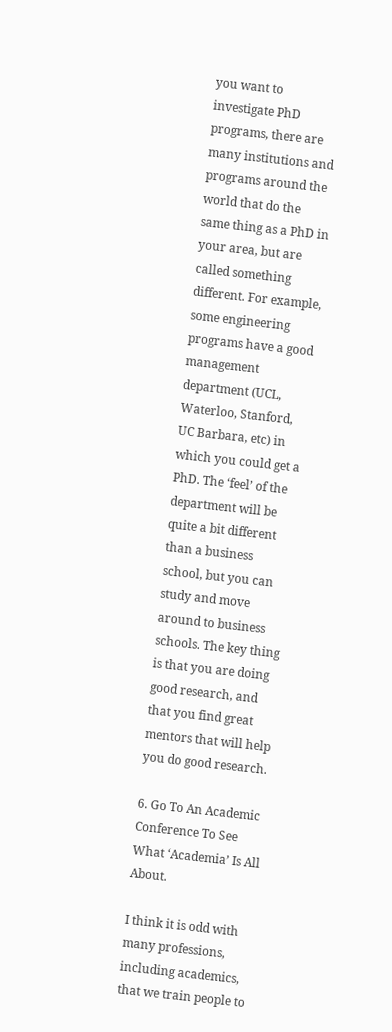you want to investigate PhD programs, there are many institutions and programs around the world that do the same thing as a PhD in your area, but are called something different. For example, some engineering programs have a good management department (UCL, Waterloo, Stanford, UC Barbara, etc) in which you could get a PhD. The ‘feel’ of the department will be quite a bit different than a business school, but you can study and move around to business schools. The key thing is that you are doing good research, and that you find great mentors that will help you do good research.

6. Go To An Academic Conference To See What ‘Academia’ Is All About.

I think it is odd with many professions, including academics, that we train people to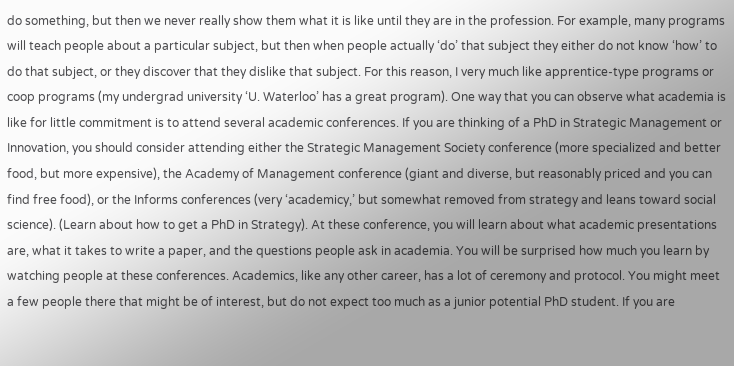do something, but then we never really show them what it is like until they are in the profession. For example, many programs will teach people about a particular subject, but then when people actually ‘do’ that subject they either do not know ‘how’ to do that subject, or they discover that they dislike that subject. For this reason, I very much like apprentice-type programs or coop programs (my undergrad university ‘U. Waterloo’ has a great program). One way that you can observe what academia is like for little commitment is to attend several academic conferences. If you are thinking of a PhD in Strategic Management or Innovation, you should consider attending either the Strategic Management Society conference (more specialized and better food, but more expensive), the Academy of Management conference (giant and diverse, but reasonably priced and you can find free food), or the Informs conferences (very ‘academicy,’ but somewhat removed from strategy and leans toward social science). (Learn about how to get a PhD in Strategy). At these conference, you will learn about what academic presentations are, what it takes to write a paper, and the questions people ask in academia. You will be surprised how much you learn by watching people at these conferences. Academics, like any other career, has a lot of ceremony and protocol. You might meet a few people there that might be of interest, but do not expect too much as a junior potential PhD student. If you are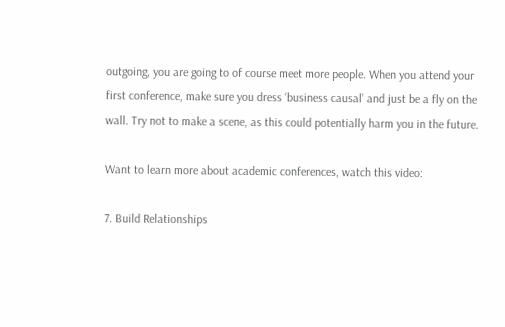outgoing, you are going to of course meet more people. When you attend your first conference, make sure you dress ‘business causal’ and just be a fly on the wall. Try not to make a scene, as this could potentially harm you in the future.

Want to learn more about academic conferences, watch this video:

7. Build Relationships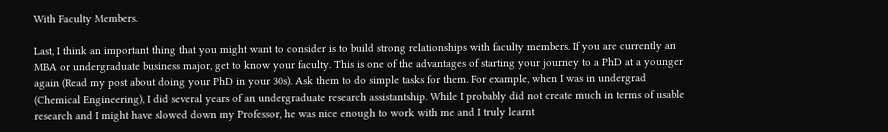With Faculty Members.

Last, I think an important thing that you might want to consider is to build strong relationships with faculty members. If you are currently an MBA or undergraduate business major, get to know your faculty. This is one of the advantages of starting your journey to a PhD at a younger again (Read my post about doing your PhD in your 30s). Ask them to do simple tasks for them. For example, when I was in undergrad (Chemical Engineering), I did several years of an undergraduate research assistantship. While I probably did not create much in terms of usable research and I might have slowed down my Professor, he was nice enough to work with me and I truly learnt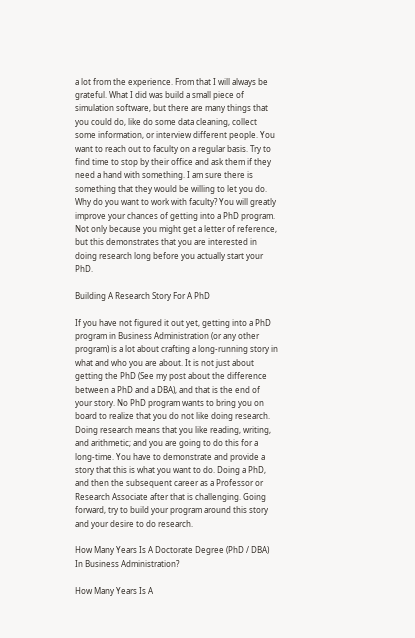a lot from the experience. From that I will always be grateful. What I did was build a small piece of simulation software, but there are many things that you could do, like do some data cleaning, collect some information, or interview different people. You want to reach out to faculty on a regular basis. Try to find time to stop by their office and ask them if they need a hand with something. I am sure there is something that they would be willing to let you do. Why do you want to work with faculty? You will greatly improve your chances of getting into a PhD program. Not only because you might get a letter of reference, but this demonstrates that you are interested in doing research long before you actually start your PhD.

Building A Research Story For A PhD

If you have not figured it out yet, getting into a PhD program in Business Administration (or any other program) is a lot about crafting a long-running story in what and who you are about. It is not just about getting the PhD (See my post about the difference between a PhD and a DBA), and that is the end of your story. No PhD program wants to bring you on board to realize that you do not like doing research. Doing research means that you like reading, writing, and arithmetic; and you are going to do this for a long-time. You have to demonstrate and provide a story that this is what you want to do. Doing a PhD, and then the subsequent career as a Professor or Research Associate after that is challenging. Going forward, try to build your program around this story and your desire to do research.

How Many Years Is A Doctorate Degree (PhD / DBA) In Business Administration?

How Many Years Is A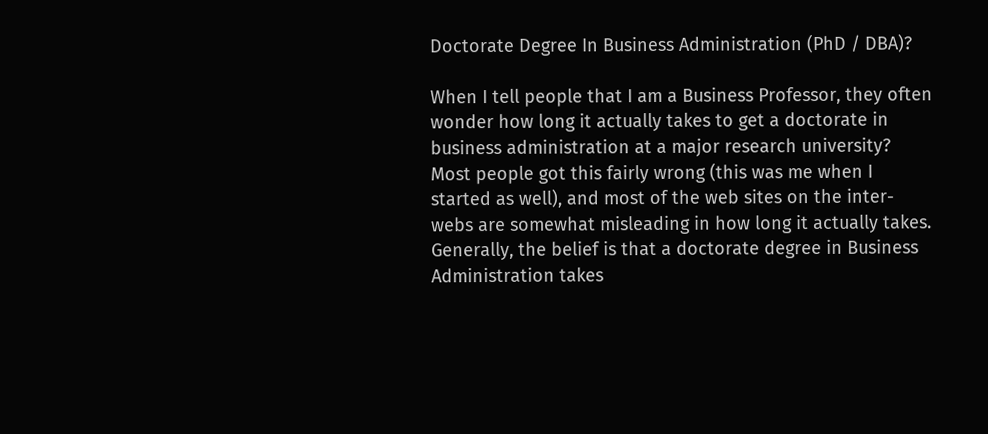Doctorate Degree In Business Administration (PhD / DBA)?

When I tell people that I am a Business Professor, they often wonder how long it actually takes to get a doctorate in business administration at a major research university? Most people got this fairly wrong (this was me when I started as well), and most of the web sites on the inter-webs are somewhat misleading in how long it actually takes. Generally, the belief is that a doctorate degree in Business Administration takes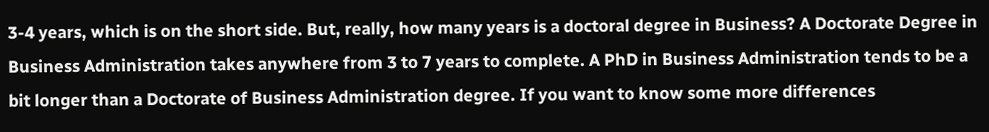3-4 years, which is on the short side. But, really, how many years is a doctoral degree in Business? A Doctorate Degree in Business Administration takes anywhere from 3 to 7 years to complete. A PhD in Business Administration tends to be a bit longer than a Doctorate of Business Administration degree. If you want to know some more differences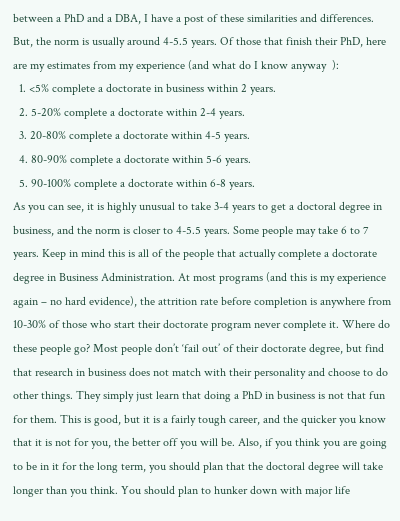between a PhD and a DBA, I have a post of these similarities and differences. But, the norm is usually around 4-5.5 years. Of those that finish their PhD, here are my estimates from my experience (and what do I know anyway  ):
  1. <5% complete a doctorate in business within 2 years.
  2. 5-20% complete a doctorate within 2-4 years.
  3. 20-80% complete a doctorate within 4-5 years.
  4. 80-90% complete a doctorate within 5-6 years.
  5. 90-100% complete a doctorate within 6-8 years.
As you can see, it is highly unusual to take 3-4 years to get a doctoral degree in business, and the norm is closer to 4-5.5 years. Some people may take 6 to 7 years. Keep in mind this is all of the people that actually complete a doctorate degree in Business Administration. At most programs (and this is my experience again – no hard evidence), the attrition rate before completion is anywhere from 10-30% of those who start their doctorate program never complete it. Where do these people go? Most people don’t ‘fail out’ of their doctorate degree, but find that research in business does not match with their personality and choose to do other things. They simply just learn that doing a PhD in business is not that fun for them. This is good, but it is a fairly tough career, and the quicker you know that it is not for you, the better off you will be. Also, if you think you are going to be in it for the long term, you should plan that the doctoral degree will take longer than you think. You should plan to hunker down with major life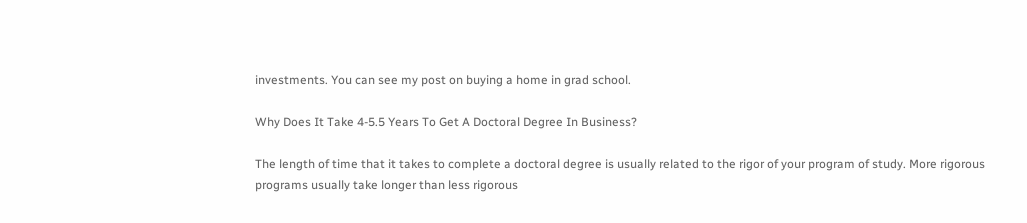investments. You can see my post on buying a home in grad school.

Why Does It Take 4-5.5 Years To Get A Doctoral Degree In Business?

The length of time that it takes to complete a doctoral degree is usually related to the rigor of your program of study. More rigorous programs usually take longer than less rigorous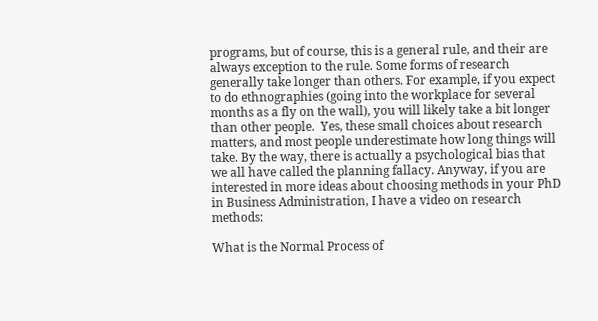programs, but of course, this is a general rule, and their are always exception to the rule. Some forms of research generally take longer than others. For example, if you expect to do ethnographies (going into the workplace for several months as a fly on the wall), you will likely take a bit longer than other people.  Yes, these small choices about research matters, and most people underestimate how long things will take. By the way, there is actually a psychological bias that we all have called the planning fallacy. Anyway, if you are interested in more ideas about choosing methods in your PhD in Business Administration, I have a video on research methods:

What is the Normal Process of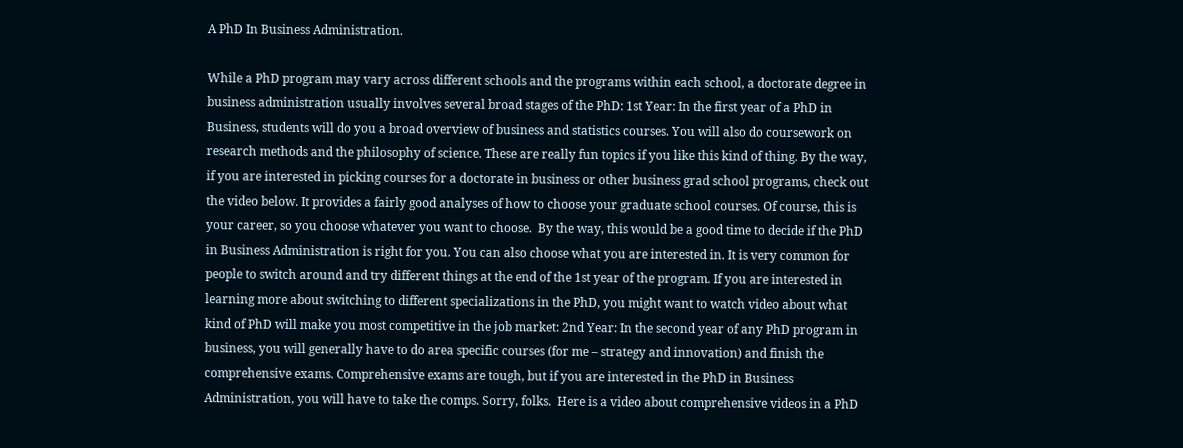A PhD In Business Administration.

While a PhD program may vary across different schools and the programs within each school, a doctorate degree in business administration usually involves several broad stages of the PhD: 1st Year: In the first year of a PhD in Business, students will do you a broad overview of business and statistics courses. You will also do coursework on research methods and the philosophy of science. These are really fun topics if you like this kind of thing. By the way, if you are interested in picking courses for a doctorate in business or other business grad school programs, check out the video below. It provides a fairly good analyses of how to choose your graduate school courses. Of course, this is your career, so you choose whatever you want to choose.  By the way, this would be a good time to decide if the PhD in Business Administration is right for you. You can also choose what you are interested in. It is very common for people to switch around and try different things at the end of the 1st year of the program. If you are interested in learning more about switching to different specializations in the PhD, you might want to watch video about what kind of PhD will make you most competitive in the job market: 2nd Year: In the second year of any PhD program in business, you will generally have to do area specific courses (for me – strategy and innovation) and finish the comprehensive exams. Comprehensive exams are tough, but if you are interested in the PhD in Business Administration, you will have to take the comps. Sorry, folks.  Here is a video about comprehensive videos in a PhD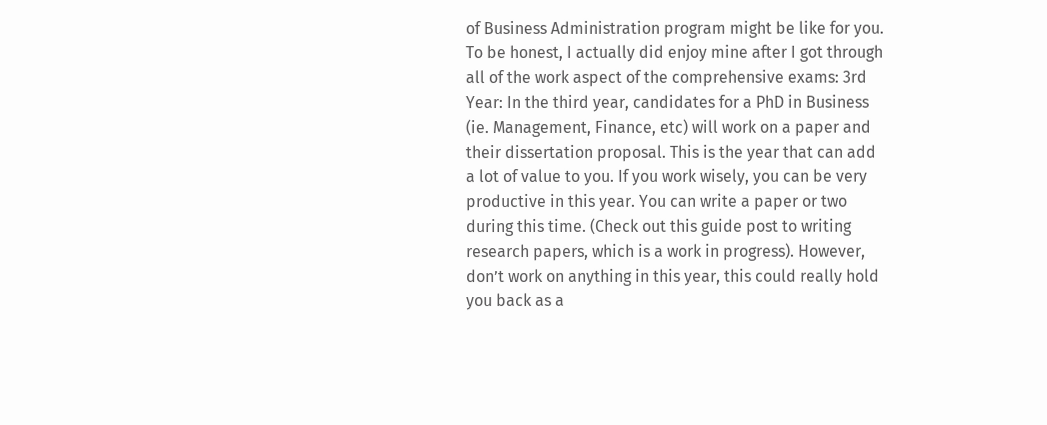of Business Administration program might be like for you. To be honest, I actually did enjoy mine after I got through all of the work aspect of the comprehensive exams: 3rd Year: In the third year, candidates for a PhD in Business (ie. Management, Finance, etc) will work on a paper and their dissertation proposal. This is the year that can add a lot of value to you. If you work wisely, you can be very productive in this year. You can write a paper or two during this time. (Check out this guide post to writing research papers, which is a work in progress). However, don’t work on anything in this year, this could really hold you back as a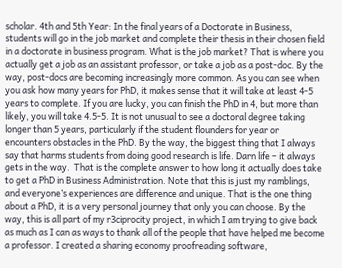scholar. 4th and 5th Year: In the final years of a Doctorate in Business, students will go in the job market and complete their thesis in their chosen field in a doctorate in business program. What is the job market? That is where you actually get a job as an assistant professor, or take a job as a post-doc. By the way, post-docs are becoming increasingly more common. As you can see when you ask how many years for PhD, it makes sense that it will take at least 4-5 years to complete. If you are lucky, you can finish the PhD in 4, but more than likely, you will take 4.5-5. It is not unusual to see a doctoral degree taking longer than 5 years, particularly if the student flounders for year or encounters obstacles in the PhD. By the way, the biggest thing that I always say that harms students from doing good research is life. Darn life – it always gets in the way.  That is the complete answer to how long it actually does take to get a PhD in Business Administration. Note that this is just my ramblings, and everyone’s experiences are difference and unique. That is the one thing about a PhD, it is a very personal journey that only you can choose. By the way, this is all part of my r3ciprocity project, in which I am trying to give back as much as I can as ways to thank all of the people that have helped me become a professor. I created a sharing economy proofreading software,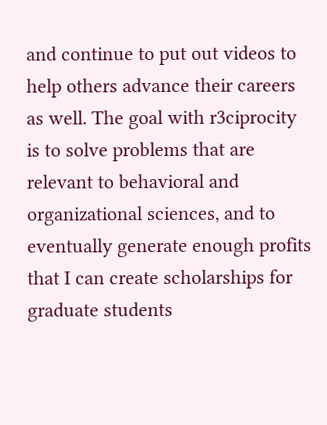and continue to put out videos to help others advance their careers as well. The goal with r3ciprocity is to solve problems that are relevant to behavioral and organizational sciences, and to eventually generate enough profits that I can create scholarships for graduate students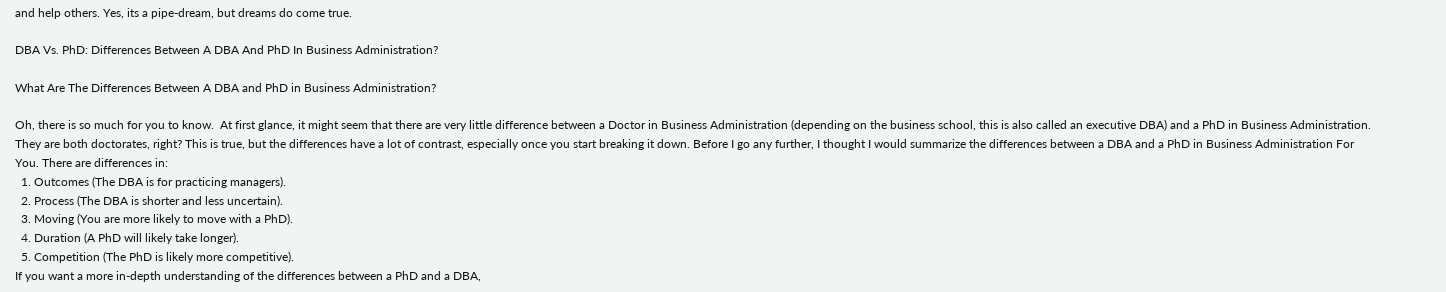and help others. Yes, its a pipe-dream, but dreams do come true.

DBA Vs. PhD: Differences Between A DBA And PhD In Business Administration?

What Are The Differences Between A DBA and PhD in Business Administration?

Oh, there is so much for you to know.  At first glance, it might seem that there are very little difference between a Doctor in Business Administration (depending on the business school, this is also called an executive DBA) and a PhD in Business Administration. They are both doctorates, right? This is true, but the differences have a lot of contrast, especially once you start breaking it down. Before I go any further, I thought I would summarize the differences between a DBA and a PhD in Business Administration For You. There are differences in:
  1. Outcomes (The DBA is for practicing managers).
  2. Process (The DBA is shorter and less uncertain).
  3. Moving (You are more likely to move with a PhD).
  4. Duration (A PhD will likely take longer).
  5. Competition (The PhD is likely more competitive).
If you want a more in-depth understanding of the differences between a PhD and a DBA,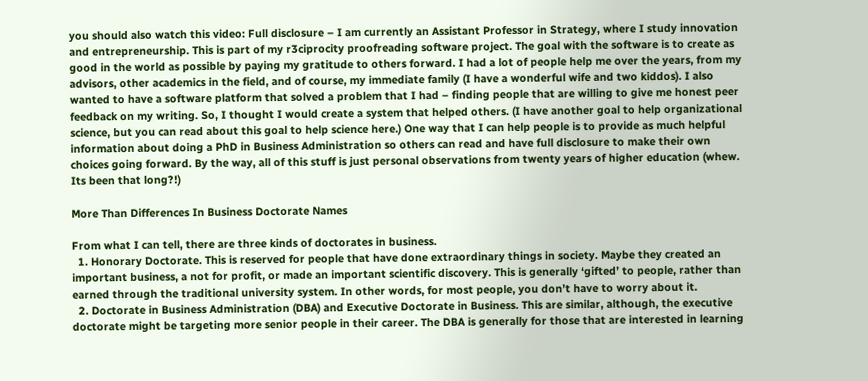you should also watch this video: Full disclosure – I am currently an Assistant Professor in Strategy, where I study innovation and entrepreneurship. This is part of my r3ciprocity proofreading software project. The goal with the software is to create as good in the world as possible by paying my gratitude to others forward. I had a lot of people help me over the years, from my advisors, other academics in the field, and of course, my immediate family (I have a wonderful wife and two kiddos). I also wanted to have a software platform that solved a problem that I had – finding people that are willing to give me honest peer feedback on my writing. So, I thought I would create a system that helped others. (I have another goal to help organizational science, but you can read about this goal to help science here.) One way that I can help people is to provide as much helpful information about doing a PhD in Business Administration so others can read and have full disclosure to make their own choices going forward. By the way, all of this stuff is just personal observations from twenty years of higher education (whew. Its been that long?!)

More Than Differences In Business Doctorate Names

From what I can tell, there are three kinds of doctorates in business.
  1. Honorary Doctorate. This is reserved for people that have done extraordinary things in society. Maybe they created an important business, a not for profit, or made an important scientific discovery. This is generally ‘gifted’ to people, rather than earned through the traditional university system. In other words, for most people, you don’t have to worry about it.
  2. Doctorate in Business Administration (DBA) and Executive Doctorate in Business. This are similar, although, the executive doctorate might be targeting more senior people in their career. The DBA is generally for those that are interested in learning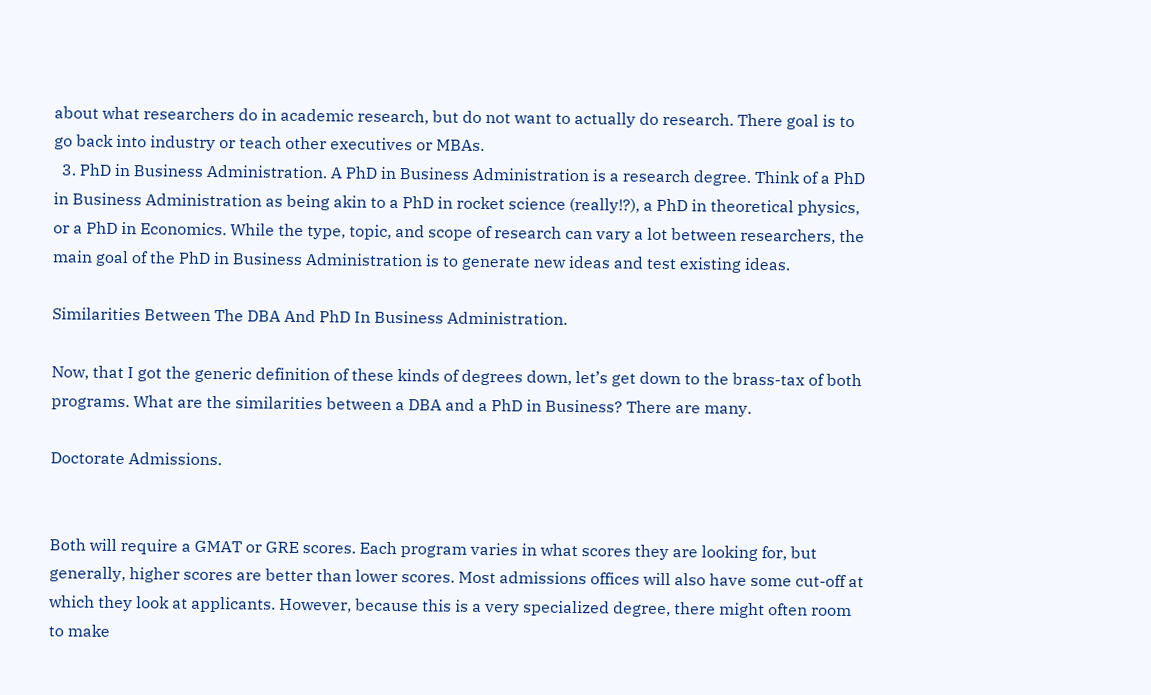about what researchers do in academic research, but do not want to actually do research. There goal is to go back into industry or teach other executives or MBAs.
  3. PhD in Business Administration. A PhD in Business Administration is a research degree. Think of a PhD in Business Administration as being akin to a PhD in rocket science (really!?), a PhD in theoretical physics, or a PhD in Economics. While the type, topic, and scope of research can vary a lot between researchers, the main goal of the PhD in Business Administration is to generate new ideas and test existing ideas.

Similarities Between The DBA And PhD In Business Administration.

Now, that I got the generic definition of these kinds of degrees down, let’s get down to the brass-tax of both programs. What are the similarities between a DBA and a PhD in Business? There are many.

Doctorate Admissions.


Both will require a GMAT or GRE scores. Each program varies in what scores they are looking for, but generally, higher scores are better than lower scores. Most admissions offices will also have some cut-off at which they look at applicants. However, because this is a very specialized degree, there might often room to make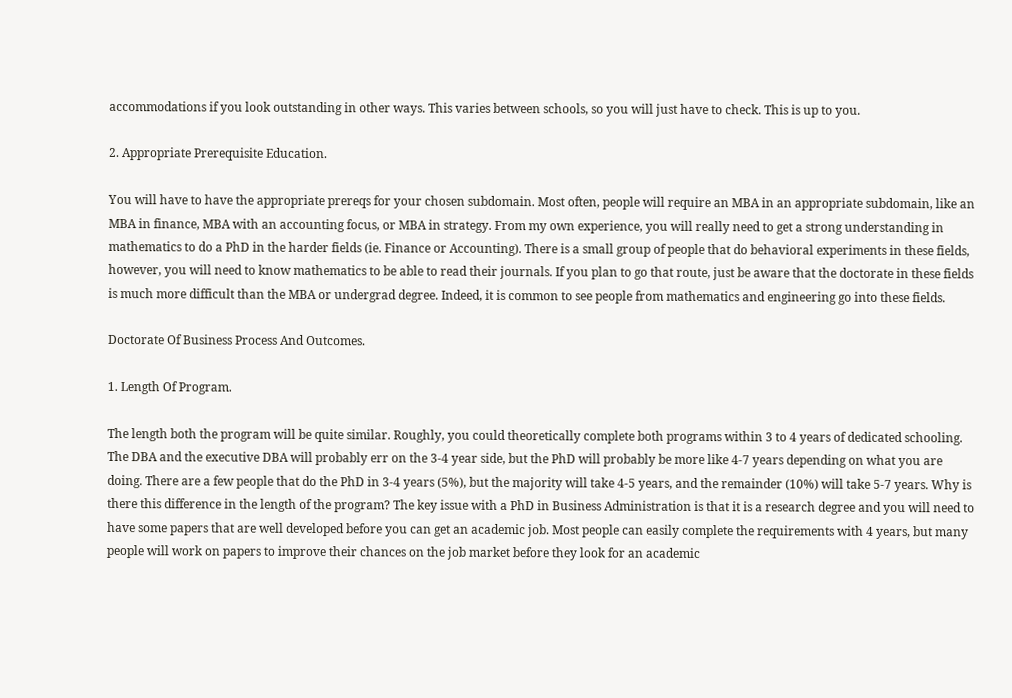accommodations if you look outstanding in other ways. This varies between schools, so you will just have to check. This is up to you.

2. Appropriate Prerequisite Education.

You will have to have the appropriate prereqs for your chosen subdomain. Most often, people will require an MBA in an appropriate subdomain, like an MBA in finance, MBA with an accounting focus, or MBA in strategy. From my own experience, you will really need to get a strong understanding in mathematics to do a PhD in the harder fields (ie. Finance or Accounting). There is a small group of people that do behavioral experiments in these fields, however, you will need to know mathematics to be able to read their journals. If you plan to go that route, just be aware that the doctorate in these fields is much more difficult than the MBA or undergrad degree. Indeed, it is common to see people from mathematics and engineering go into these fields.

Doctorate Of Business Process And Outcomes.

1. Length Of Program.

The length both the program will be quite similar. Roughly, you could theoretically complete both programs within 3 to 4 years of dedicated schooling. The DBA and the executive DBA will probably err on the 3-4 year side, but the PhD will probably be more like 4-7 years depending on what you are doing. There are a few people that do the PhD in 3-4 years (5%), but the majority will take 4-5 years, and the remainder (10%) will take 5-7 years. Why is there this difference in the length of the program? The key issue with a PhD in Business Administration is that it is a research degree and you will need to have some papers that are well developed before you can get an academic job. Most people can easily complete the requirements with 4 years, but many people will work on papers to improve their chances on the job market before they look for an academic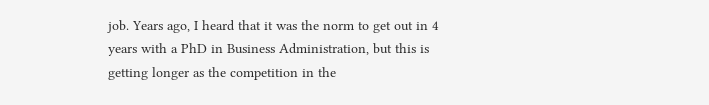job. Years ago, I heard that it was the norm to get out in 4 years with a PhD in Business Administration, but this is getting longer as the competition in the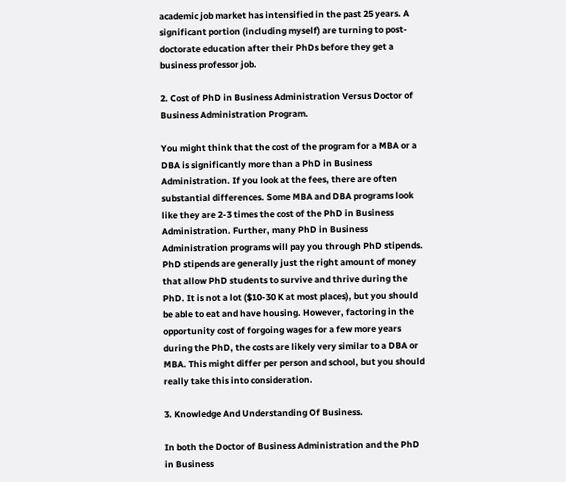academic job market has intensified in the past 25 years. A significant portion (including myself) are turning to post-doctorate education after their PhDs before they get a business professor job.

2. Cost of PhD in Business Administration Versus Doctor of Business Administration Program.

You might think that the cost of the program for a MBA or a DBA is significantly more than a PhD in Business Administration. If you look at the fees, there are often substantial differences. Some MBA and DBA programs look like they are 2-3 times the cost of the PhD in Business Administration. Further, many PhD in Business Administration programs will pay you through PhD stipends. PhD stipends are generally just the right amount of money that allow PhD students to survive and thrive during the PhD. It is not a lot ($10-30 K at most places), but you should be able to eat and have housing. However, factoring in the opportunity cost of forgoing wages for a few more years during the PhD, the costs are likely very similar to a DBA or MBA. This might differ per person and school, but you should really take this into consideration.

3. Knowledge And Understanding Of Business.

In both the Doctor of Business Administration and the PhD in Business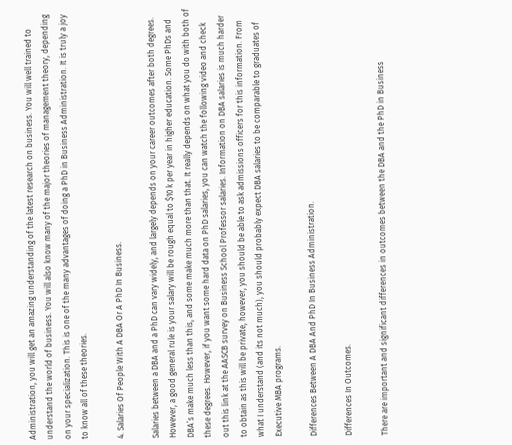Administration, you will get an amazing understanding of the latest research on business. You will well trained to understand the world of business. You will also know many of the major theories of management theory, depending on your specialization. This is one of the many advantages of doing a PhD in Business Administration. It is truly a joy to know all of these theories.

4. Salaries Of People With A DBA Or A PhD In Business.

Salaries between a DBA and a PhD can vary widely, and largely depends on your career outcomes after both degrees. However, a good general rule is your salary will be rough equal to $10 k per year in higher education. Some PhDs and DBA’s make much less than this, and some make much more than that. It really depends on what you do with both of these degrees. However, if you want some hard data on PhD salaries, you can watch the following video and check out this link at the AASCB survey on Business School Professor salaries. Information on DBA salaries is much harder to obtain as this will be private, however, you should be able to ask admissions officers for this information. From what I understand (and its not much), you should probably expect DBA salaries to be comparable to graduates of Executive MBA programs.

Differences Between A DBA And PhD In Business Administration.

Differences In Outcomes.

There are important and significant differences in outcomes between the DBA and the PhD in Business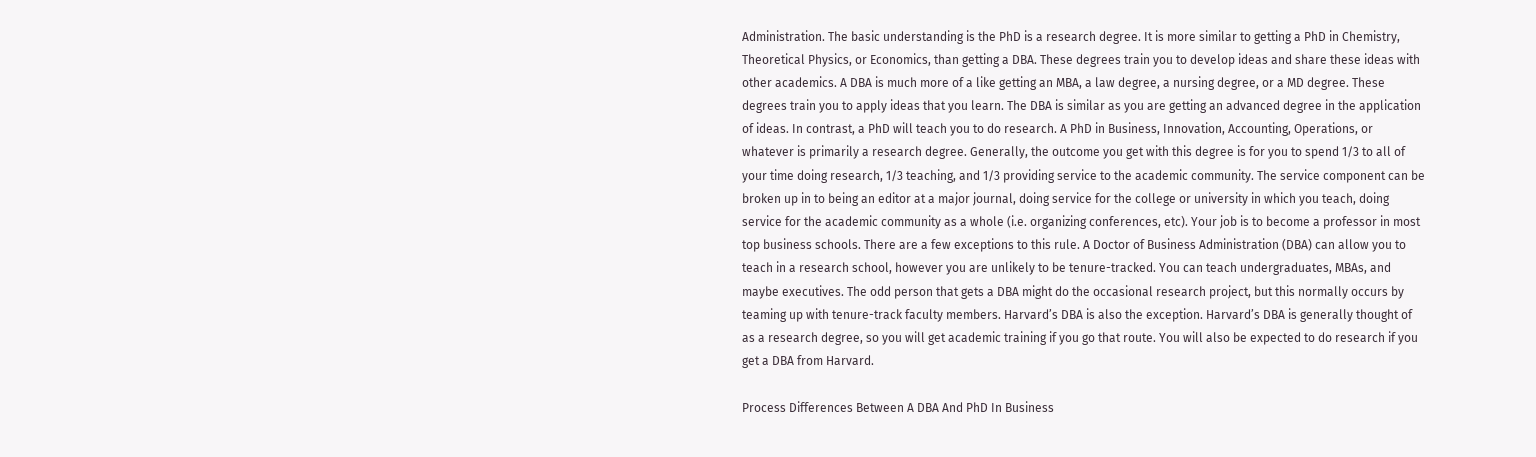Administration. The basic understanding is the PhD is a research degree. It is more similar to getting a PhD in Chemistry, Theoretical Physics, or Economics, than getting a DBA. These degrees train you to develop ideas and share these ideas with other academics. A DBA is much more of a like getting an MBA, a law degree, a nursing degree, or a MD degree. These degrees train you to apply ideas that you learn. The DBA is similar as you are getting an advanced degree in the application of ideas. In contrast, a PhD will teach you to do research. A PhD in Business, Innovation, Accounting, Operations, or whatever is primarily a research degree. Generally, the outcome you get with this degree is for you to spend 1/3 to all of your time doing research, 1/3 teaching, and 1/3 providing service to the academic community. The service component can be broken up in to being an editor at a major journal, doing service for the college or university in which you teach, doing service for the academic community as a whole (i.e. organizing conferences, etc). Your job is to become a professor in most top business schools. There are a few exceptions to this rule. A Doctor of Business Administration (DBA) can allow you to teach in a research school, however you are unlikely to be tenure-tracked. You can teach undergraduates, MBAs, and maybe executives. The odd person that gets a DBA might do the occasional research project, but this normally occurs by teaming up with tenure-track faculty members. Harvard’s DBA is also the exception. Harvard’s DBA is generally thought of as a research degree, so you will get academic training if you go that route. You will also be expected to do research if you get a DBA from Harvard.

Process Differences Between A DBA And PhD In Business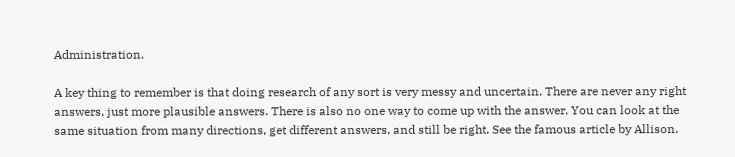Administration.

A key thing to remember is that doing research of any sort is very messy and uncertain. There are never any right answers, just more plausible answers. There is also no one way to come up with the answer. You can look at the same situation from many directions, get different answers, and still be right. See the famous article by Allison.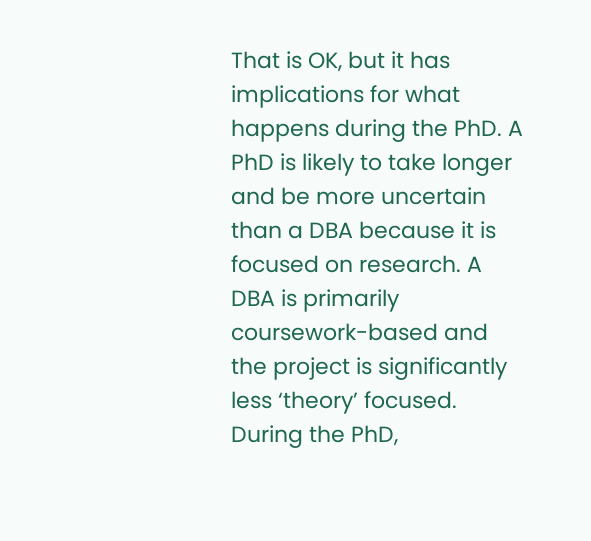That is OK, but it has implications for what happens during the PhD. A PhD is likely to take longer and be more uncertain than a DBA because it is focused on research. A DBA is primarily coursework-based and the project is significantly less ‘theory’ focused. During the PhD,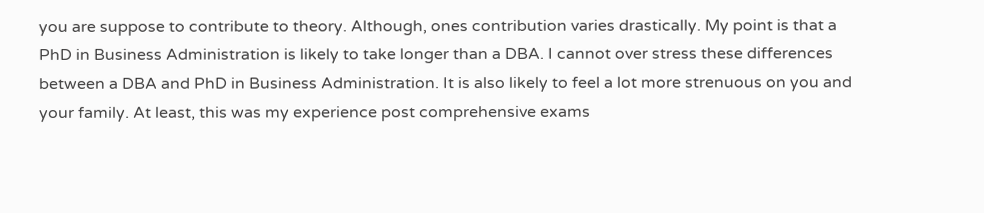you are suppose to contribute to theory. Although, ones contribution varies drastically. My point is that a PhD in Business Administration is likely to take longer than a DBA. I cannot over stress these differences between a DBA and PhD in Business Administration. It is also likely to feel a lot more strenuous on you and your family. At least, this was my experience post comprehensive exams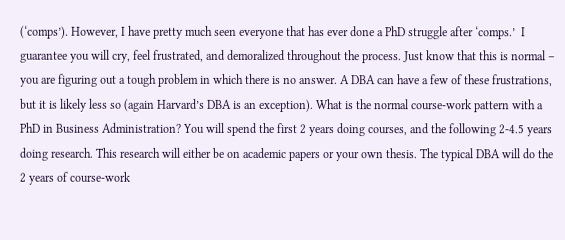(‘comps’). However, I have pretty much seen everyone that has ever done a PhD struggle after ‘comps.’  I guarantee you will cry, feel frustrated, and demoralized throughout the process. Just know that this is normal – you are figuring out a tough problem in which there is no answer. A DBA can have a few of these frustrations, but it is likely less so (again Harvard’s DBA is an exception). What is the normal course-work pattern with a PhD in Business Administration? You will spend the first 2 years doing courses, and the following 2-4.5 years doing research. This research will either be on academic papers or your own thesis. The typical DBA will do the 2 years of course-work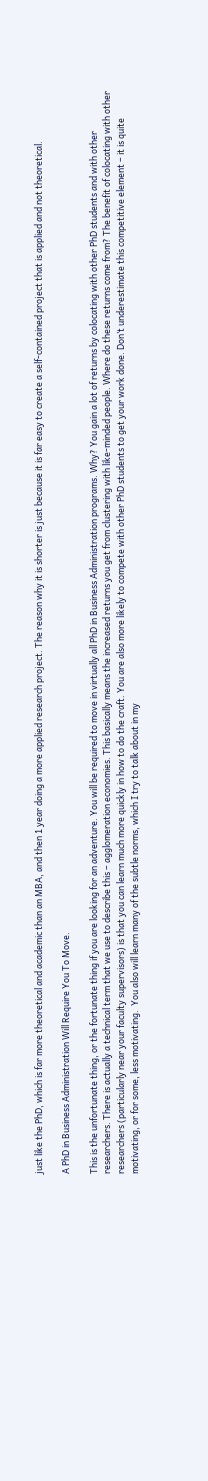just like the PhD, which is far more theoretical and academic than an MBA, and then 1 year doing a more applied research project. The reason why it is shorter is just because it is far easy to create a self-contained project that is applied and not theoretical.

A PhD in Business Administration Will Require You To Move.

This is the unfortunate thing, or the fortunate thing if you are looking for an adventure. You will be required to move in virtually all PhD in Business Administration programs. Why? You gain a lot of returns by colocating with other PhD students and with other researchers. There is actually a technical term that we use to describe this – agglomeration economies. This basically means the increased returns you get from clustering with like-minded people. Where do these returns come from? The benefit of colocating with other researchers (particularly near your faculty supervisors) is that you can learn much more quickly in how to do the craft. You are also more likely to compete with other PhD students to get your work done. Don’t underestimate this competitive element – it is quite motivating, or for some, less motivating.  You also will learn many of the subtle norms, which I try to talk about in my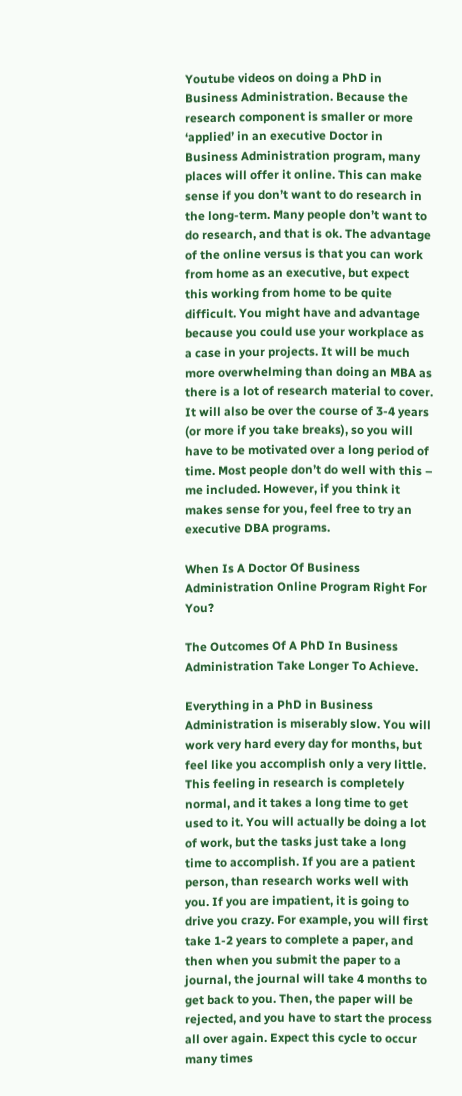Youtube videos on doing a PhD in Business Administration. Because the research component is smaller or more ‘applied’ in an executive Doctor in Business Administration program, many places will offer it online. This can make sense if you don’t want to do research in the long-term. Many people don’t want to do research, and that is ok. The advantage of the online versus is that you can work from home as an executive, but expect this working from home to be quite difficult. You might have and advantage because you could use your workplace as a case in your projects. It will be much more overwhelming than doing an MBA as there is a lot of research material to cover. It will also be over the course of 3-4 years (or more if you take breaks), so you will have to be motivated over a long period of time. Most people don’t do well with this – me included. However, if you think it makes sense for you, feel free to try an executive DBA programs.

When Is A Doctor Of Business Administration Online Program Right For You?

The Outcomes Of A PhD In Business Administration Take Longer To Achieve.

Everything in a PhD in Business Administration is miserably slow. You will work very hard every day for months, but feel like you accomplish only a very little. This feeling in research is completely normal, and it takes a long time to get used to it. You will actually be doing a lot of work, but the tasks just take a long time to accomplish. If you are a patient person, than research works well with you. If you are impatient, it is going to drive you crazy. For example, you will first take 1-2 years to complete a paper, and then when you submit the paper to a journal, the journal will take 4 months to get back to you. Then, the paper will be rejected, and you have to start the process all over again. Expect this cycle to occur many times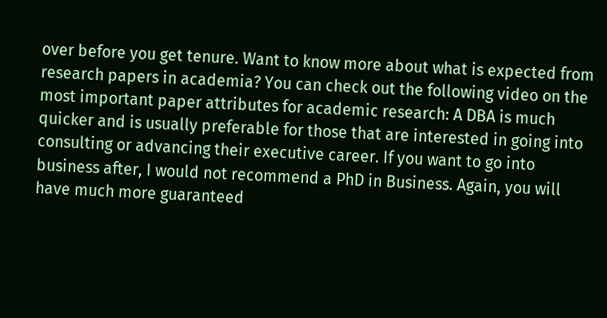over before you get tenure. Want to know more about what is expected from research papers in academia? You can check out the following video on the most important paper attributes for academic research: A DBA is much quicker and is usually preferable for those that are interested in going into consulting or advancing their executive career. If you want to go into business after, I would not recommend a PhD in Business. Again, you will have much more guaranteed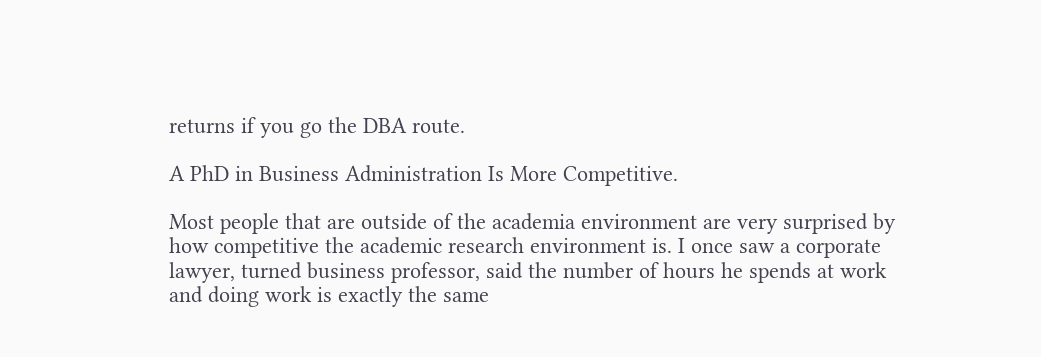returns if you go the DBA route.

A PhD in Business Administration Is More Competitive.

Most people that are outside of the academia environment are very surprised by how competitive the academic research environment is. I once saw a corporate lawyer, turned business professor, said the number of hours he spends at work and doing work is exactly the same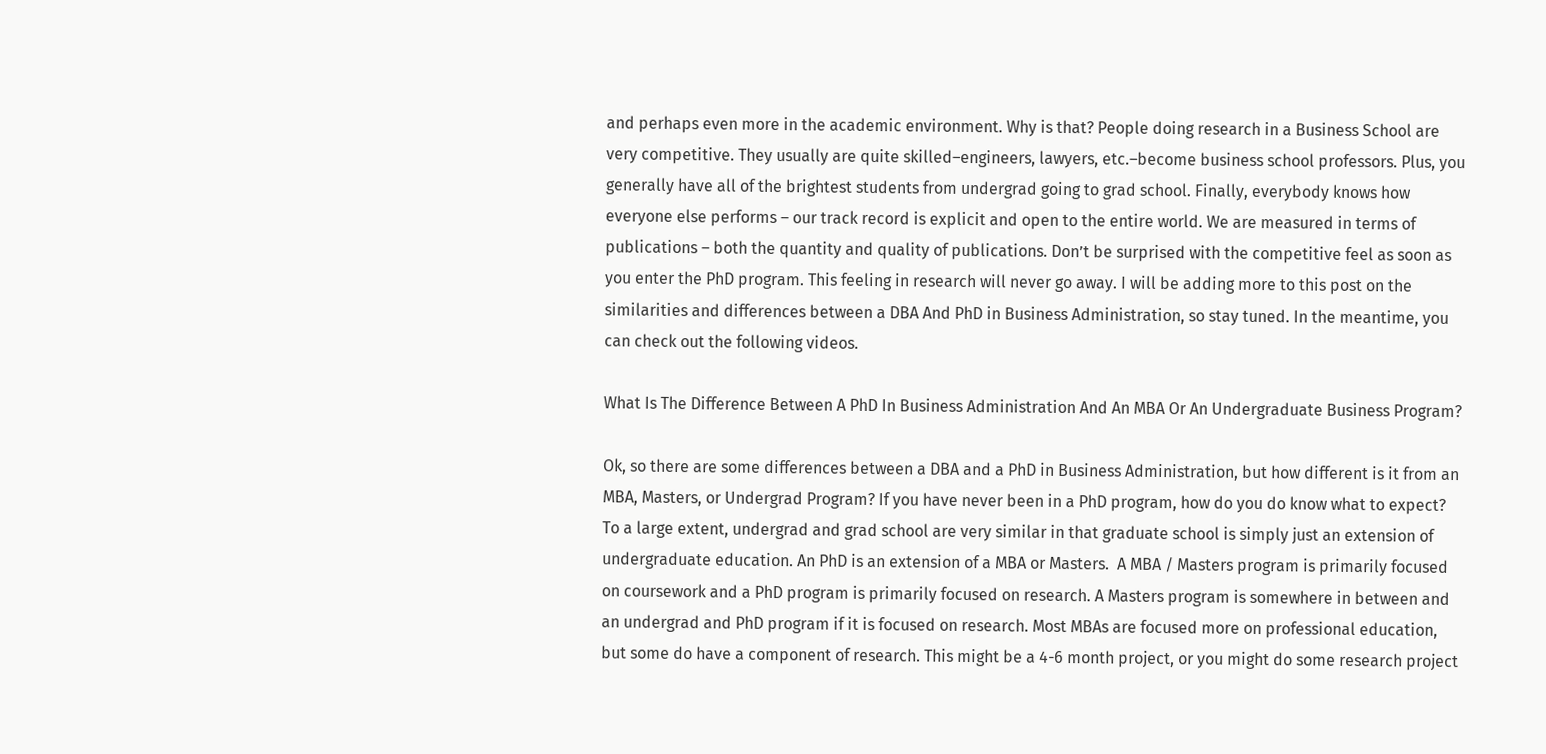and perhaps even more in the academic environment. Why is that? People doing research in a Business School are very competitive. They usually are quite skilled–engineers, lawyers, etc.–become business school professors. Plus, you generally have all of the brightest students from undergrad going to grad school. Finally, everybody knows how everyone else performs – our track record is explicit and open to the entire world. We are measured in terms of publications – both the quantity and quality of publications. Don’t be surprised with the competitive feel as soon as you enter the PhD program. This feeling in research will never go away. I will be adding more to this post on the similarities and differences between a DBA And PhD in Business Administration, so stay tuned. In the meantime, you can check out the following videos.

What Is The Difference Between A PhD In Business Administration And An MBA Or An Undergraduate Business Program?

Ok, so there are some differences between a DBA and a PhD in Business Administration, but how different is it from an MBA, Masters, or Undergrad Program? If you have never been in a PhD program, how do you do know what to expect? To a large extent, undergrad and grad school are very similar in that graduate school is simply just an extension of undergraduate education. An PhD is an extension of a MBA or Masters.  A MBA / Masters program is primarily focused on coursework and a PhD program is primarily focused on research. A Masters program is somewhere in between and an undergrad and PhD program if it is focused on research. Most MBAs are focused more on professional education, but some do have a component of research. This might be a 4-6 month project, or you might do some research project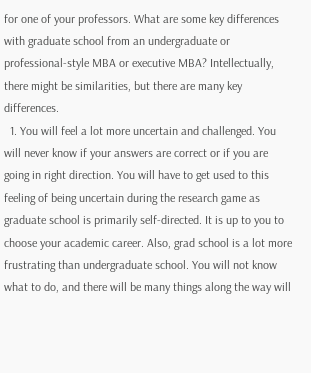for one of your professors. What are some key differences with graduate school from an undergraduate or professional-style MBA or executive MBA? Intellectually, there might be similarities, but there are many key differences.
  1. You will feel a lot more uncertain and challenged. You will never know if your answers are correct or if you are going in right direction. You will have to get used to this feeling of being uncertain during the research game as graduate school is primarily self-directed. It is up to you to choose your academic career. Also, grad school is a lot more frustrating than undergraduate school. You will not know what to do, and there will be many things along the way will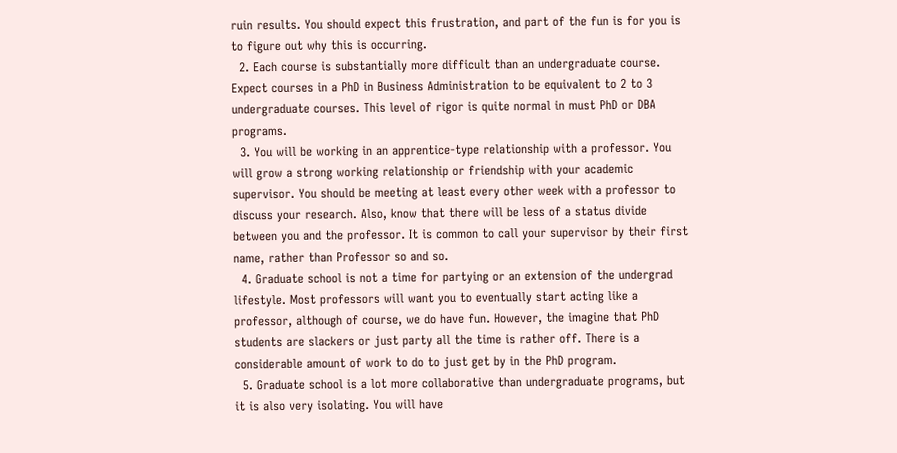ruin results. You should expect this frustration, and part of the fun is for you is to figure out why this is occurring.
  2. Each course is substantially more difficult than an undergraduate course. Expect courses in a PhD in Business Administration to be equivalent to 2 to 3 undergraduate courses. This level of rigor is quite normal in must PhD or DBA programs.
  3. You will be working in an apprentice-type relationship with a professor. You will grow a strong working relationship or friendship with your academic supervisor. You should be meeting at least every other week with a professor to discuss your research. Also, know that there will be less of a status divide between you and the professor. It is common to call your supervisor by their first name, rather than Professor so and so.
  4. Graduate school is not a time for partying or an extension of the undergrad lifestyle. Most professors will want you to eventually start acting like a professor, although of course, we do have fun. However, the imagine that PhD students are slackers or just party all the time is rather off. There is a considerable amount of work to do to just get by in the PhD program.
  5. Graduate school is a lot more collaborative than undergraduate programs, but it is also very isolating. You will have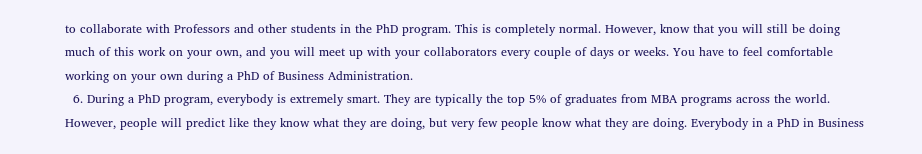to collaborate with Professors and other students in the PhD program. This is completely normal. However, know that you will still be doing much of this work on your own, and you will meet up with your collaborators every couple of days or weeks. You have to feel comfortable working on your own during a PhD of Business Administration.
  6. During a PhD program, everybody is extremely smart. They are typically the top 5% of graduates from MBA programs across the world. However, people will predict like they know what they are doing, but very few people know what they are doing. Everybody in a PhD in Business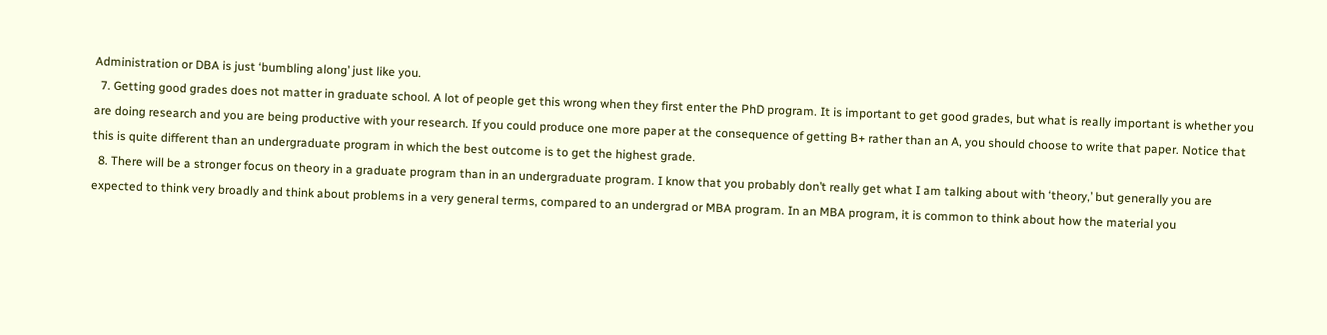Administration or DBA is just ‘bumbling along’ just like you.
  7. Getting good grades does not matter in graduate school. A lot of people get this wrong when they first enter the PhD program. It is important to get good grades, but what is really important is whether you are doing research and you are being productive with your research. If you could produce one more paper at the consequence of getting B+ rather than an A, you should choose to write that paper. Notice that this is quite different than an undergraduate program in which the best outcome is to get the highest grade.
  8. There will be a stronger focus on theory in a graduate program than in an undergraduate program. I know that you probably don’t really get what I am talking about with ‘theory,’ but generally you are expected to think very broadly and think about problems in a very general terms, compared to an undergrad or MBA program. In an MBA program, it is common to think about how the material you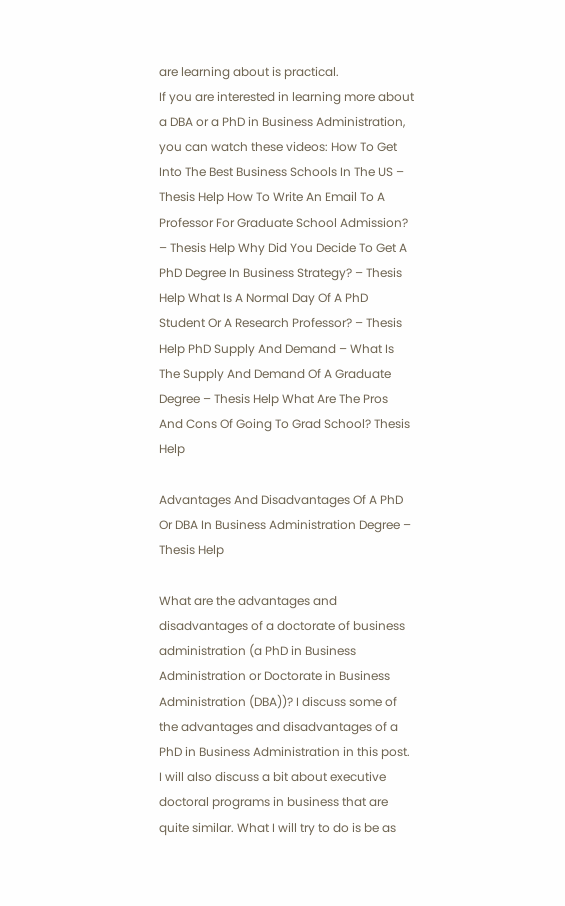are learning about is practical.
If you are interested in learning more about a DBA or a PhD in Business Administration, you can watch these videos: How To Get Into The Best Business Schools In The US – Thesis Help How To Write An Email To A Professor For Graduate School Admission? – Thesis Help Why Did You Decide To Get A PhD Degree In Business Strategy? – Thesis Help What Is A Normal Day Of A PhD Student Or A Research Professor? – Thesis Help PhD Supply And Demand – What Is The Supply And Demand Of A Graduate Degree – Thesis Help What Are The Pros And Cons Of Going To Grad School? Thesis Help

Advantages And Disadvantages Of A PhD Or DBA In Business Administration Degree – Thesis Help

What are the advantages and disadvantages of a doctorate of business administration (a PhD in Business Administration or Doctorate in Business Administration (DBA))? I discuss some of the advantages and disadvantages of a PhD in Business Administration in this post. I will also discuss a bit about executive doctoral programs in business that are quite similar. What I will try to do is be as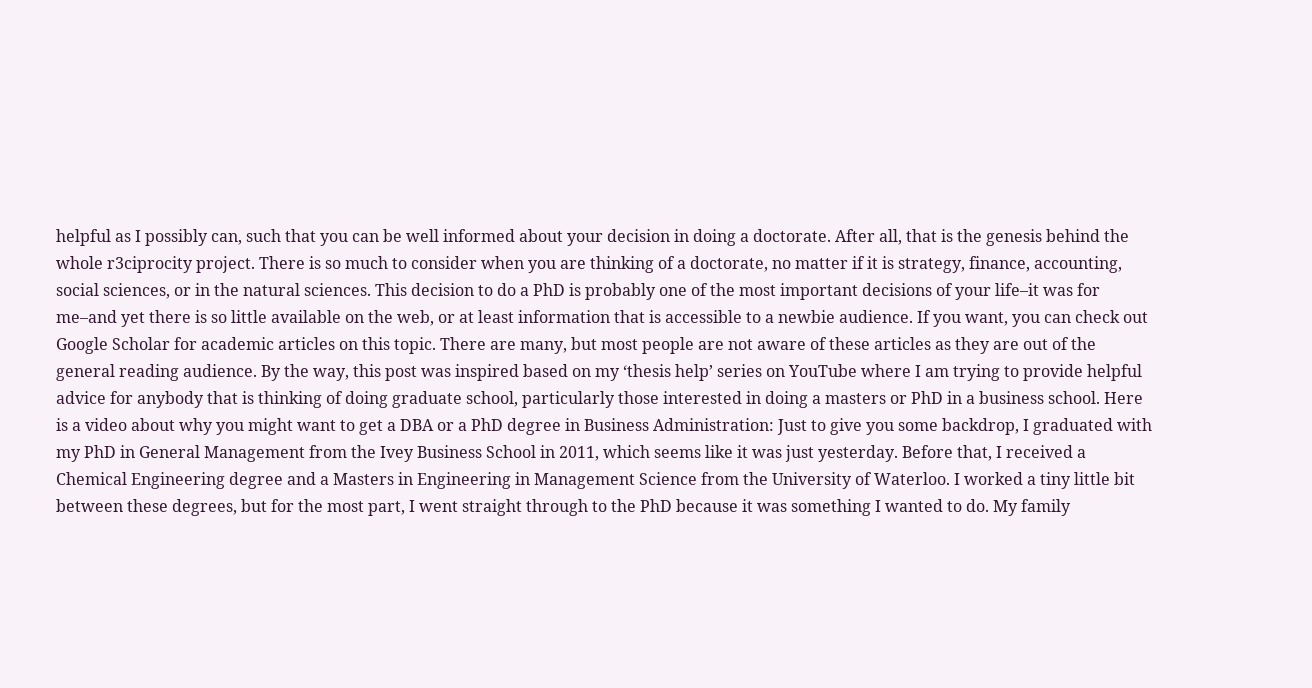helpful as I possibly can, such that you can be well informed about your decision in doing a doctorate. After all, that is the genesis behind the whole r3ciprocity project. There is so much to consider when you are thinking of a doctorate, no matter if it is strategy, finance, accounting, social sciences, or in the natural sciences. This decision to do a PhD is probably one of the most important decisions of your life–it was for me–and yet there is so little available on the web, or at least information that is accessible to a newbie audience. If you want, you can check out Google Scholar for academic articles on this topic. There are many, but most people are not aware of these articles as they are out of the general reading audience. By the way, this post was inspired based on my ‘thesis help’ series on YouTube where I am trying to provide helpful advice for anybody that is thinking of doing graduate school, particularly those interested in doing a masters or PhD in a business school. Here is a video about why you might want to get a DBA or a PhD degree in Business Administration: Just to give you some backdrop, I graduated with my PhD in General Management from the Ivey Business School in 2011, which seems like it was just yesterday. Before that, I received a Chemical Engineering degree and a Masters in Engineering in Management Science from the University of Waterloo. I worked a tiny little bit between these degrees, but for the most part, I went straight through to the PhD because it was something I wanted to do. My family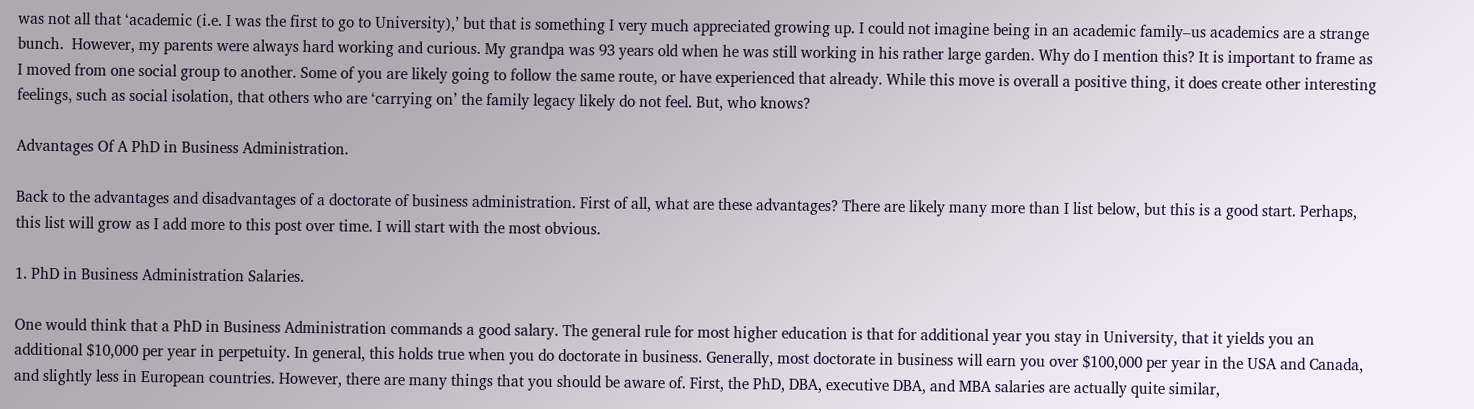was not all that ‘academic (i.e. I was the first to go to University),’ but that is something I very much appreciated growing up. I could not imagine being in an academic family–us academics are a strange bunch.  However, my parents were always hard working and curious. My grandpa was 93 years old when he was still working in his rather large garden. Why do I mention this? It is important to frame as I moved from one social group to another. Some of you are likely going to follow the same route, or have experienced that already. While this move is overall a positive thing, it does create other interesting feelings, such as social isolation, that others who are ‘carrying on’ the family legacy likely do not feel. But, who knows?

Advantages Of A PhD in Business Administration.

Back to the advantages and disadvantages of a doctorate of business administration. First of all, what are these advantages? There are likely many more than I list below, but this is a good start. Perhaps, this list will grow as I add more to this post over time. I will start with the most obvious.

1. PhD in Business Administration Salaries.

One would think that a PhD in Business Administration commands a good salary. The general rule for most higher education is that for additional year you stay in University, that it yields you an additional $10,000 per year in perpetuity. In general, this holds true when you do doctorate in business. Generally, most doctorate in business will earn you over $100,000 per year in the USA and Canada, and slightly less in European countries. However, there are many things that you should be aware of. First, the PhD, DBA, executive DBA, and MBA salaries are actually quite similar,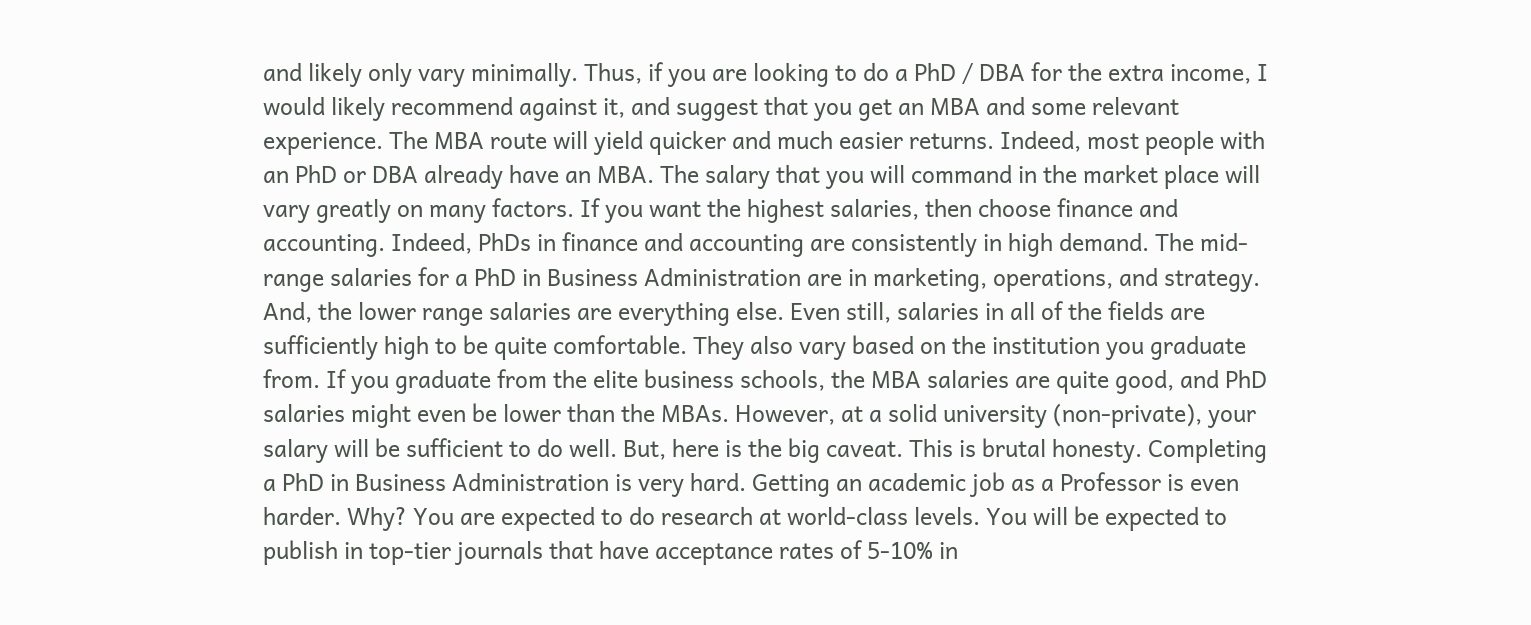and likely only vary minimally. Thus, if you are looking to do a PhD / DBA for the extra income, I would likely recommend against it, and suggest that you get an MBA and some relevant experience. The MBA route will yield quicker and much easier returns. Indeed, most people with an PhD or DBA already have an MBA. The salary that you will command in the market place will vary greatly on many factors. If you want the highest salaries, then choose finance and accounting. Indeed, PhDs in finance and accounting are consistently in high demand. The mid-range salaries for a PhD in Business Administration are in marketing, operations, and strategy. And, the lower range salaries are everything else. Even still, salaries in all of the fields are sufficiently high to be quite comfortable. They also vary based on the institution you graduate from. If you graduate from the elite business schools, the MBA salaries are quite good, and PhD salaries might even be lower than the MBAs. However, at a solid university (non-private), your salary will be sufficient to do well. But, here is the big caveat. This is brutal honesty. Completing a PhD in Business Administration is very hard. Getting an academic job as a Professor is even harder. Why? You are expected to do research at world-class levels. You will be expected to publish in top-tier journals that have acceptance rates of 5-10% in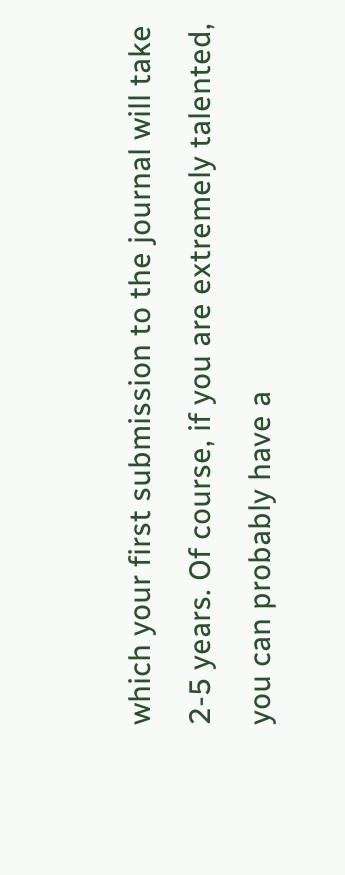which your first submission to the journal will take 2-5 years. Of course, if you are extremely talented, you can probably have a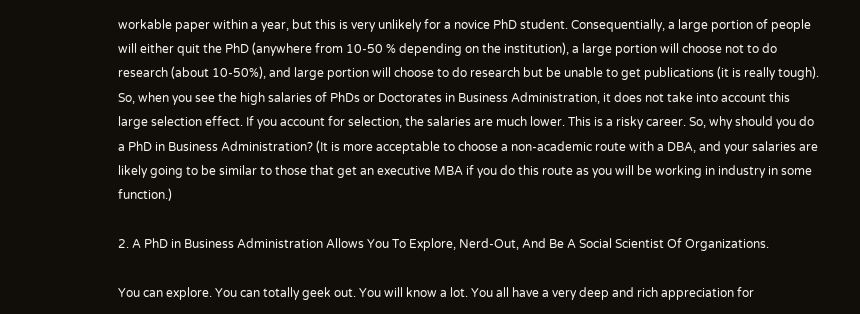workable paper within a year, but this is very unlikely for a novice PhD student. Consequentially, a large portion of people will either quit the PhD (anywhere from 10-50 % depending on the institution), a large portion will choose not to do research (about 10-50%), and large portion will choose to do research but be unable to get publications (it is really tough). So, when you see the high salaries of PhDs or Doctorates in Business Administration, it does not take into account this large selection effect. If you account for selection, the salaries are much lower. This is a risky career. So, why should you do a PhD in Business Administration? (It is more acceptable to choose a non-academic route with a DBA, and your salaries are likely going to be similar to those that get an executive MBA if you do this route as you will be working in industry in some function.)

2. A PhD in Business Administration Allows You To Explore, Nerd-Out, And Be A Social Scientist Of Organizations.

You can explore. You can totally geek out. You will know a lot. You all have a very deep and rich appreciation for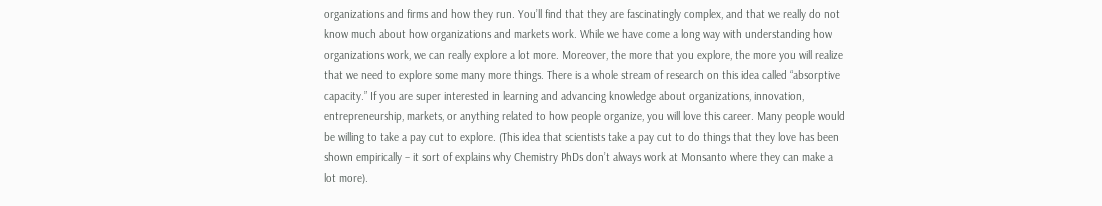organizations and firms and how they run. You’ll find that they are fascinatingly complex, and that we really do not know much about how organizations and markets work. While we have come a long way with understanding how organizations work, we can really explore a lot more. Moreover, the more that you explore, the more you will realize that we need to explore some many more things. There is a whole stream of research on this idea called “absorptive capacity.” If you are super interested in learning and advancing knowledge about organizations, innovation, entrepreneurship, markets, or anything related to how people organize, you will love this career. Many people would be willing to take a pay cut to explore. (This idea that scientists take a pay cut to do things that they love has been shown empirically – it sort of explains why Chemistry PhDs don’t always work at Monsanto where they can make a lot more).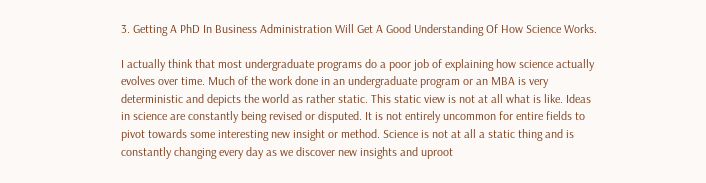3. Getting A PhD In Business Administration Will Get A Good Understanding Of How Science Works.

I actually think that most undergraduate programs do a poor job of explaining how science actually evolves over time. Much of the work done in an undergraduate program or an MBA is very deterministic and depicts the world as rather static. This static view is not at all what is like. Ideas in science are constantly being revised or disputed. It is not entirely uncommon for entire fields to pivot towards some interesting new insight or method. Science is not at all a static thing and is constantly changing every day as we discover new insights and uproot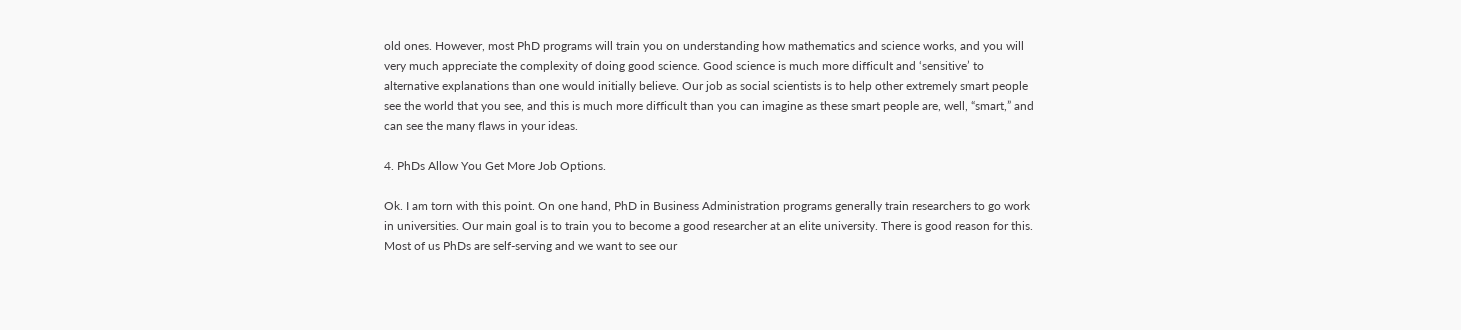old ones. However, most PhD programs will train you on understanding how mathematics and science works, and you will very much appreciate the complexity of doing good science. Good science is much more difficult and ‘sensitive’ to alternative explanations than one would initially believe. Our job as social scientists is to help other extremely smart people see the world that you see, and this is much more difficult than you can imagine as these smart people are, well, “smart,” and can see the many flaws in your ideas.

4. PhDs Allow You Get More Job Options.

Ok. I am torn with this point. On one hand, PhD in Business Administration programs generally train researchers to go work in universities. Our main goal is to train you to become a good researcher at an elite university. There is good reason for this. Most of us PhDs are self-serving and we want to see our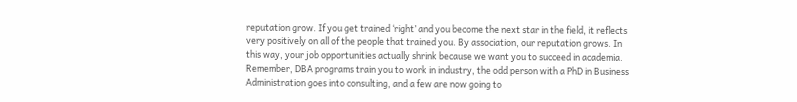reputation grow. If you get trained ‘right’ and you become the next star in the field, it reflects very positively on all of the people that trained you. By association, our reputation grows. In this way, your job opportunities actually shrink because we want you to succeed in academia. Remember, DBA programs train you to work in industry, the odd person with a PhD in Business Administration goes into consulting, and a few are now going to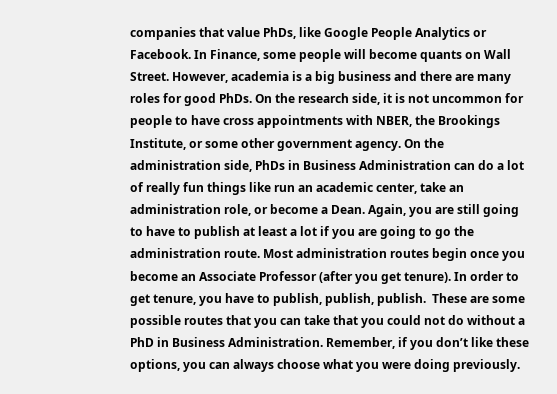companies that value PhDs, like Google People Analytics or Facebook. In Finance, some people will become quants on Wall Street. However, academia is a big business and there are many roles for good PhDs. On the research side, it is not uncommon for people to have cross appointments with NBER, the Brookings Institute, or some other government agency. On the administration side, PhDs in Business Administration can do a lot of really fun things like run an academic center, take an administration role, or become a Dean. Again, you are still going to have to publish at least a lot if you are going to go the administration route. Most administration routes begin once you become an Associate Professor (after you get tenure). In order to get tenure, you have to publish, publish, publish.  These are some possible routes that you can take that you could not do without a PhD in Business Administration. Remember, if you don’t like these options, you can always choose what you were doing previously.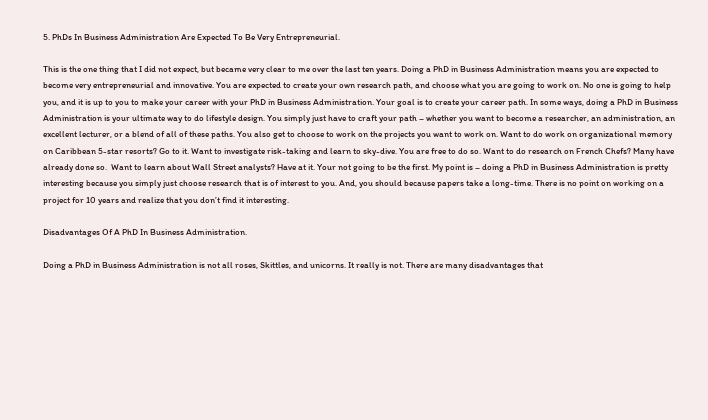5. PhDs In Business Administration Are Expected To Be Very Entrepreneurial.

This is the one thing that I did not expect, but became very clear to me over the last ten years. Doing a PhD in Business Administration means you are expected to become very entrepreneurial and innovative. You are expected to create your own research path, and choose what you are going to work on. No one is going to help you, and it is up to you to make your career with your PhD in Business Administration. Your goal is to create your career path. In some ways, doing a PhD in Business Administration is your ultimate way to do lifestyle design. You simply just have to craft your path – whether you want to become a researcher, an administration, an excellent lecturer, or a blend of all of these paths. You also get to choose to work on the projects you want to work on. Want to do work on organizational memory on Caribbean 5-star resorts? Go to it. Want to investigate risk-taking and learn to sky-dive. You are free to do so. Want to do research on French Chefs? Many have already done so.  Want to learn about Wall Street analysts? Have at it. Your not going to be the first. My point is – doing a PhD in Business Administration is pretty interesting because you simply just choose research that is of interest to you. And, you should because papers take a long-time. There is no point on working on a project for 10 years and realize that you don’t find it interesting.

Disadvantages Of A PhD In Business Administration.

Doing a PhD in Business Administration is not all roses, Skittles, and unicorns. It really is not. There are many disadvantages that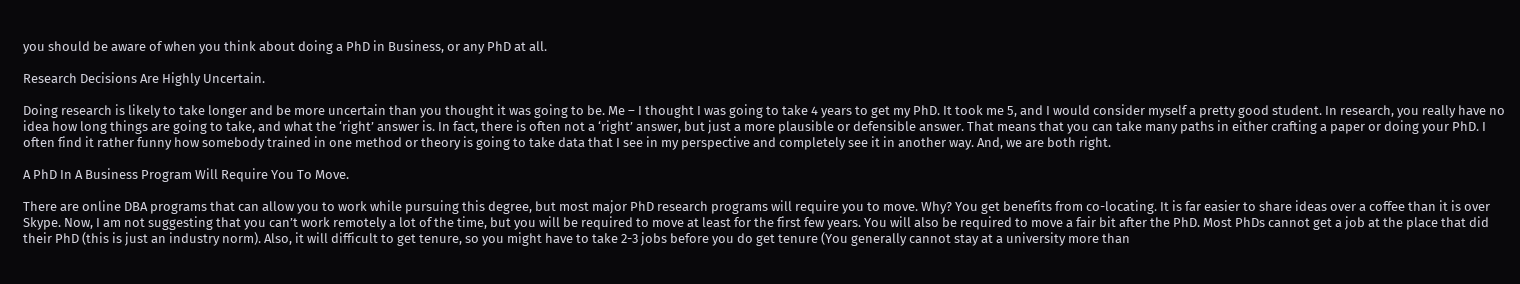you should be aware of when you think about doing a PhD in Business, or any PhD at all.

Research Decisions Are Highly Uncertain.

Doing research is likely to take longer and be more uncertain than you thought it was going to be. Me – I thought I was going to take 4 years to get my PhD. It took me 5, and I would consider myself a pretty good student. In research, you really have no idea how long things are going to take, and what the ‘right’ answer is. In fact, there is often not a ‘right’ answer, but just a more plausible or defensible answer. That means that you can take many paths in either crafting a paper or doing your PhD. I often find it rather funny how somebody trained in one method or theory is going to take data that I see in my perspective and completely see it in another way. And, we are both right.

A PhD In A Business Program Will Require You To Move.

There are online DBA programs that can allow you to work while pursuing this degree, but most major PhD research programs will require you to move. Why? You get benefits from co-locating. It is far easier to share ideas over a coffee than it is over Skype. Now, I am not suggesting that you can’t work remotely a lot of the time, but you will be required to move at least for the first few years. You will also be required to move a fair bit after the PhD. Most PhDs cannot get a job at the place that did their PhD (this is just an industry norm). Also, it will difficult to get tenure, so you might have to take 2-3 jobs before you do get tenure (You generally cannot stay at a university more than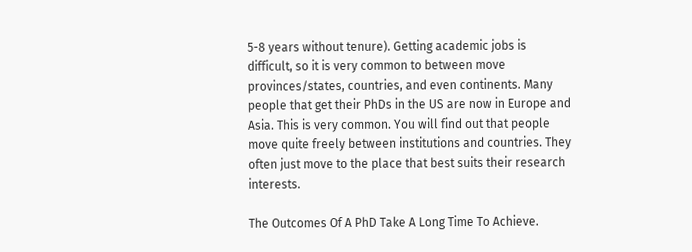5-8 years without tenure). Getting academic jobs is difficult, so it is very common to between move provinces/states, countries, and even continents. Many people that get their PhDs in the US are now in Europe and Asia. This is very common. You will find out that people move quite freely between institutions and countries. They often just move to the place that best suits their research interests.

The Outcomes Of A PhD Take A Long Time To Achieve.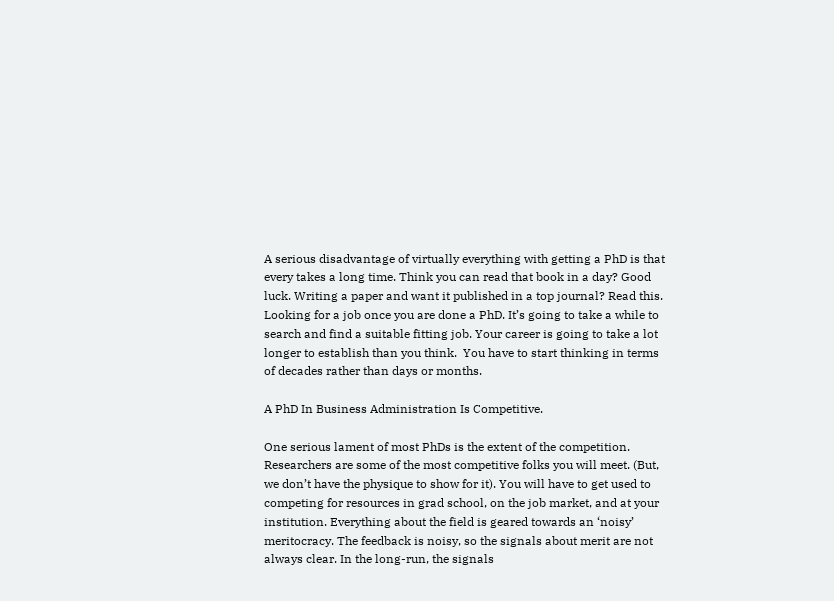A serious disadvantage of virtually everything with getting a PhD is that every takes a long time. Think you can read that book in a day? Good luck. Writing a paper and want it published in a top journal? Read this. Looking for a job once you are done a PhD. It’s going to take a while to search and find a suitable fitting job. Your career is going to take a lot longer to establish than you think.  You have to start thinking in terms of decades rather than days or months.

A PhD In Business Administration Is Competitive.

One serious lament of most PhDs is the extent of the competition. Researchers are some of the most competitive folks you will meet. (But, we don’t have the physique to show for it). You will have to get used to competing for resources in grad school, on the job market, and at your institution. Everything about the field is geared towards an ‘noisy’ meritocracy. The feedback is noisy, so the signals about merit are not always clear. In the long-run, the signals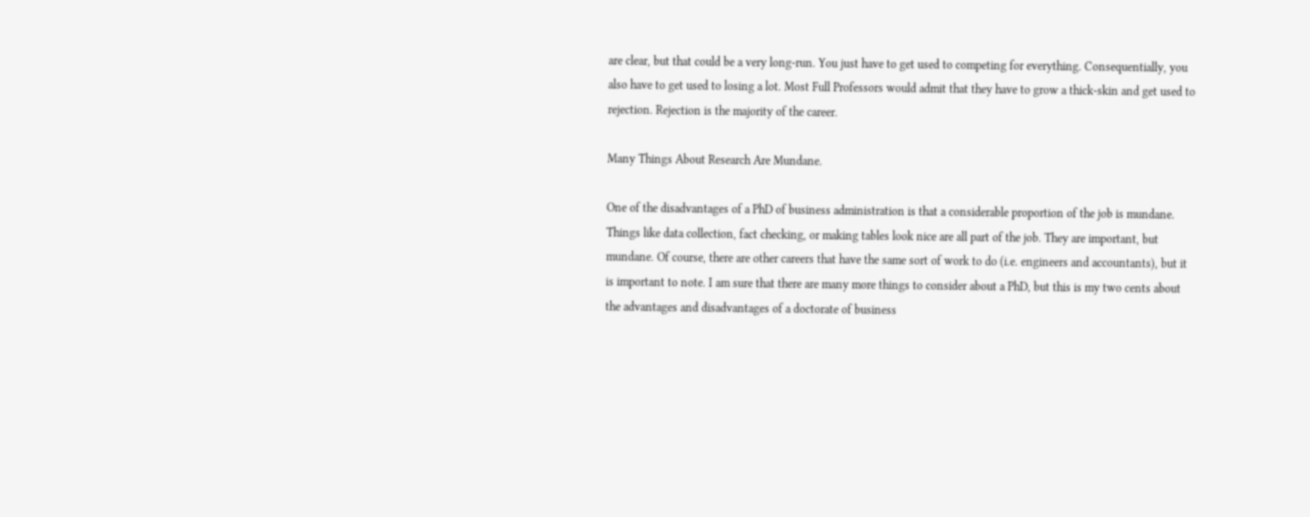are clear, but that could be a very long-run. You just have to get used to competing for everything. Consequentially, you also have to get used to losing a lot. Most Full Professors would admit that they have to grow a thick-skin and get used to rejection. Rejection is the majority of the career.

Many Things About Research Are Mundane.

One of the disadvantages of a PhD of business administration is that a considerable proportion of the job is mundane. Things like data collection, fact checking, or making tables look nice are all part of the job. They are important, but mundane. Of course, there are other careers that have the same sort of work to do (i.e. engineers and accountants), but it is important to note. I am sure that there are many more things to consider about a PhD, but this is my two cents about the advantages and disadvantages of a doctorate of business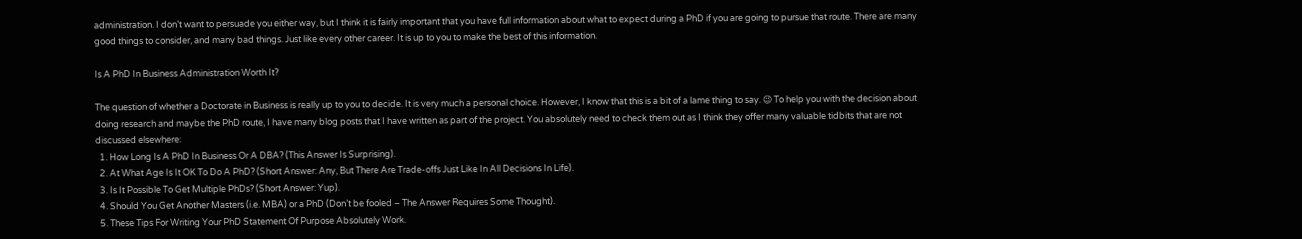administration. I don’t want to persuade you either way, but I think it is fairly important that you have full information about what to expect during a PhD if you are going to pursue that route. There are many good things to consider, and many bad things. Just like every other career. It is up to you to make the best of this information.

Is A PhD In Business Administration Worth It?

The question of whether a Doctorate in Business is really up to you to decide. It is very much a personal choice. However, I know that this is a bit of a lame thing to say. 😉 To help you with the decision about doing research and maybe the PhD route, I have many blog posts that I have written as part of the project. You absolutely need to check them out as I think they offer many valuable tidbits that are not discussed elsewhere:
  1. How Long Is A PhD In Business Or A DBA? (This Answer Is Surprising).
  2. At What Age Is It OK To Do A PhD? (Short Answer: Any, But There Are Trade-offs Just Like In All Decisions In Life).
  3. Is It Possible To Get Multiple PhDs? (Short Answer: Yup).
  4. Should You Get Another Masters (i.e. MBA) or a PhD (Don’t be fooled – The Answer Requires Some Thought).
  5. These Tips For Writing Your PhD Statement Of Purpose Absolutely Work.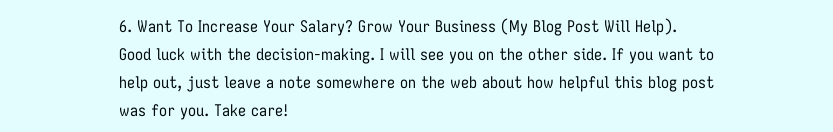6. Want To Increase Your Salary? Grow Your Business (My Blog Post Will Help).
Good luck with the decision-making. I will see you on the other side. If you want to help out, just leave a note somewhere on the web about how helpful this blog post was for you. Take care!